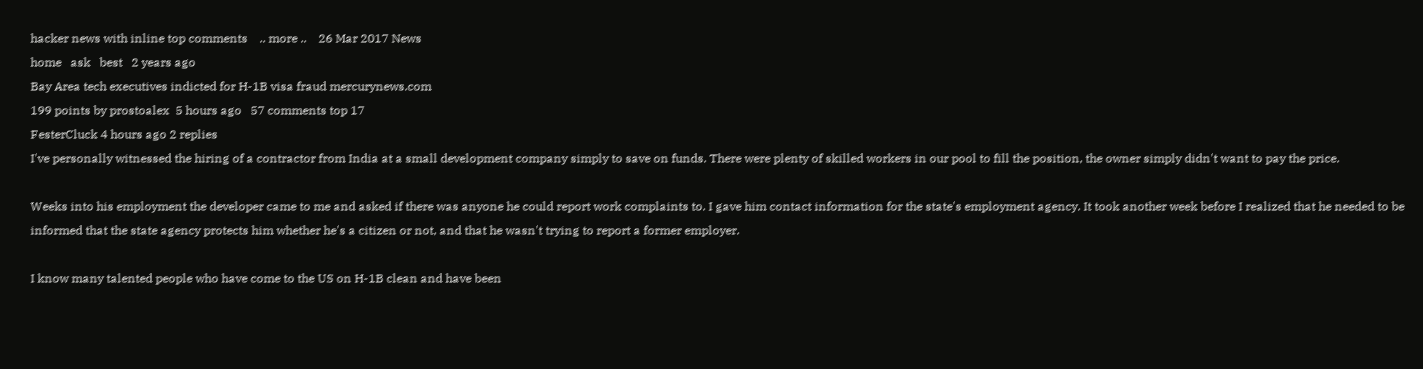hacker news with inline top comments    .. more ..    26 Mar 2017 News
home   ask   best   2 years ago
Bay Area tech executives indicted for H-1B visa fraud mercurynews.com
199 points by prostoalex  5 hours ago   57 comments top 17
FesterCluck 4 hours ago 2 replies
I've personally witnessed the hiring of a contractor from India at a small development company simply to save on funds. There were plenty of skilled workers in our pool to fill the position, the owner simply didn't want to pay the price.

Weeks into his employment the developer came to me and asked if there was anyone he could report work complaints to. I gave him contact information for the state's employment agency. It took another week before I realized that he needed to be informed that the state agency protects him whether he's a citizen or not, and that he wasn't trying to report a former employer.

I know many talented people who have come to the US on H-1B clean and have been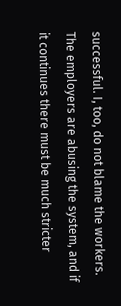successful. I, too, do not blame the workers. The employers are abusing the system, and if it continues there must be much stricter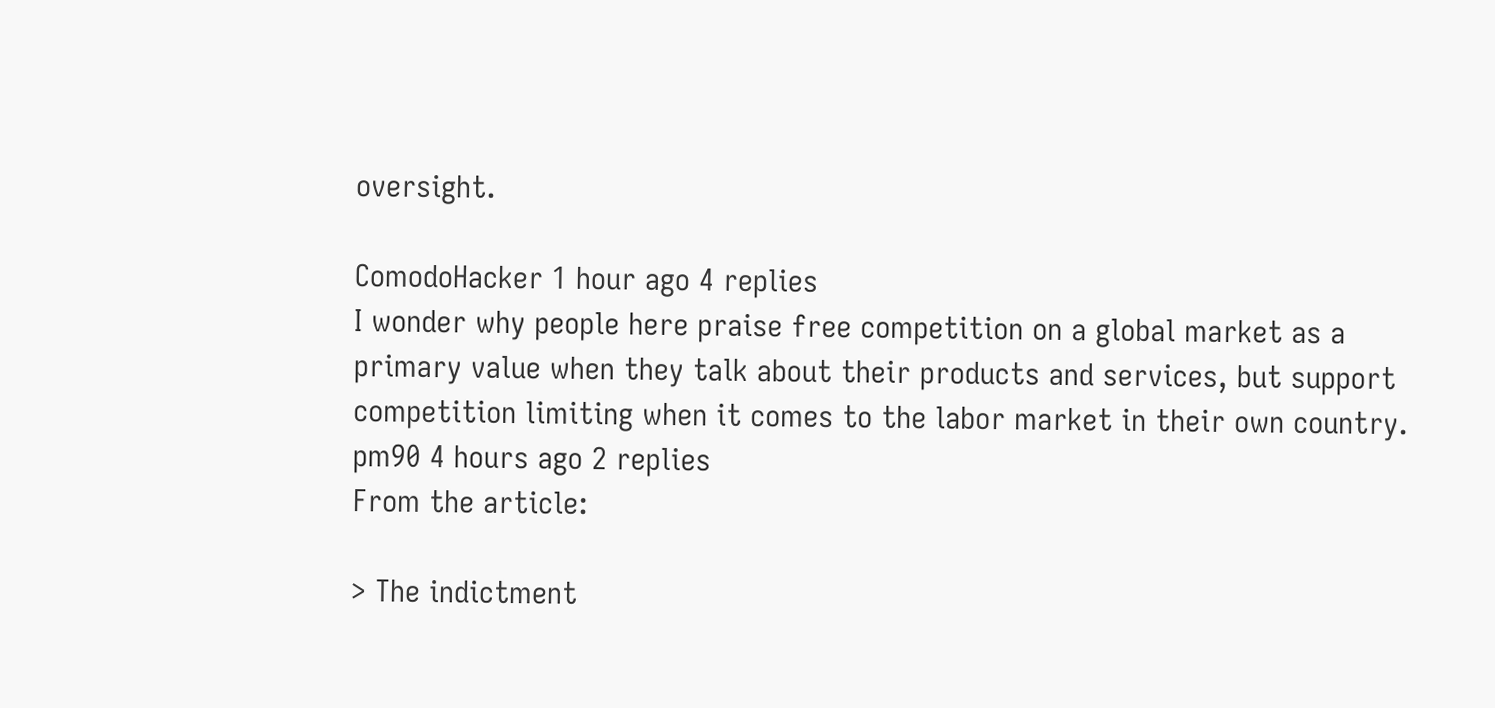oversight.

ComodoHacker 1 hour ago 4 replies
I wonder why people here praise free competition on a global market as a primary value when they talk about their products and services, but support competition limiting when it comes to the labor market in their own country.
pm90 4 hours ago 2 replies
From the article:

> The indictment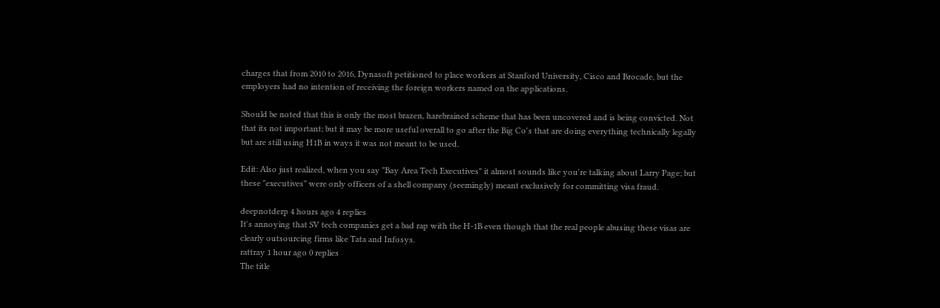charges that from 2010 to 2016, Dynasoft petitioned to place workers at Stanford University, Cisco and Brocade, but the employers had no intention of receiving the foreign workers named on the applications.

Should be noted that this is only the most brazen, harebrained scheme that has been uncovered and is being convicted. Not that its not important; but it may be more useful overall to go after the Big Co's that are doing everything technically legally but are still using H1B in ways it was not meant to be used.

Edit: Also just realized, when you say "Bay Area Tech Executives" it almost sounds like you're talking about Larry Page; but these "executives" were only officers of a shell company (seemingly) meant exclusively for committing visa fraud.

deepnotderp 4 hours ago 4 replies
It's annoying that SV tech companies get a bad rap with the H-1B even though that the real people abusing these visas are clearly outsourcing firms like Tata and Infosys.
rattray 1 hour ago 0 replies
The title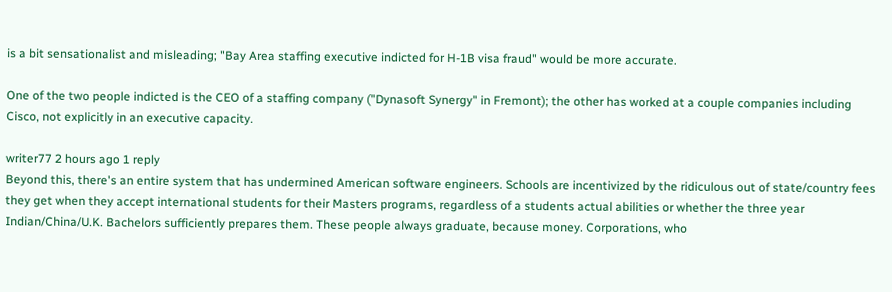is a bit sensationalist and misleading; "Bay Area staffing executive indicted for H-1B visa fraud" would be more accurate.

One of the two people indicted is the CEO of a staffing company ("Dynasoft Synergy" in Fremont); the other has worked at a couple companies including Cisco, not explicitly in an executive capacity.

writer77 2 hours ago 1 reply
Beyond this, there's an entire system that has undermined American software engineers. Schools are incentivized by the ridiculous out of state/country fees they get when they accept international students for their Masters programs, regardless of a students actual abilities or whether the three year Indian/China/U.K. Bachelors sufficiently prepares them. These people always graduate, because money. Corporations, who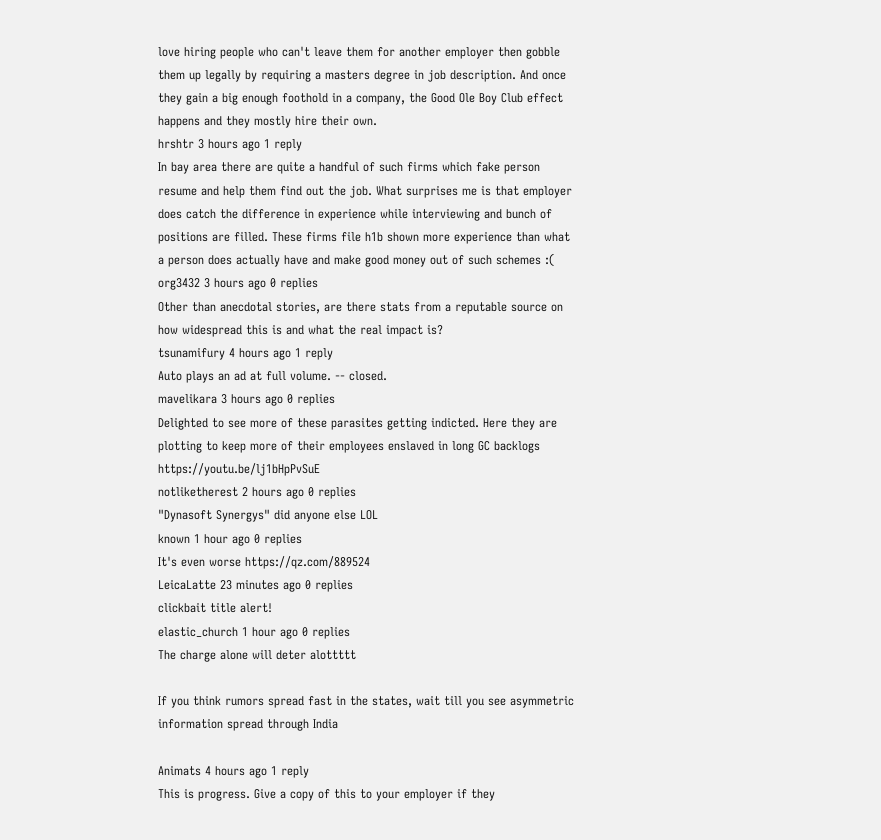love hiring people who can't leave them for another employer then gobble them up legally by requiring a masters degree in job description. And once they gain a big enough foothold in a company, the Good Ole Boy Club effect happens and they mostly hire their own.
hrshtr 3 hours ago 1 reply
In bay area there are quite a handful of such firms which fake person resume and help them find out the job. What surprises me is that employer does catch the difference in experience while interviewing and bunch of positions are filled. These firms file h1b shown more experience than what a person does actually have and make good money out of such schemes :(
org3432 3 hours ago 0 replies
Other than anecdotal stories, are there stats from a reputable source on how widespread this is and what the real impact is?
tsunamifury 4 hours ago 1 reply
Auto plays an ad at full volume. -- closed.
mavelikara 3 hours ago 0 replies
Delighted to see more of these parasites getting indicted. Here they are plotting to keep more of their employees enslaved in long GC backlogs https://youtu.be/lj1bHpPvSuE
notliketherest 2 hours ago 0 replies
"Dynasoft Synergys" did anyone else LOL
known 1 hour ago 0 replies
It's even worse https://qz.com/889524
LeicaLatte 23 minutes ago 0 replies
clickbait title alert!
elastic_church 1 hour ago 0 replies
The charge alone will deter alottttt

If you think rumors spread fast in the states, wait till you see asymmetric information spread through India

Animats 4 hours ago 1 reply
This is progress. Give a copy of this to your employer if they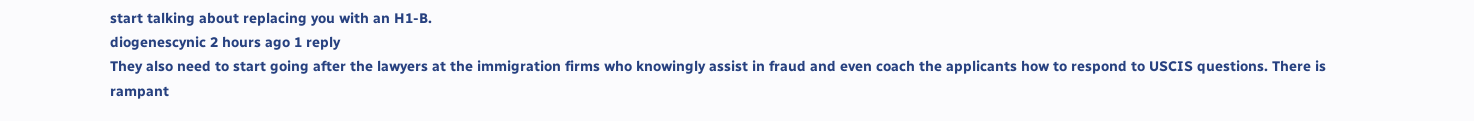start talking about replacing you with an H1-B.
diogenescynic 2 hours ago 1 reply
They also need to start going after the lawyers at the immigration firms who knowingly assist in fraud and even coach the applicants how to respond to USCIS questions. There is rampant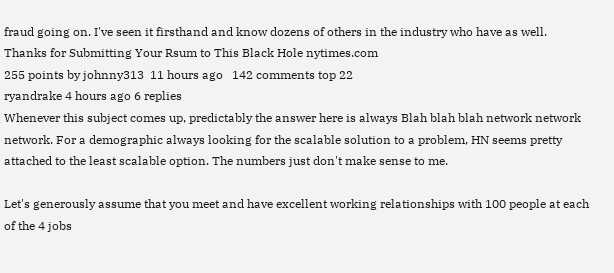fraud going on. I've seen it firsthand and know dozens of others in the industry who have as well.
Thanks for Submitting Your Rsum to This Black Hole nytimes.com
255 points by johnny313  11 hours ago   142 comments top 22
ryandrake 4 hours ago 6 replies
Whenever this subject comes up, predictably the answer here is always Blah blah blah network network network. For a demographic always looking for the scalable solution to a problem, HN seems pretty attached to the least scalable option. The numbers just don't make sense to me.

Let's generously assume that you meet and have excellent working relationships with 100 people at each of the 4 jobs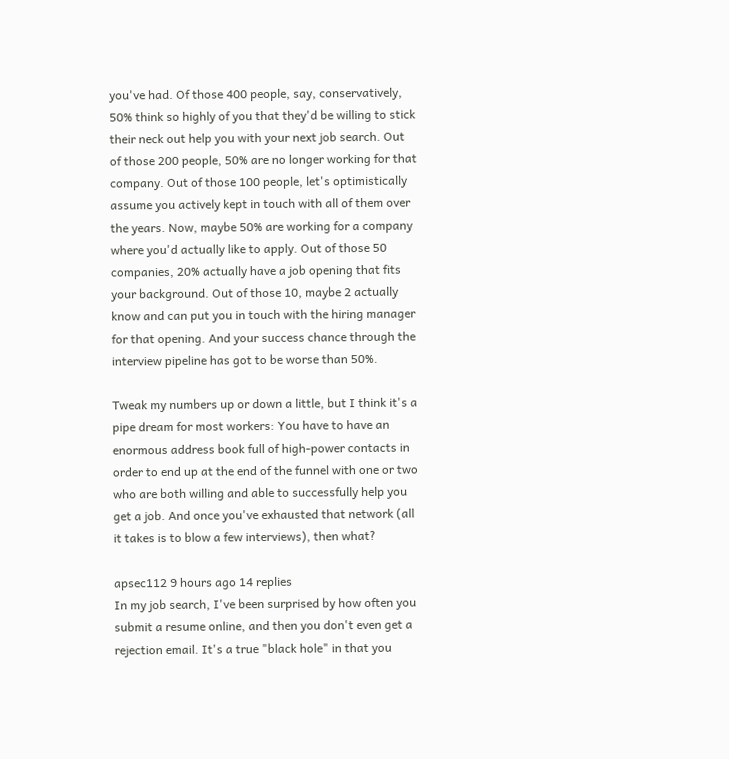you've had. Of those 400 people, say, conservatively, 50% think so highly of you that they'd be willing to stick their neck out help you with your next job search. Out of those 200 people, 50% are no longer working for that company. Out of those 100 people, let's optimistically assume you actively kept in touch with all of them over the years. Now, maybe 50% are working for a company where you'd actually like to apply. Out of those 50 companies, 20% actually have a job opening that fits your background. Out of those 10, maybe 2 actually know and can put you in touch with the hiring manager for that opening. And your success chance through the interview pipeline has got to be worse than 50%.

Tweak my numbers up or down a little, but I think it's a pipe dream for most workers: You have to have an enormous address book full of high-power contacts in order to end up at the end of the funnel with one or two who are both willing and able to successfully help you get a job. And once you've exhausted that network (all it takes is to blow a few interviews), then what?

apsec112 9 hours ago 14 replies
In my job search, I've been surprised by how often you submit a resume online, and then you don't even get a rejection email. It's a true "black hole" in that you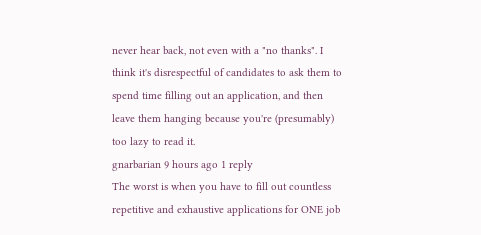never hear back, not even with a "no thanks". I think it's disrespectful of candidates to ask them to spend time filling out an application, and then leave them hanging because you're (presumably) too lazy to read it.
gnarbarian 9 hours ago 1 reply
The worst is when you have to fill out countless repetitive and exhaustive applications for ONE job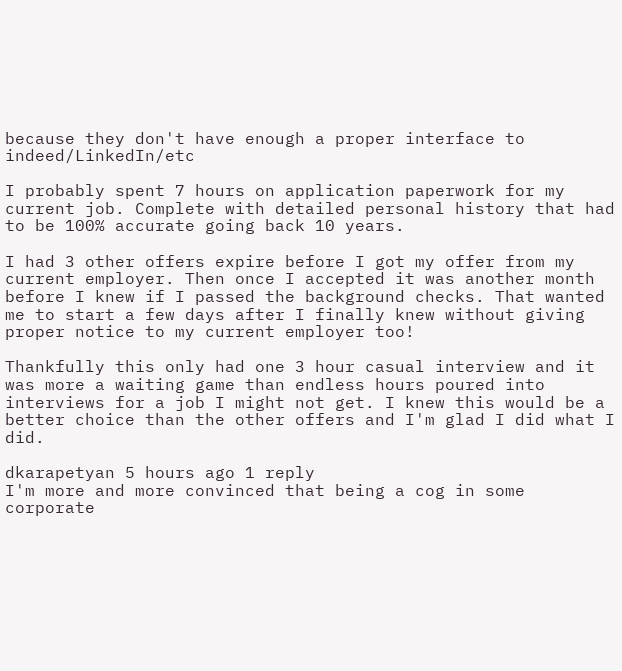because they don't have enough a proper interface to indeed/LinkedIn/etc

I probably spent 7 hours on application paperwork for my current job. Complete with detailed personal history that had to be 100% accurate going back 10 years.

I had 3 other offers expire before I got my offer from my current employer. Then once I accepted it was another month before I knew if I passed the background checks. That wanted me to start a few days after I finally knew without giving proper notice to my current employer too!

Thankfully this only had one 3 hour casual interview and it was more a waiting game than endless hours poured into interviews for a job I might not get. I knew this would be a better choice than the other offers and I'm glad I did what I did.

dkarapetyan 5 hours ago 1 reply
I'm more and more convinced that being a cog in some corporate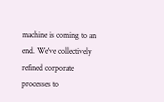machine is coming to an end. We've collectively refined corporate processes to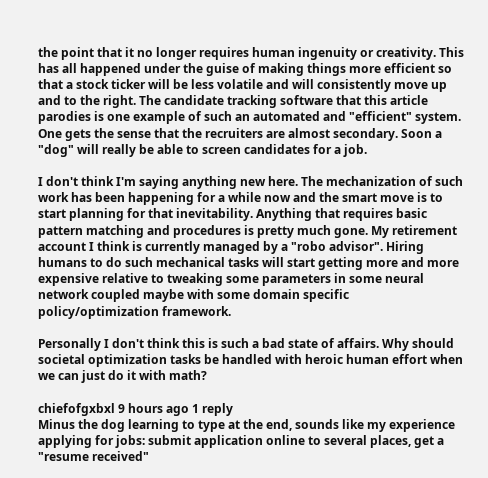the point that it no longer requires human ingenuity or creativity. This has all happened under the guise of making things more efficient so that a stock ticker will be less volatile and will consistently move up and to the right. The candidate tracking software that this article parodies is one example of such an automated and "efficient" system. One gets the sense that the recruiters are almost secondary. Soon a "dog" will really be able to screen candidates for a job.

I don't think I'm saying anything new here. The mechanization of such work has been happening for a while now and the smart move is to start planning for that inevitability. Anything that requires basic pattern matching and procedures is pretty much gone. My retirement account I think is currently managed by a "robo advisor". Hiring humans to do such mechanical tasks will start getting more and more expensive relative to tweaking some parameters in some neural network coupled maybe with some domain specific policy/optimization framework.

Personally I don't think this is such a bad state of affairs. Why should societal optimization tasks be handled with heroic human effort when we can just do it with math?

chiefofgxbxl 9 hours ago 1 reply
Minus the dog learning to type at the end, sounds like my experience applying for jobs: submit application online to several places, get a "resume received"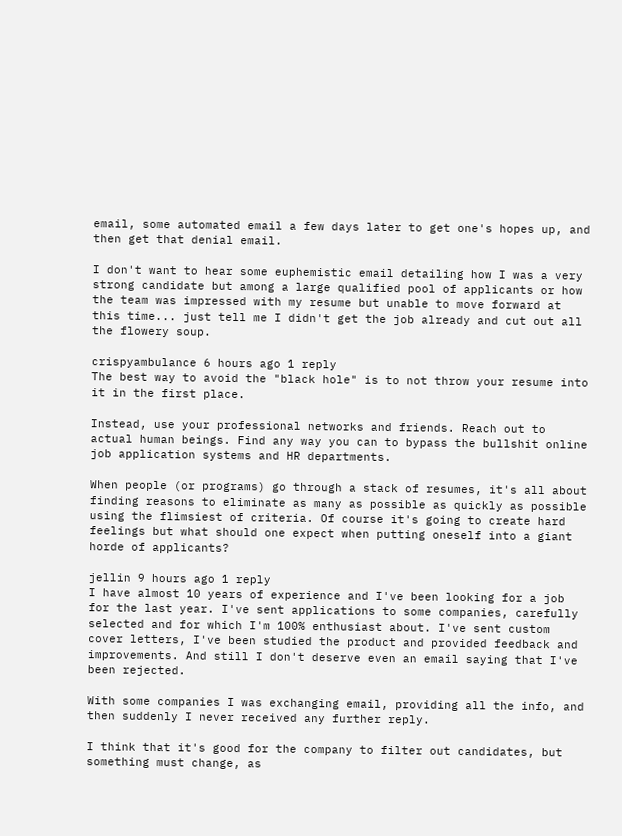email, some automated email a few days later to get one's hopes up, and then get that denial email.

I don't want to hear some euphemistic email detailing how I was a very strong candidate but among a large qualified pool of applicants or how the team was impressed with my resume but unable to move forward at this time... just tell me I didn't get the job already and cut out all the flowery soup.

crispyambulance 6 hours ago 1 reply
The best way to avoid the "black hole" is to not throw your resume into it in the first place.

Instead, use your professional networks and friends. Reach out to actual human beings. Find any way you can to bypass the bullshit online job application systems and HR departments.

When people (or programs) go through a stack of resumes, it's all about finding reasons to eliminate as many as possible as quickly as possible using the flimsiest of criteria. Of course it's going to create hard feelings but what should one expect when putting oneself into a giant horde of applicants?

jellin 9 hours ago 1 reply
I have almost 10 years of experience and I've been looking for a job for the last year. I've sent applications to some companies, carefully selected and for which I'm 100% enthusiast about. I've sent custom cover letters, I've been studied the product and provided feedback and improvements. And still I don't deserve even an email saying that I've been rejected.

With some companies I was exchanging email, providing all the info, and then suddenly I never received any further reply.

I think that it's good for the company to filter out candidates, but something must change, as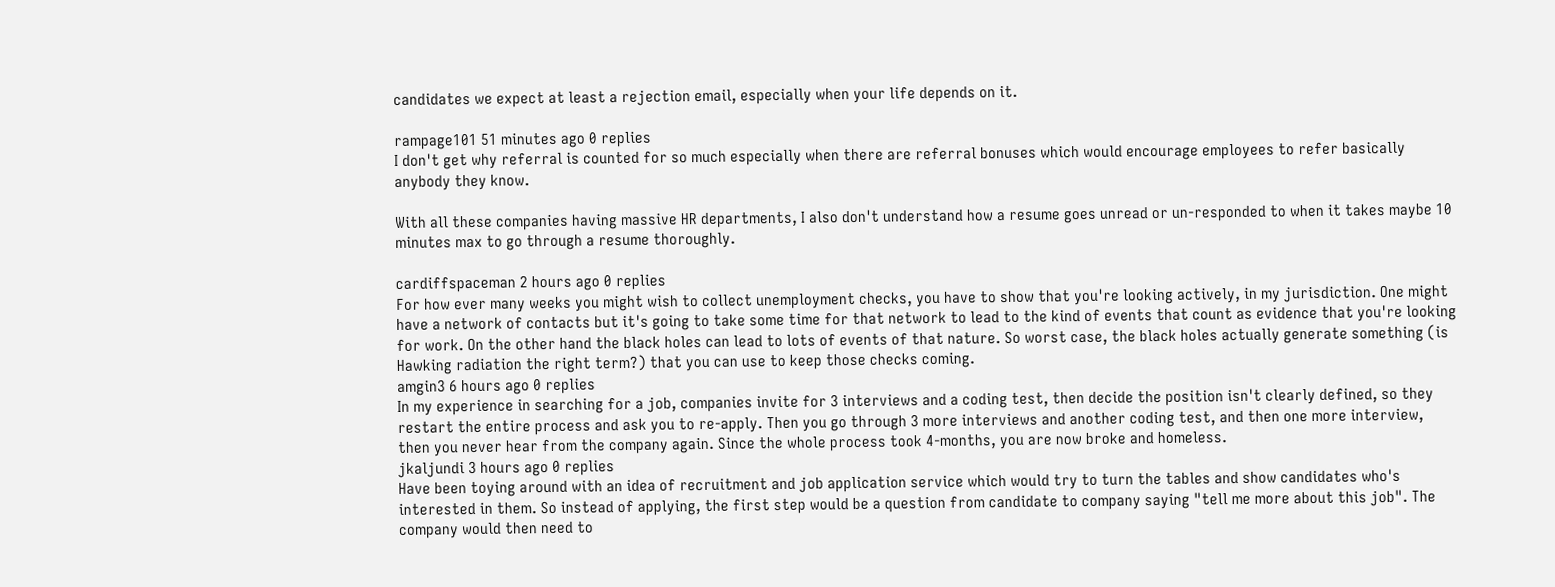candidates we expect at least a rejection email, especially when your life depends on it.

rampage101 51 minutes ago 0 replies
I don't get why referral is counted for so much especially when there are referral bonuses which would encourage employees to refer basically anybody they know.

With all these companies having massive HR departments, I also don't understand how a resume goes unread or un-responded to when it takes maybe 10 minutes max to go through a resume thoroughly.

cardiffspaceman 2 hours ago 0 replies
For how ever many weeks you might wish to collect unemployment checks, you have to show that you're looking actively, in my jurisdiction. One might have a network of contacts but it's going to take some time for that network to lead to the kind of events that count as evidence that you're looking for work. On the other hand the black holes can lead to lots of events of that nature. So worst case, the black holes actually generate something (is Hawking radiation the right term?) that you can use to keep those checks coming.
amgin3 6 hours ago 0 replies
In my experience in searching for a job, companies invite for 3 interviews and a coding test, then decide the position isn't clearly defined, so they restart the entire process and ask you to re-apply. Then you go through 3 more interviews and another coding test, and then one more interview, then you never hear from the company again. Since the whole process took 4-months, you are now broke and homeless.
jkaljundi 3 hours ago 0 replies
Have been toying around with an idea of recruitment and job application service which would try to turn the tables and show candidates who's interested in them. So instead of applying, the first step would be a question from candidate to company saying "tell me more about this job". The company would then need to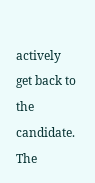actively get back to the candidate. The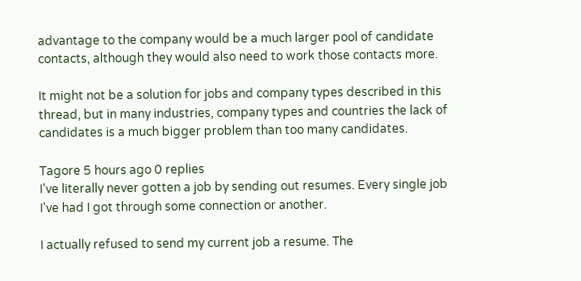advantage to the company would be a much larger pool of candidate contacts, although they would also need to work those contacts more.

It might not be a solution for jobs and company types described in this thread, but in many industries, company types and countries the lack of candidates is a much bigger problem than too many candidates.

Tagore 5 hours ago 0 replies
I've literally never gotten a job by sending out resumes. Every single job I've had I got through some connection or another.

I actually refused to send my current job a resume. The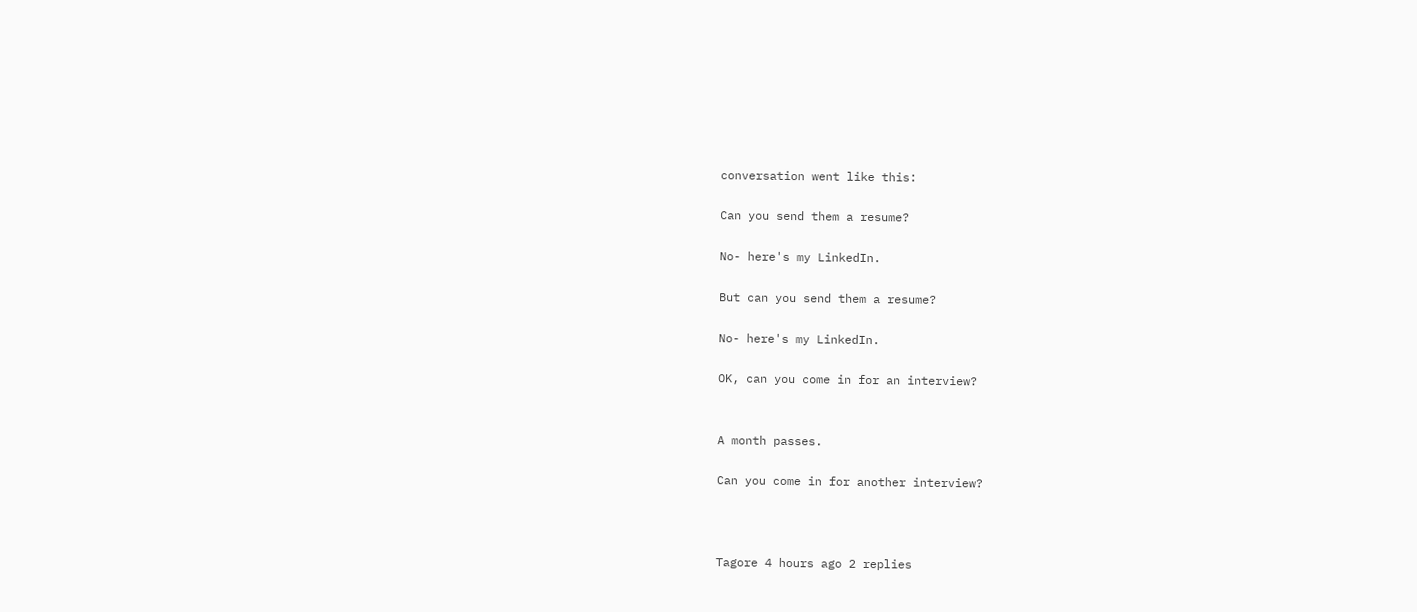conversation went like this:

Can you send them a resume?

No- here's my LinkedIn.

But can you send them a resume?

No- here's my LinkedIn.

OK, can you come in for an interview?


A month passes.

Can you come in for another interview?



Tagore 4 hours ago 2 replies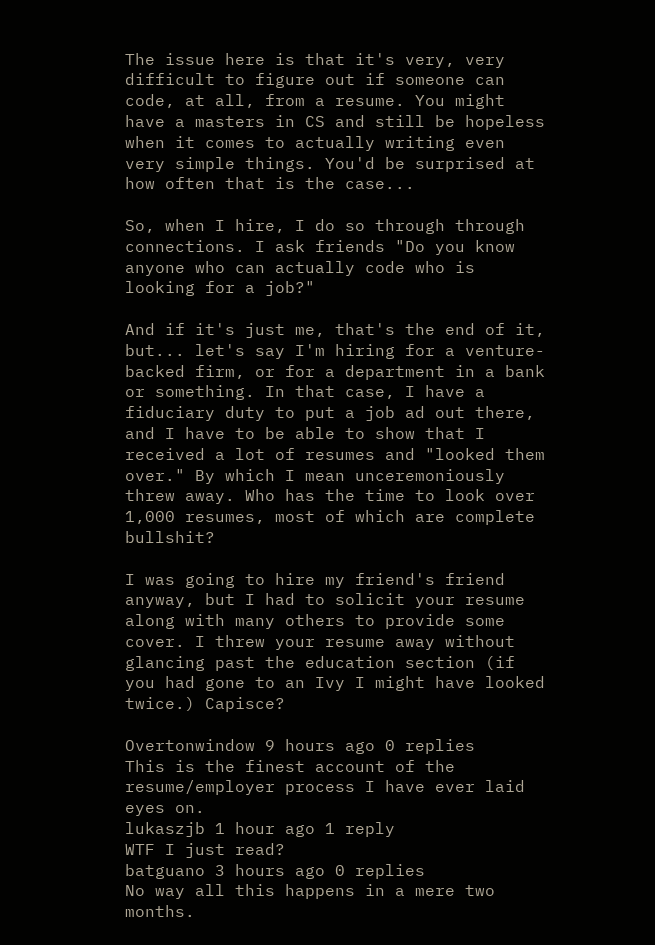The issue here is that it's very, very difficult to figure out if someone can code, at all, from a resume. You might have a masters in CS and still be hopeless when it comes to actually writing even very simple things. You'd be surprised at how often that is the case...

So, when I hire, I do so through through connections. I ask friends "Do you know anyone who can actually code who is looking for a job?"

And if it's just me, that's the end of it, but... let's say I'm hiring for a venture-backed firm, or for a department in a bank or something. In that case, I have a fiduciary duty to put a job ad out there, and I have to be able to show that I received a lot of resumes and "looked them over." By which I mean unceremoniously threw away. Who has the time to look over 1,000 resumes, most of which are complete bullshit?

I was going to hire my friend's friend anyway, but I had to solicit your resume along with many others to provide some cover. I threw your resume away without glancing past the education section (if you had gone to an Ivy I might have looked twice.) Capisce?

Overtonwindow 9 hours ago 0 replies
This is the finest account of the resume/employer process I have ever laid eyes on.
lukaszjb 1 hour ago 1 reply
WTF I just read?
batguano 3 hours ago 0 replies
No way all this happens in a mere two months.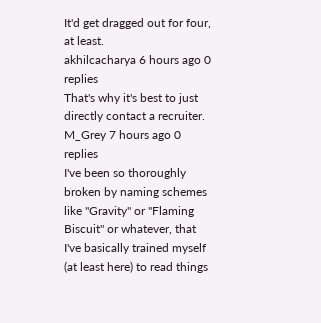It'd get dragged out for four, at least.
akhilcacharya 6 hours ago 0 replies
That's why it's best to just directly contact a recruiter.
M_Grey 7 hours ago 0 replies
I've been so thoroughly broken by naming schemes like "Gravity" or "Flaming Biscuit" or whatever, that I've basically trained myself (at least here) to read things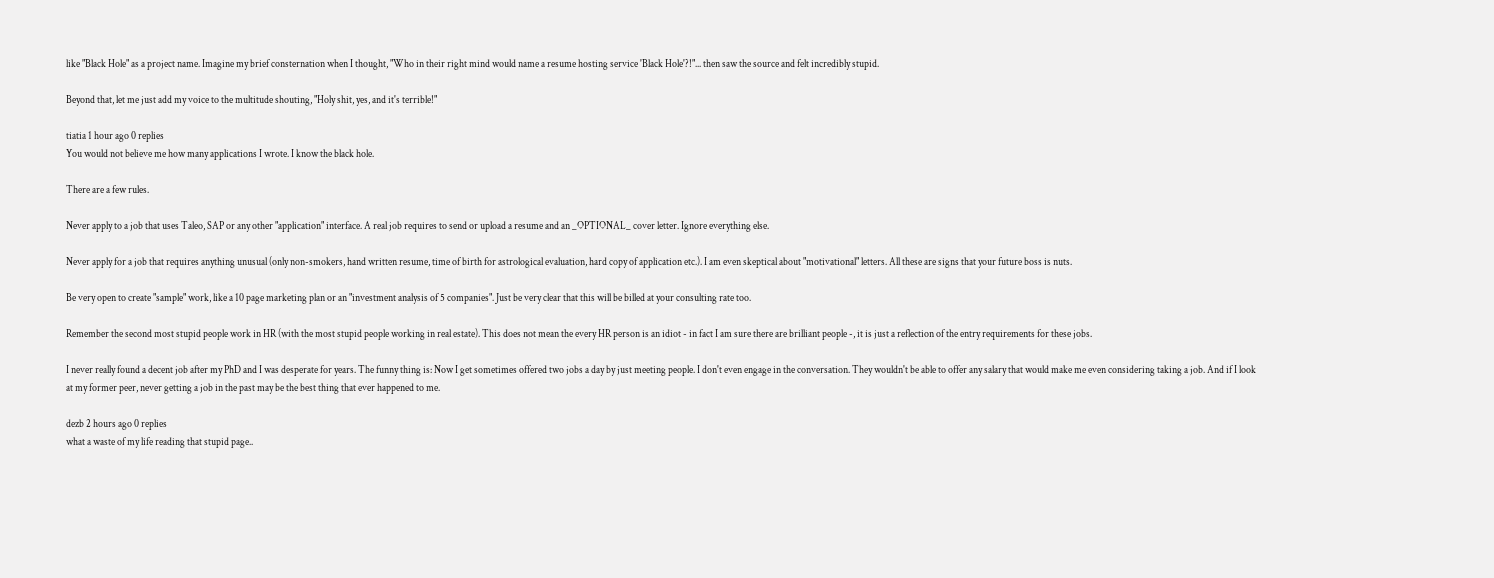like "Black Hole" as a project name. Imagine my brief consternation when I thought, "Who in their right mind would name a resume hosting service 'Black Hole'?!"... then saw the source and felt incredibly stupid.

Beyond that, let me just add my voice to the multitude shouting, "Holy shit, yes, and it's terrible!"

tiatia 1 hour ago 0 replies
You would not believe me how many applications I wrote. I know the black hole.

There are a few rules.

Never apply to a job that uses Taleo, SAP or any other "application" interface. A real job requires to send or upload a resume and an _OPTIONAL_ cover letter. Ignore everything else.

Never apply for a job that requires anything unusual (only non-smokers, hand written resume, time of birth for astrological evaluation, hard copy of application etc.). I am even skeptical about "motivational" letters. All these are signs that your future boss is nuts.

Be very open to create "sample" work, like a 10 page marketing plan or an "investment analysis of 5 companies". Just be very clear that this will be billed at your consulting rate too.

Remember the second most stupid people work in HR (with the most stupid people working in real estate). This does not mean the every HR person is an idiot - in fact I am sure there are brilliant people -, it is just a reflection of the entry requirements for these jobs.

I never really found a decent job after my PhD and I was desperate for years. The funny thing is: Now I get sometimes offered two jobs a day by just meeting people. I don't even engage in the conversation. They wouldn't be able to offer any salary that would make me even considering taking a job. And if I look at my former peer, never getting a job in the past may be the best thing that ever happened to me.

dezb 2 hours ago 0 replies
what a waste of my life reading that stupid page..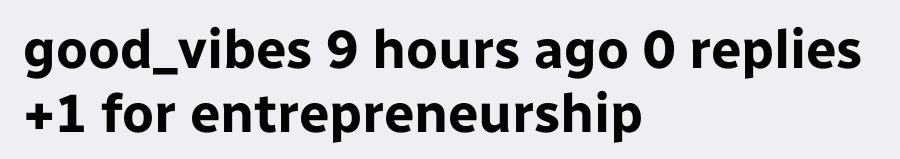good_vibes 9 hours ago 0 replies
+1 for entrepreneurship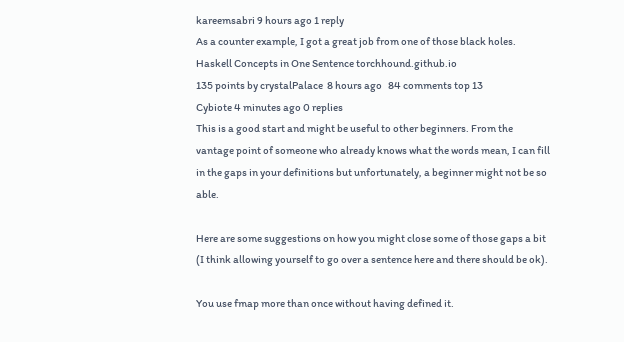kareemsabri 9 hours ago 1 reply
As a counter example, I got a great job from one of those black holes.
Haskell Concepts in One Sentence torchhound.github.io
135 points by crystalPalace  8 hours ago   84 comments top 13
Cybiote 4 minutes ago 0 replies
This is a good start and might be useful to other beginners. From the vantage point of someone who already knows what the words mean, I can fill in the gaps in your definitions but unfortunately, a beginner might not be so able.

Here are some suggestions on how you might close some of those gaps a bit (I think allowing yourself to go over a sentence here and there should be ok).

You use fmap more than once without having defined it.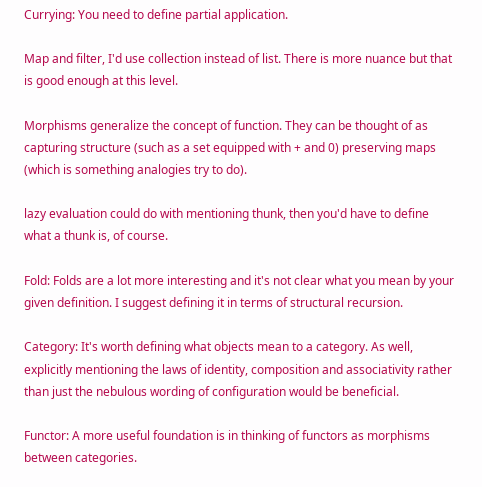Currying: You need to define partial application.

Map and filter, I'd use collection instead of list. There is more nuance but that is good enough at this level.

Morphisms generalize the concept of function. They can be thought of as capturing structure (such as a set equipped with + and 0) preserving maps (which is something analogies try to do).

lazy evaluation could do with mentioning thunk, then you'd have to define what a thunk is, of course.

Fold: Folds are a lot more interesting and it's not clear what you mean by your given definition. I suggest defining it in terms of structural recursion.

Category: It's worth defining what objects mean to a category. As well, explicitly mentioning the laws of identity, composition and associativity rather than just the nebulous wording of configuration would be beneficial.

Functor: A more useful foundation is in thinking of functors as morphisms between categories.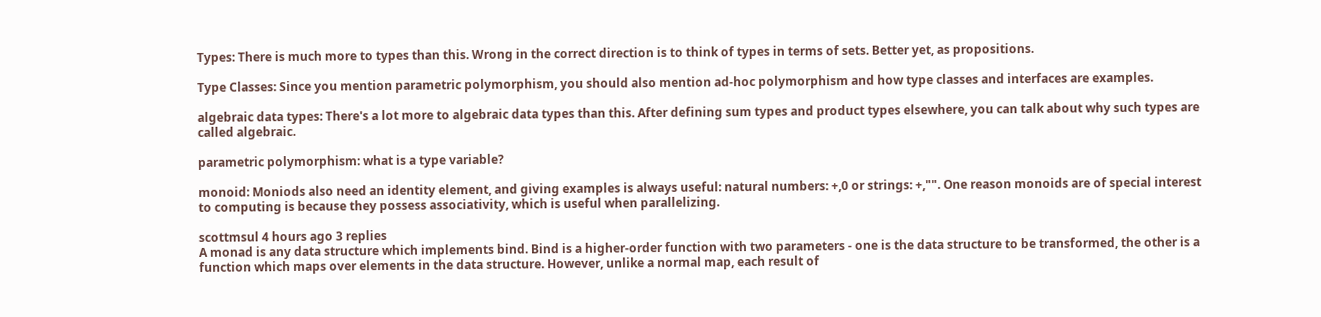Types: There is much more to types than this. Wrong in the correct direction is to think of types in terms of sets. Better yet, as propositions.

Type Classes: Since you mention parametric polymorphism, you should also mention ad-hoc polymorphism and how type classes and interfaces are examples.

algebraic data types: There's a lot more to algebraic data types than this. After defining sum types and product types elsewhere, you can talk about why such types are called algebraic.

parametric polymorphism: what is a type variable?

monoid: Moniods also need an identity element, and giving examples is always useful: natural numbers: +,0 or strings: +,"". One reason monoids are of special interest to computing is because they possess associativity, which is useful when parallelizing.

scottmsul 4 hours ago 3 replies
A monad is any data structure which implements bind. Bind is a higher-order function with two parameters - one is the data structure to be transformed, the other is a function which maps over elements in the data structure. However, unlike a normal map, each result of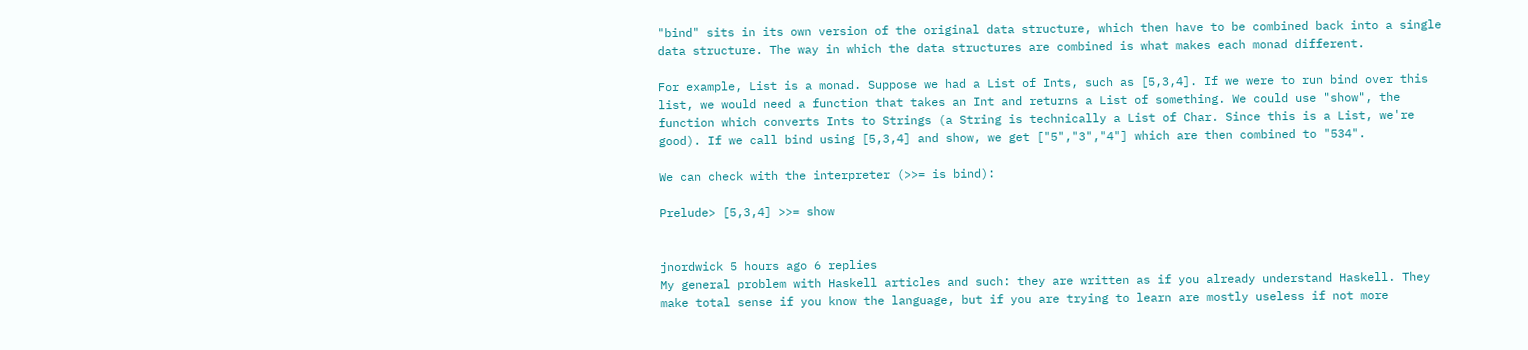"bind" sits in its own version of the original data structure, which then have to be combined back into a single data structure. The way in which the data structures are combined is what makes each monad different.

For example, List is a monad. Suppose we had a List of Ints, such as [5,3,4]. If we were to run bind over this list, we would need a function that takes an Int and returns a List of something. We could use "show", the function which converts Ints to Strings (a String is technically a List of Char. Since this is a List, we're good). If we call bind using [5,3,4] and show, we get ["5","3","4"] which are then combined to "534".

We can check with the interpreter (>>= is bind):

Prelude> [5,3,4] >>= show


jnordwick 5 hours ago 6 replies
My general problem with Haskell articles and such: they are written as if you already understand Haskell. They make total sense if you know the language, but if you are trying to learn are mostly useless if not more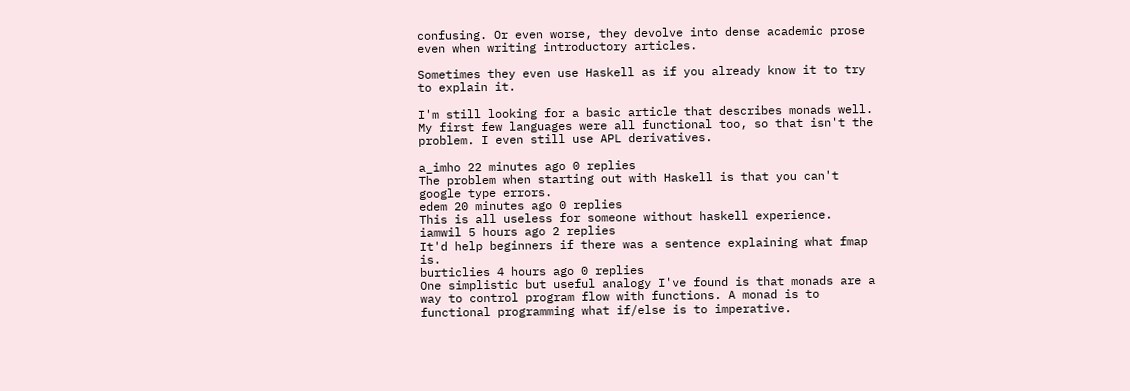confusing. Or even worse, they devolve into dense academic prose even when writing introductory articles.

Sometimes they even use Haskell as if you already know it to try to explain it.

I'm still looking for a basic article that describes monads well. My first few languages were all functional too, so that isn't the problem. I even still use APL derivatives.

a_imho 22 minutes ago 0 replies
The problem when starting out with Haskell is that you can't google type errors.
edem 20 minutes ago 0 replies
This is all useless for someone without haskell experience.
iamwil 5 hours ago 2 replies
It'd help beginners if there was a sentence explaining what fmap is.
burticlies 4 hours ago 0 replies
One simplistic but useful analogy I've found is that monads are a way to control program flow with functions. A monad is to functional programming what if/else is to imperative.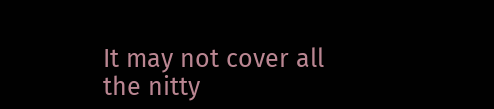It may not cover all the nitty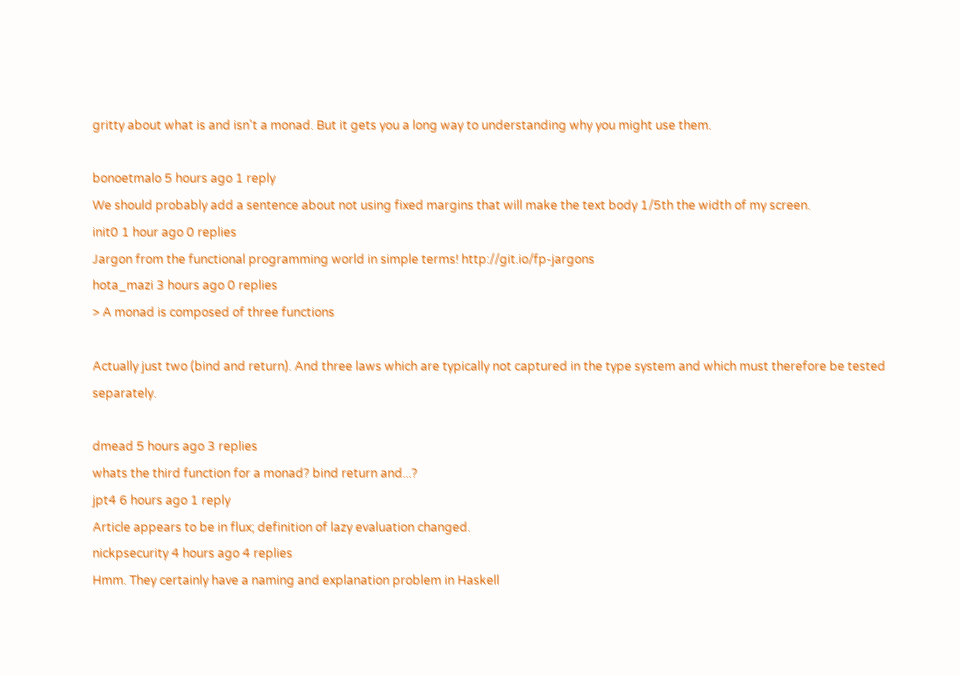gritty about what is and isn't a monad. But it gets you a long way to understanding why you might use them.

bonoetmalo 5 hours ago 1 reply
We should probably add a sentence about not using fixed margins that will make the text body 1/5th the width of my screen.
init0 1 hour ago 0 replies
Jargon from the functional programming world in simple terms! http://git.io/fp-jargons
hota_mazi 3 hours ago 0 replies
> A monad is composed of three functions

Actually just two (bind and return). And three laws which are typically not captured in the type system and which must therefore be tested separately.

dmead 5 hours ago 3 replies
whats the third function for a monad? bind return and...?
jpt4 6 hours ago 1 reply
Article appears to be in flux; definition of lazy evaluation changed.
nickpsecurity 4 hours ago 4 replies
Hmm. They certainly have a naming and explanation problem in Haskell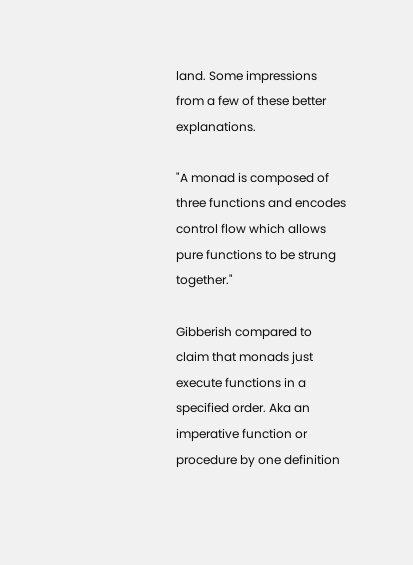land. Some impressions from a few of these better explanations.

"A monad is composed of three functions and encodes control flow which allows pure functions to be strung together."

Gibberish compared to claim that monads just execute functions in a specified order. Aka an imperative function or procedure by one definition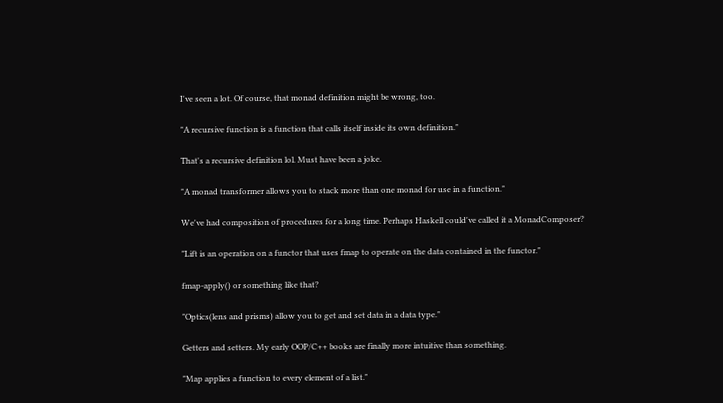I've seen a lot. Of course, that monad definition might be wrong, too.

"A recursive function is a function that calls itself inside its own definition."

That's a recursive definition lol. Must have been a joke.

"A monad transformer allows you to stack more than one monad for use in a function."

We've had composition of procedures for a long time. Perhaps Haskell could've called it a MonadComposer?

"Lift is an operation on a functor that uses fmap to operate on the data contained in the functor."

fmap-apply() or something like that?

"Optics(lens and prisms) allow you to get and set data in a data type."

Getters and setters. My early OOP/C++ books are finally more intuitive than something.

"Map applies a function to every element of a list."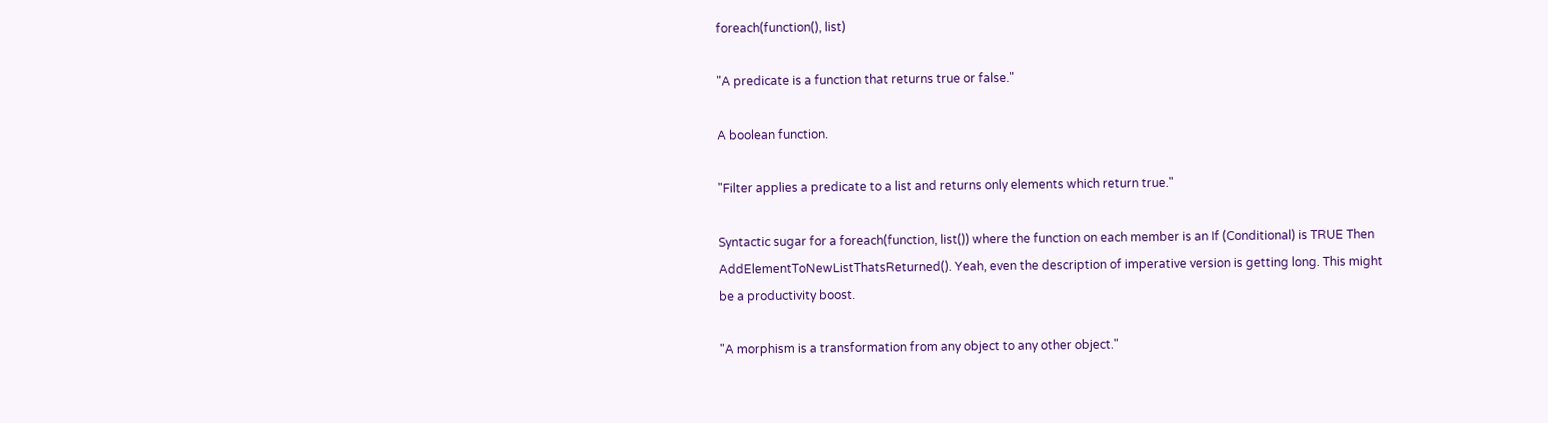foreach(function(), list)

"A predicate is a function that returns true or false."

A boolean function.

"Filter applies a predicate to a list and returns only elements which return true."

Syntactic sugar for a foreach(function, list()) where the function on each member is an If (Conditional) is TRUE Then AddElementToNewListThatsReturned(). Yeah, even the description of imperative version is getting long. This might be a productivity boost.

"A morphism is a transformation from any object to any other object."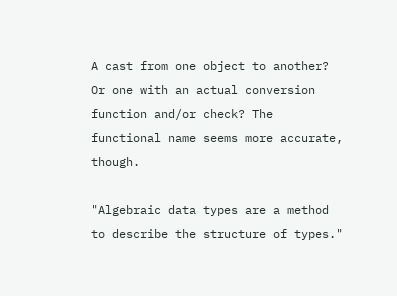A cast from one object to another? Or one with an actual conversion function and/or check? The functional name seems more accurate, though.

"Algebraic data types are a method to describe the structure of types."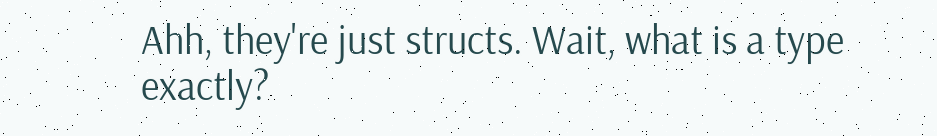Ahh, they're just structs. Wait, what is a type exactly?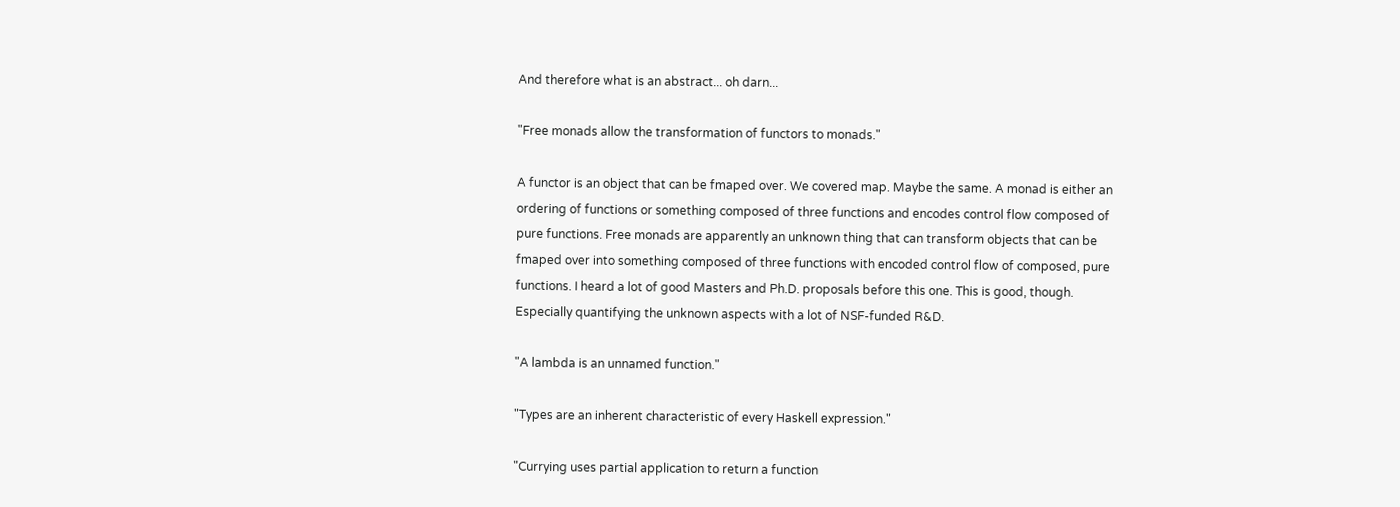And therefore what is an abstract... oh darn...

"Free monads allow the transformation of functors to monads."

A functor is an object that can be fmaped over. We covered map. Maybe the same. A monad is either an ordering of functions or something composed of three functions and encodes control flow composed of pure functions. Free monads are apparently an unknown thing that can transform objects that can be fmaped over into something composed of three functions with encoded control flow of composed, pure functions. I heard a lot of good Masters and Ph.D. proposals before this one. This is good, though. Especially quantifying the unknown aspects with a lot of NSF-funded R&D.

"A lambda is an unnamed function."

"Types are an inherent characteristic of every Haskell expression."

"Currying uses partial application to return a function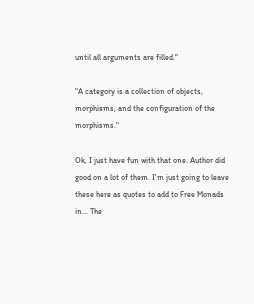until all arguments are filled."

"A category is a collection of objects, morphisms, and the configuration of the morphisms."

Ok, I just have fun with that one. Author did good on a lot of them. I'm just going to leave these here as quotes to add to Free Monads in... The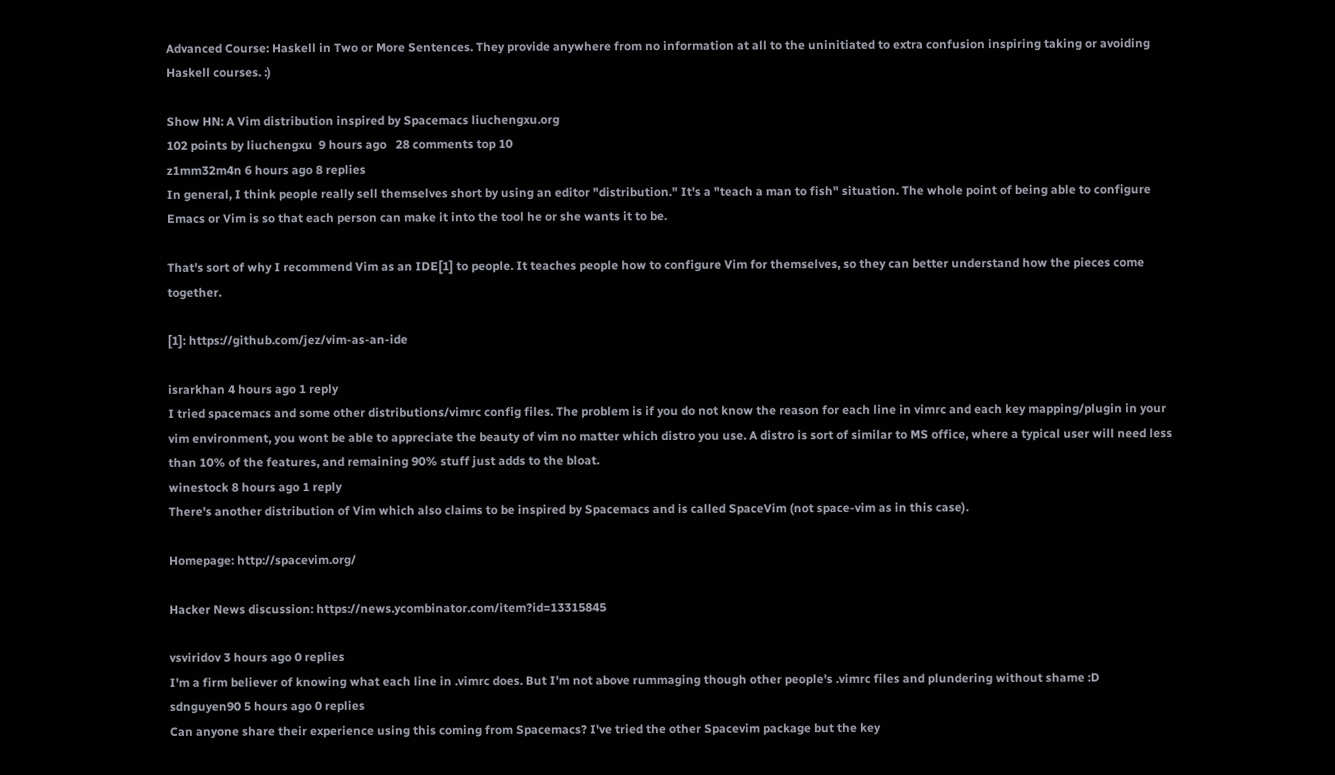Advanced Course: Haskell in Two or More Sentences. They provide anywhere from no information at all to the uninitiated to extra confusion inspiring taking or avoiding Haskell courses. :)

Show HN: A Vim distribution inspired by Spacemacs liuchengxu.org
102 points by liuchengxu  9 hours ago   28 comments top 10
z1mm32m4n 6 hours ago 8 replies
In general, I think people really sell themselves short by using an editor "distribution." It's a "teach a man to fish" situation. The whole point of being able to configure Emacs or Vim is so that each person can make it into the tool he or she wants it to be.

That's sort of why I recommend Vim as an IDE[1] to people. It teaches people how to configure Vim for themselves, so they can better understand how the pieces come together.

[1]: https://github.com/jez/vim-as-an-ide

israrkhan 4 hours ago 1 reply
I tried spacemacs and some other distributions/vimrc config files. The problem is if you do not know the reason for each line in vimrc and each key mapping/plugin in your vim environment, you wont be able to appreciate the beauty of vim no matter which distro you use. A distro is sort of similar to MS office, where a typical user will need less than 10% of the features, and remaining 90% stuff just adds to the bloat.
winestock 8 hours ago 1 reply
There's another distribution of Vim which also claims to be inspired by Spacemacs and is called SpaceVim (not space-vim as in this case).

Homepage: http://spacevim.org/

Hacker News discussion: https://news.ycombinator.com/item?id=13315845

vsviridov 3 hours ago 0 replies
I'm a firm believer of knowing what each line in .vimrc does. But I'm not above rummaging though other people's .vimrc files and plundering without shame :D
sdnguyen90 5 hours ago 0 replies
Can anyone share their experience using this coming from Spacemacs? I've tried the other Spacevim package but the key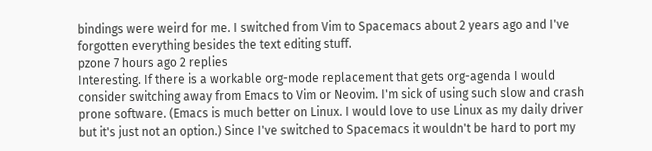bindings were weird for me. I switched from Vim to Spacemacs about 2 years ago and I've forgotten everything besides the text editing stuff.
pzone 7 hours ago 2 replies
Interesting. If there is a workable org-mode replacement that gets org-agenda I would consider switching away from Emacs to Vim or Neovim. I'm sick of using such slow and crash prone software. (Emacs is much better on Linux. I would love to use Linux as my daily driver but it's just not an option.) Since I've switched to Spacemacs it wouldn't be hard to port my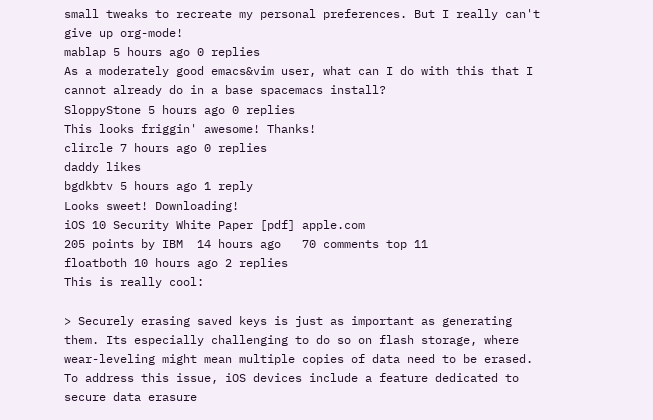small tweaks to recreate my personal preferences. But I really can't give up org-mode!
mablap 5 hours ago 0 replies
As a moderately good emacs&vim user, what can I do with this that I cannot already do in a base spacemacs install?
SloppyStone 5 hours ago 0 replies
This looks friggin' awesome! Thanks!
clircle 7 hours ago 0 replies
daddy likes
bgdkbtv 5 hours ago 1 reply
Looks sweet! Downloading!
iOS 10 Security White Paper [pdf] apple.com
205 points by IBM  14 hours ago   70 comments top 11
floatboth 10 hours ago 2 replies
This is really cool:

> Securely erasing saved keys is just as important as generating them. Its especially challenging to do so on flash storage, where wear-leveling might mean multiple copies of data need to be erased. To address this issue, iOS devices include a feature dedicated to secure data erasure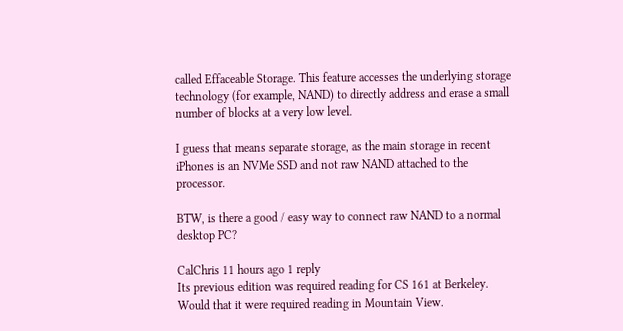called Effaceable Storage. This feature accesses the underlying storage technology (for example, NAND) to directly address and erase a small number of blocks at a very low level.

I guess that means separate storage, as the main storage in recent iPhones is an NVMe SSD and not raw NAND attached to the processor.

BTW, is there a good / easy way to connect raw NAND to a normal desktop PC?

CalChris 11 hours ago 1 reply
Its previous edition was required reading for CS 161 at Berkeley. Would that it were required reading in Mountain View.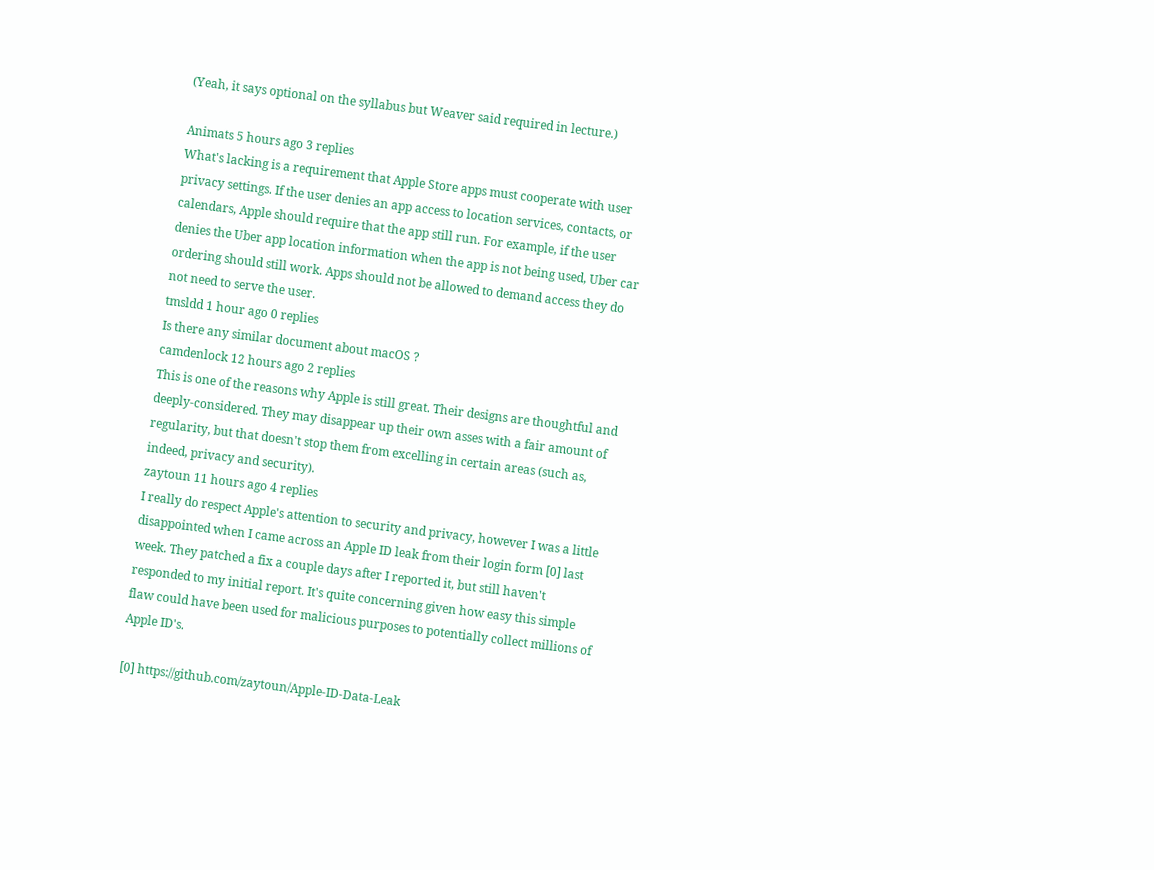(Yeah, it says optional on the syllabus but Weaver said required in lecture.)

Animats 5 hours ago 3 replies
What's lacking is a requirement that Apple Store apps must cooperate with user privacy settings. If the user denies an app access to location services, contacts, or calendars, Apple should require that the app still run. For example, if the user denies the Uber app location information when the app is not being used, Uber car ordering should still work. Apps should not be allowed to demand access they do not need to serve the user.
tmsldd 1 hour ago 0 replies
Is there any similar document about macOS ?
camdenlock 12 hours ago 2 replies
This is one of the reasons why Apple is still great. Their designs are thoughtful and deeply-considered. They may disappear up their own asses with a fair amount of regularity, but that doesn't stop them from excelling in certain areas (such as, indeed, privacy and security).
zaytoun 11 hours ago 4 replies
I really do respect Apple's attention to security and privacy, however I was a little disappointed when I came across an Apple ID leak from their login form [0] last week. They patched a fix a couple days after I reported it, but still haven't responded to my initial report. It's quite concerning given how easy this simple flaw could have been used for malicious purposes to potentially collect millions of Apple ID's.

[0] https://github.com/zaytoun/Apple-ID-Data-Leak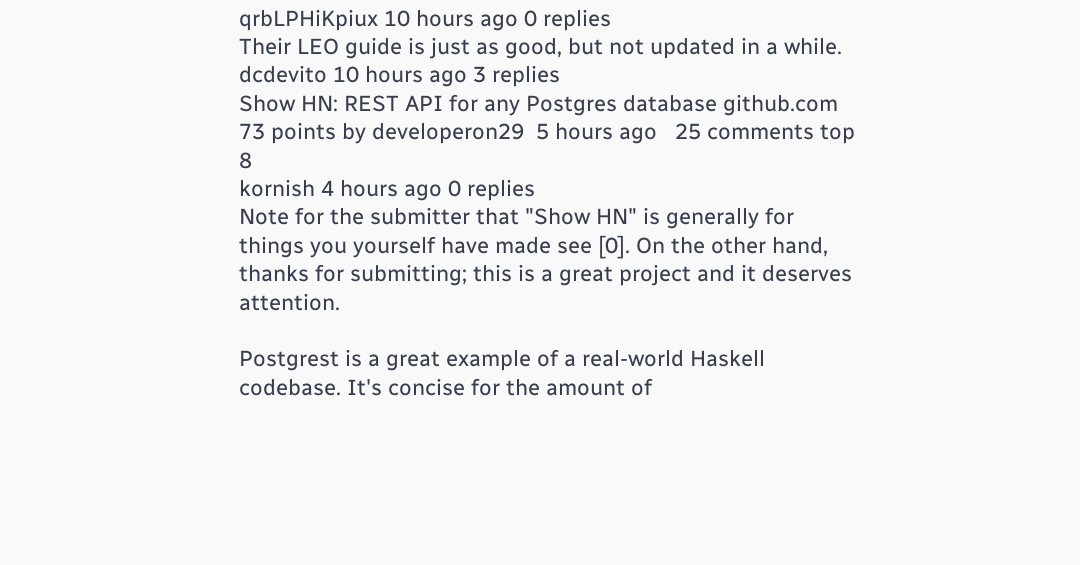qrbLPHiKpiux 10 hours ago 0 replies
Their LEO guide is just as good, but not updated in a while.
dcdevito 10 hours ago 3 replies
Show HN: REST API for any Postgres database github.com
73 points by developeron29  5 hours ago   25 comments top 8
kornish 4 hours ago 0 replies
Note for the submitter that "Show HN" is generally for things you yourself have made see [0]. On the other hand, thanks for submitting; this is a great project and it deserves attention.

Postgrest is a great example of a real-world Haskell codebase. It's concise for the amount of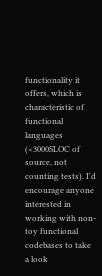functionality it offers, which is characteristic of functional languages (<3000SLOC of source, not counting tests). I'd encourage anyone interested in working with non-toy functional codebases to take a look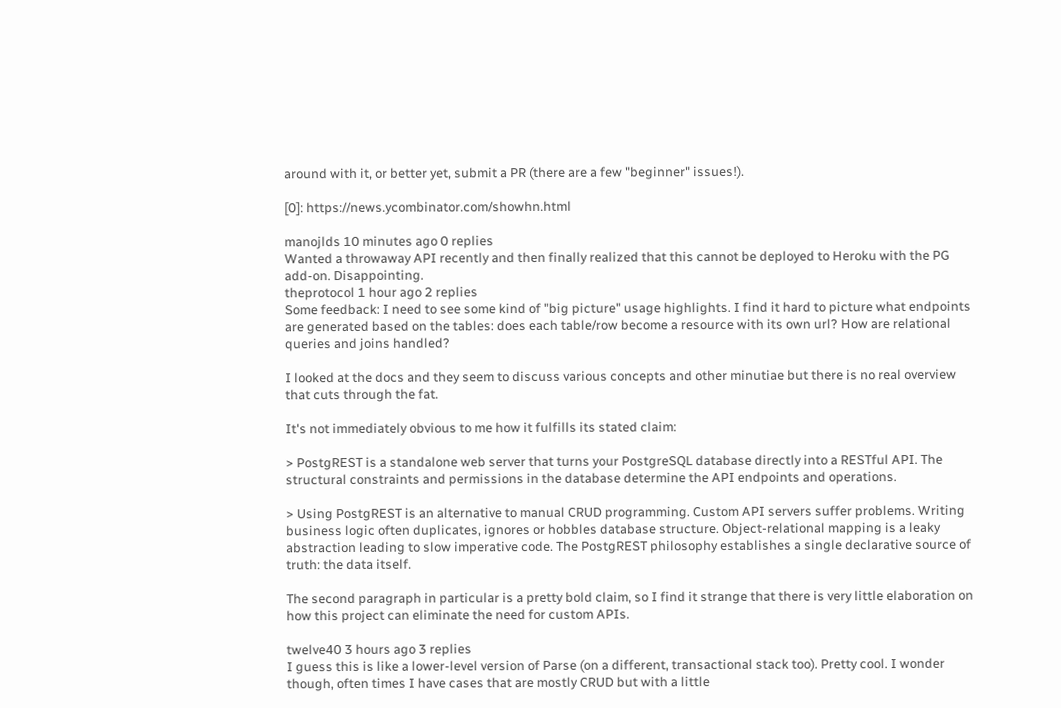around with it, or better yet, submit a PR (there are a few "beginner" issues!).

[0]: https://news.ycombinator.com/showhn.html

manojlds 10 minutes ago 0 replies
Wanted a throwaway API recently and then finally realized that this cannot be deployed to Heroku with the PG add-on. Disappointing.
theprotocol 1 hour ago 2 replies
Some feedback: I need to see some kind of "big picture" usage highlights. I find it hard to picture what endpoints are generated based on the tables: does each table/row become a resource with its own url? How are relational queries and joins handled?

I looked at the docs and they seem to discuss various concepts and other minutiae but there is no real overview that cuts through the fat.

It's not immediately obvious to me how it fulfills its stated claim:

> PostgREST is a standalone web server that turns your PostgreSQL database directly into a RESTful API. The structural constraints and permissions in the database determine the API endpoints and operations.

> Using PostgREST is an alternative to manual CRUD programming. Custom API servers suffer problems. Writing business logic often duplicates, ignores or hobbles database structure. Object-relational mapping is a leaky abstraction leading to slow imperative code. The PostgREST philosophy establishes a single declarative source of truth: the data itself.

The second paragraph in particular is a pretty bold claim, so I find it strange that there is very little elaboration on how this project can eliminate the need for custom APIs.

twelve40 3 hours ago 3 replies
I guess this is like a lower-level version of Parse (on a different, transactional stack too). Pretty cool. I wonder though, often times I have cases that are mostly CRUD but with a little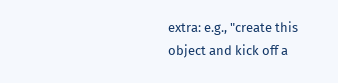extra: e.g., "create this object and kick off a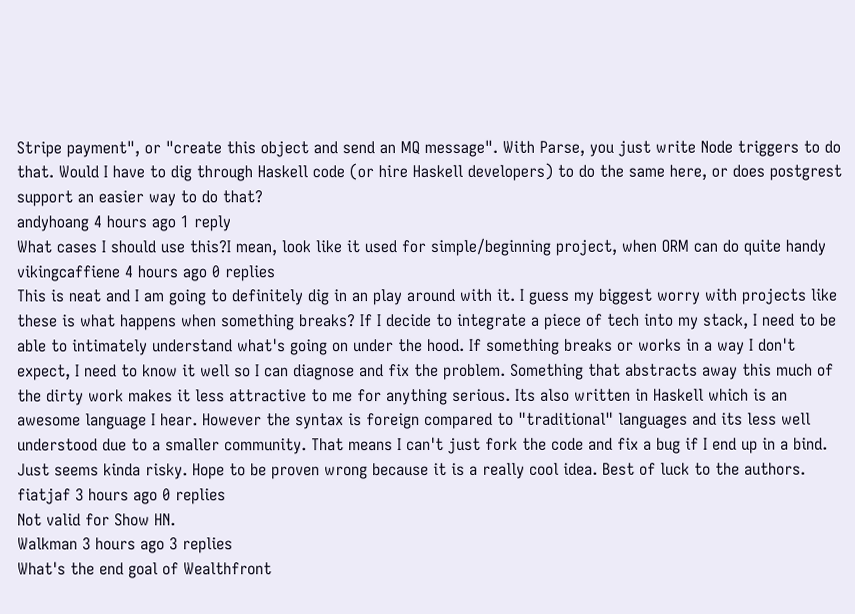Stripe payment", or "create this object and send an MQ message". With Parse, you just write Node triggers to do that. Would I have to dig through Haskell code (or hire Haskell developers) to do the same here, or does postgrest support an easier way to do that?
andyhoang 4 hours ago 1 reply
What cases I should use this?I mean, look like it used for simple/beginning project, when ORM can do quite handy
vikingcaffiene 4 hours ago 0 replies
This is neat and I am going to definitely dig in an play around with it. I guess my biggest worry with projects like these is what happens when something breaks? If I decide to integrate a piece of tech into my stack, I need to be able to intimately understand what's going on under the hood. If something breaks or works in a way I don't expect, I need to know it well so I can diagnose and fix the problem. Something that abstracts away this much of the dirty work makes it less attractive to me for anything serious. Its also written in Haskell which is an awesome language I hear. However the syntax is foreign compared to "traditional" languages and its less well understood due to a smaller community. That means I can't just fork the code and fix a bug if I end up in a bind. Just seems kinda risky. Hope to be proven wrong because it is a really cool idea. Best of luck to the authors.
fiatjaf 3 hours ago 0 replies
Not valid for Show HN.
Walkman 3 hours ago 3 replies
What's the end goal of Wealthfront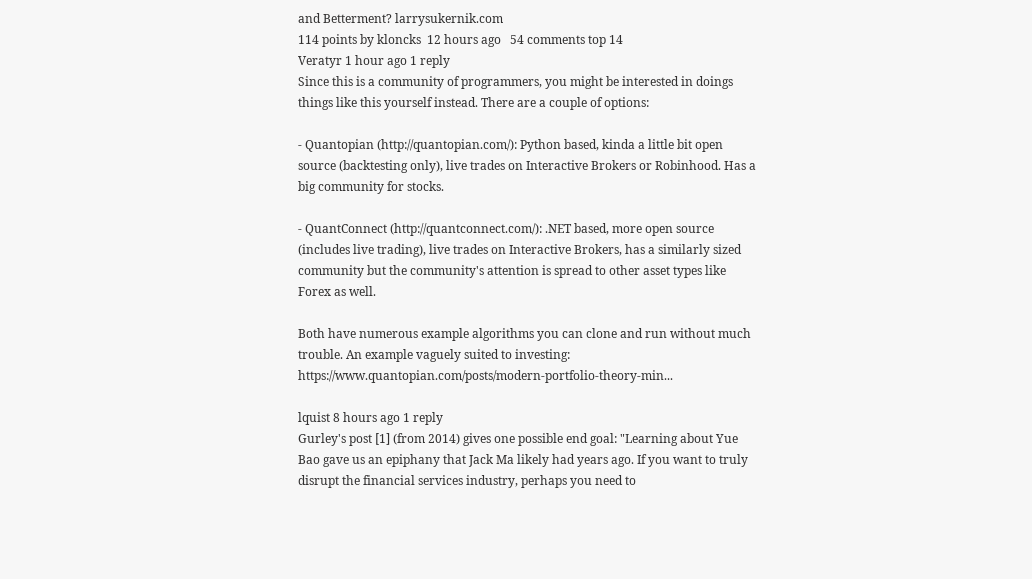and Betterment? larrysukernik.com
114 points by kloncks  12 hours ago   54 comments top 14
Veratyr 1 hour ago 1 reply
Since this is a community of programmers, you might be interested in doings things like this yourself instead. There are a couple of options:

- Quantopian (http://quantopian.com/): Python based, kinda a little bit open source (backtesting only), live trades on Interactive Brokers or Robinhood. Has a big community for stocks.

- QuantConnect (http://quantconnect.com/): .NET based, more open source (includes live trading), live trades on Interactive Brokers, has a similarly sized community but the community's attention is spread to other asset types like Forex as well.

Both have numerous example algorithms you can clone and run without much trouble. An example vaguely suited to investing: https://www.quantopian.com/posts/modern-portfolio-theory-min...

lquist 8 hours ago 1 reply
Gurley's post [1] (from 2014) gives one possible end goal: "Learning about Yue Bao gave us an epiphany that Jack Ma likely had years ago. If you want to truly disrupt the financial services industry, perhaps you need to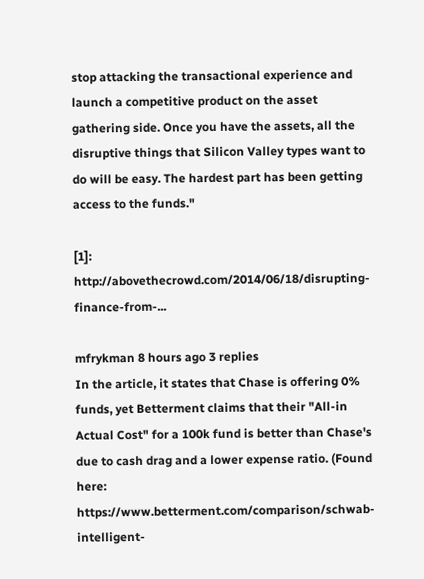stop attacking the transactional experience and launch a competitive product on the asset gathering side. Once you have the assets, all the disruptive things that Silicon Valley types want to do will be easy. The hardest part has been getting access to the funds."

[1]: http://abovethecrowd.com/2014/06/18/disrupting-finance-from-...

mfrykman 8 hours ago 3 replies
In the article, it states that Chase is offering 0% funds, yet Betterment claims that their "All-in Actual Cost" for a 100k fund is better than Chase's due to cash drag and a lower expense ratio. (Found here: https://www.betterment.com/comparison/schwab-intelligent-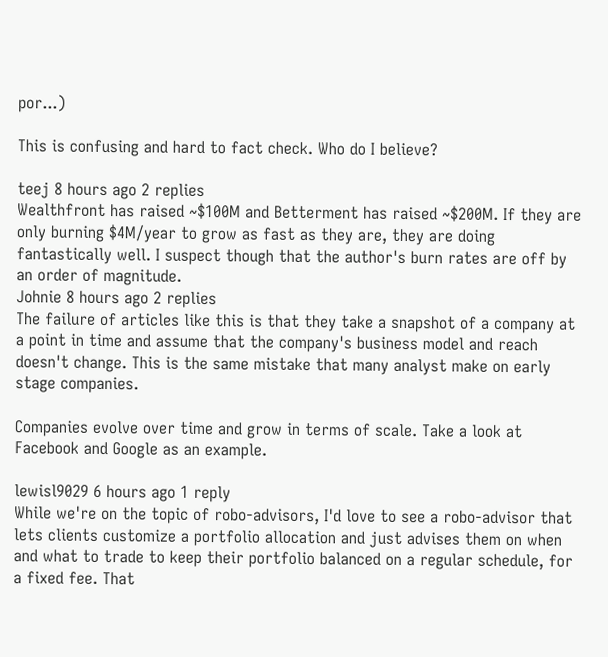por...)

This is confusing and hard to fact check. Who do I believe?

teej 8 hours ago 2 replies
Wealthfront has raised ~$100M and Betterment has raised ~$200M. If they are only burning $4M/year to grow as fast as they are, they are doing fantastically well. I suspect though that the author's burn rates are off by an order of magnitude.
Johnie 8 hours ago 2 replies
The failure of articles like this is that they take a snapshot of a company at a point in time and assume that the company's business model and reach doesn't change. This is the same mistake that many analyst make on early stage companies.

Companies evolve over time and grow in terms of scale. Take a look at Facebook and Google as an example.

lewisl9029 6 hours ago 1 reply
While we're on the topic of robo-advisors, I'd love to see a robo-advisor that lets clients customize a portfolio allocation and just advises them on when and what to trade to keep their portfolio balanced on a regular schedule, for a fixed fee. That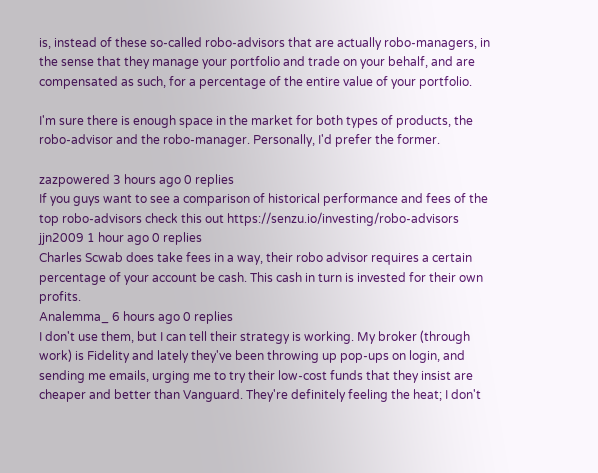is, instead of these so-called robo-advisors that are actually robo-managers, in the sense that they manage your portfolio and trade on your behalf, and are compensated as such, for a percentage of the entire value of your portfolio.

I'm sure there is enough space in the market for both types of products, the robo-advisor and the robo-manager. Personally, I'd prefer the former.

zazpowered 3 hours ago 0 replies
If you guys want to see a comparison of historical performance and fees of the top robo-advisors check this out https://senzu.io/investing/robo-advisors
jjn2009 1 hour ago 0 replies
Charles Scwab does take fees in a way, their robo advisor requires a certain percentage of your account be cash. This cash in turn is invested for their own profits.
Analemma_ 6 hours ago 0 replies
I don't use them, but I can tell their strategy is working. My broker (through work) is Fidelity and lately they've been throwing up pop-ups on login, and sending me emails, urging me to try their low-cost funds that they insist are cheaper and better than Vanguard. They're definitely feeling the heat; I don't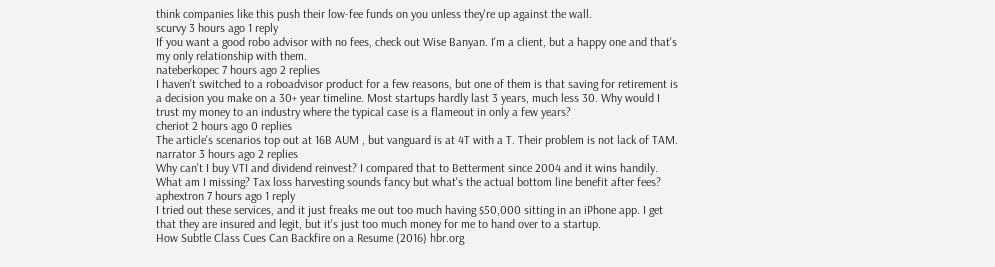think companies like this push their low-fee funds on you unless they're up against the wall.
scurvy 3 hours ago 1 reply
If you want a good robo advisor with no fees, check out Wise Banyan. I'm a client, but a happy one and that's my only relationship with them.
nateberkopec 7 hours ago 2 replies
I haven't switched to a roboadvisor product for a few reasons, but one of them is that saving for retirement is a decision you make on a 30+ year timeline. Most startups hardly last 3 years, much less 30. Why would I trust my money to an industry where the typical case is a flameout in only a few years?
cheriot 2 hours ago 0 replies
The article's scenarios top out at 16B AUM , but vanguard is at 4T with a T. Their problem is not lack of TAM.
narrator 3 hours ago 2 replies
Why can't I buy VTI and dividend reinvest? I compared that to Betterment since 2004 and it wins handily. What am I missing? Tax loss harvesting sounds fancy but what's the actual bottom line benefit after fees?
aphextron 7 hours ago 1 reply
I tried out these services, and it just freaks me out too much having $50,000 sitting in an iPhone app. I get that they are insured and legit, but it's just too much money for me to hand over to a startup.
How Subtle Class Cues Can Backfire on a Resume (2016) hbr.org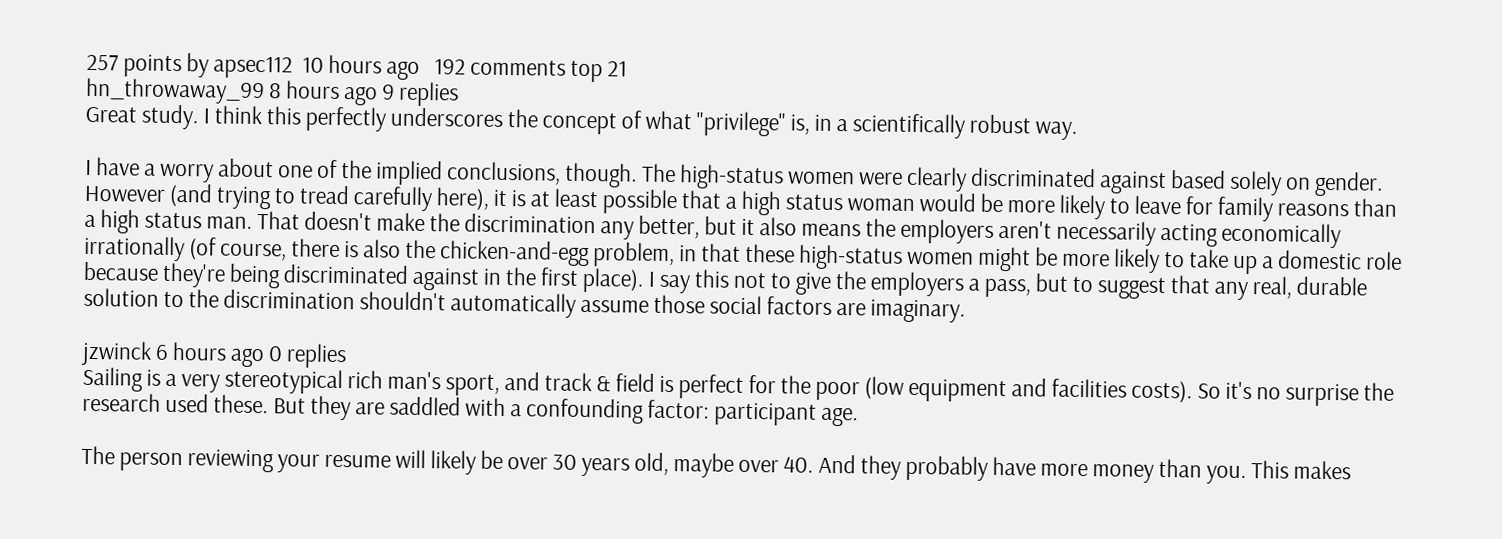257 points by apsec112  10 hours ago   192 comments top 21
hn_throwaway_99 8 hours ago 9 replies
Great study. I think this perfectly underscores the concept of what "privilege" is, in a scientifically robust way.

I have a worry about one of the implied conclusions, though. The high-status women were clearly discriminated against based solely on gender. However (and trying to tread carefully here), it is at least possible that a high status woman would be more likely to leave for family reasons than a high status man. That doesn't make the discrimination any better, but it also means the employers aren't necessarily acting economically irrationally (of course, there is also the chicken-and-egg problem, in that these high-status women might be more likely to take up a domestic role because they're being discriminated against in the first place). I say this not to give the employers a pass, but to suggest that any real, durable solution to the discrimination shouldn't automatically assume those social factors are imaginary.

jzwinck 6 hours ago 0 replies
Sailing is a very stereotypical rich man's sport, and track & field is perfect for the poor (low equipment and facilities costs). So it's no surprise the research used these. But they are saddled with a confounding factor: participant age.

The person reviewing your resume will likely be over 30 years old, maybe over 40. And they probably have more money than you. This makes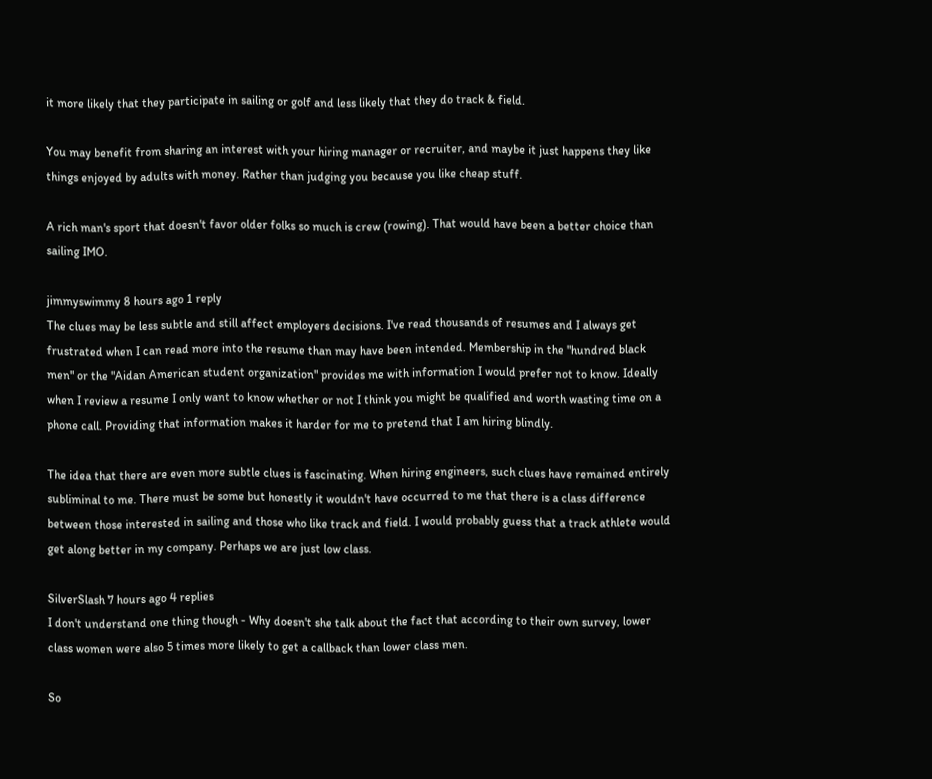it more likely that they participate in sailing or golf and less likely that they do track & field.

You may benefit from sharing an interest with your hiring manager or recruiter, and maybe it just happens they like things enjoyed by adults with money. Rather than judging you because you like cheap stuff.

A rich man's sport that doesn't favor older folks so much is crew (rowing). That would have been a better choice than sailing IMO.

jimmyswimmy 8 hours ago 1 reply
The clues may be less subtle and still affect employers decisions. I've read thousands of resumes and I always get frustrated when I can read more into the resume than may have been intended. Membership in the "hundred black men" or the "Aidan American student organization" provides me with information I would prefer not to know. Ideally when I review a resume I only want to know whether or not I think you might be qualified and worth wasting time on a phone call. Providing that information makes it harder for me to pretend that I am hiring blindly.

The idea that there are even more subtle clues is fascinating. When hiring engineers, such clues have remained entirely subliminal to me. There must be some but honestly it wouldn't have occurred to me that there is a class difference between those interested in sailing and those who like track and field. I would probably guess that a track athlete would get along better in my company. Perhaps we are just low class.

SilverSlash 7 hours ago 4 replies
I don't understand one thing though - Why doesn't she talk about the fact that according to their own survey, lower class women were also 5 times more likely to get a callback than lower class men.

So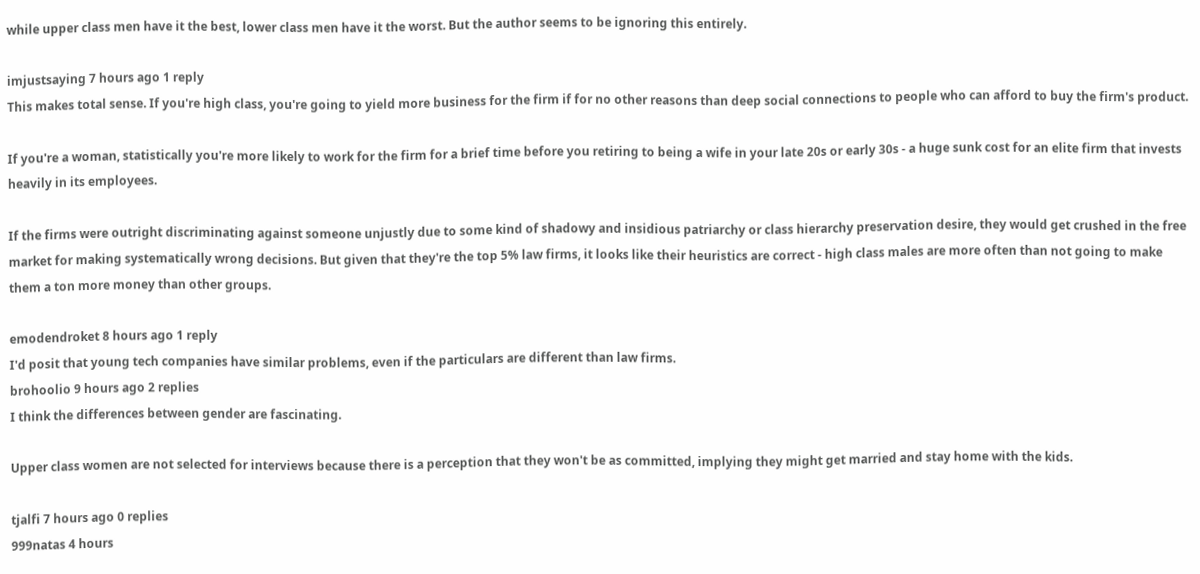while upper class men have it the best, lower class men have it the worst. But the author seems to be ignoring this entirely.

imjustsaying 7 hours ago 1 reply
This makes total sense. If you're high class, you're going to yield more business for the firm if for no other reasons than deep social connections to people who can afford to buy the firm's product.

If you're a woman, statistically you're more likely to work for the firm for a brief time before you retiring to being a wife in your late 20s or early 30s - a huge sunk cost for an elite firm that invests heavily in its employees.

If the firms were outright discriminating against someone unjustly due to some kind of shadowy and insidious patriarchy or class hierarchy preservation desire, they would get crushed in the free market for making systematically wrong decisions. But given that they're the top 5% law firms, it looks like their heuristics are correct - high class males are more often than not going to make them a ton more money than other groups.

emodendroket 8 hours ago 1 reply
I'd posit that young tech companies have similar problems, even if the particulars are different than law firms.
brohoolio 9 hours ago 2 replies
I think the differences between gender are fascinating.

Upper class women are not selected for interviews because there is a perception that they won't be as committed, implying they might get married and stay home with the kids.

tjalfi 7 hours ago 0 replies
999natas 4 hours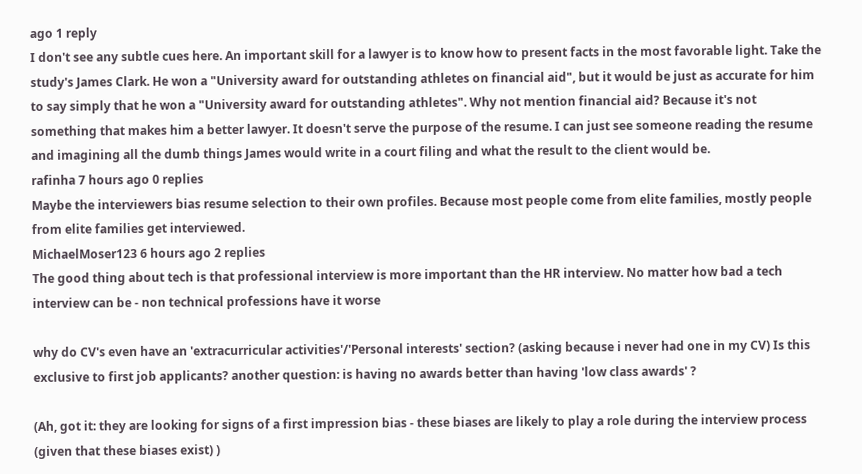ago 1 reply
I don't see any subtle cues here. An important skill for a lawyer is to know how to present facts in the most favorable light. Take the study's James Clark. He won a "University award for outstanding athletes on financial aid", but it would be just as accurate for him to say simply that he won a "University award for outstanding athletes". Why not mention financial aid? Because it's not something that makes him a better lawyer. It doesn't serve the purpose of the resume. I can just see someone reading the resume and imagining all the dumb things James would write in a court filing and what the result to the client would be.
rafinha 7 hours ago 0 replies
Maybe the interviewers bias resume selection to their own profiles. Because most people come from elite families, mostly people from elite families get interviewed.
MichaelMoser123 6 hours ago 2 replies
The good thing about tech is that professional interview is more important than the HR interview. No matter how bad a tech interview can be - non technical professions have it worse

why do CV's even have an 'extracurricular activities'/'Personal interests' section? (asking because i never had one in my CV) Is this exclusive to first job applicants? another question: is having no awards better than having 'low class awards' ?

(Ah, got it: they are looking for signs of a first impression bias - these biases are likely to play a role during the interview process (given that these biases exist) )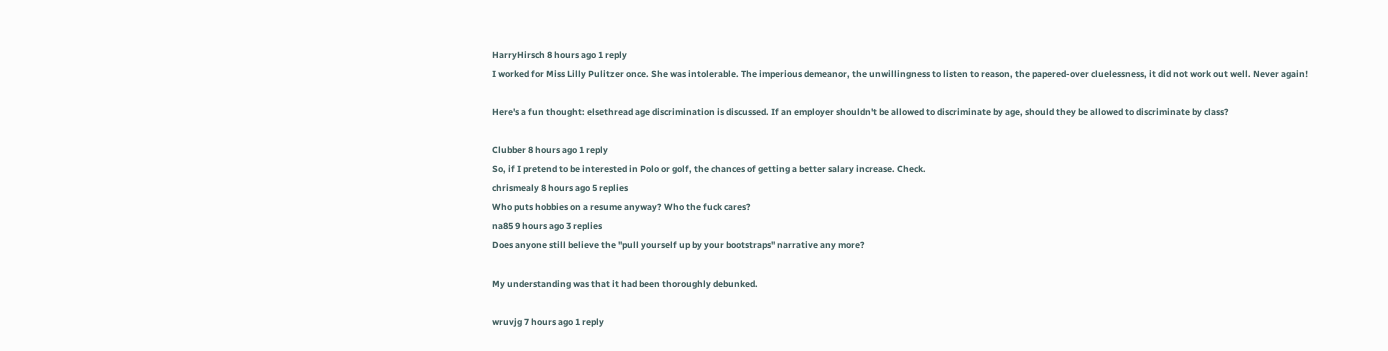HarryHirsch 8 hours ago 1 reply
I worked for Miss Lilly Pulitzer once. She was intolerable. The imperious demeanor, the unwillingness to listen to reason, the papered-over cluelessness, it did not work out well. Never again!

Here's a fun thought: elsethread age discrimination is discussed. If an employer shouldn't be allowed to discriminate by age, should they be allowed to discriminate by class?

Clubber 8 hours ago 1 reply
So, if I pretend to be interested in Polo or golf, the chances of getting a better salary increase. Check.
chrismealy 8 hours ago 5 replies
Who puts hobbies on a resume anyway? Who the fuck cares?
na85 9 hours ago 3 replies
Does anyone still believe the "pull yourself up by your bootstraps" narrative any more?

My understanding was that it had been thoroughly debunked.

wruvjg 7 hours ago 1 reply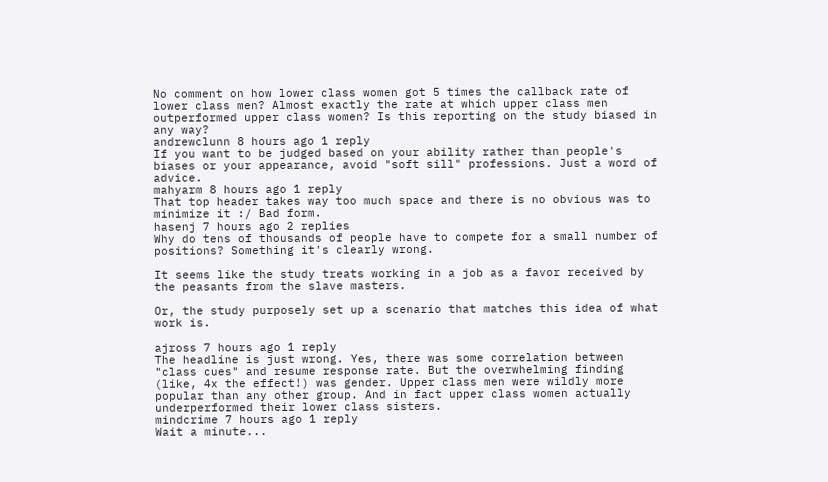No comment on how lower class women got 5 times the callback rate of lower class men? Almost exactly the rate at which upper class men outperformed upper class women? Is this reporting on the study biased in any way?
andrewclunn 8 hours ago 1 reply
If you want to be judged based on your ability rather than people's biases or your appearance, avoid "soft sill" professions. Just a word of advice.
mahyarm 8 hours ago 1 reply
That top header takes way too much space and there is no obvious was to minimize it :/ Bad form.
hasenj 7 hours ago 2 replies
Why do tens of thousands of people have to compete for a small number of positions? Something it's clearly wrong.

It seems like the study treats working in a job as a favor received by the peasants from the slave masters.

Or, the study purposely set up a scenario that matches this idea of what work is.

ajross 7 hours ago 1 reply
The headline is just wrong. Yes, there was some correlation between "class cues" and resume response rate. But the overwhelming finding (like, 4x the effect!) was gender. Upper class men were wildly more popular than any other group. And in fact upper class women actually underperformed their lower class sisters.
mindcrime 7 hours ago 1 reply
Wait a minute...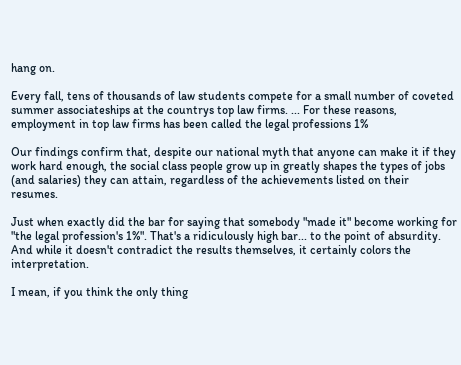hang on.

Every fall, tens of thousands of law students compete for a small number of coveted summer associateships at the countrys top law firms. ... For these reasons, employment in top law firms has been called the legal professions 1%

Our findings confirm that, despite our national myth that anyone can make it if they work hard enough, the social class people grow up in greatly shapes the types of jobs (and salaries) they can attain, regardless of the achievements listed on their resumes.

Just when exactly did the bar for saying that somebody "made it" become working for "the legal profession's 1%". That's a ridiculously high bar... to the point of absurdity. And while it doesn't contradict the results themselves, it certainly colors the interpretation.

I mean, if you think the only thing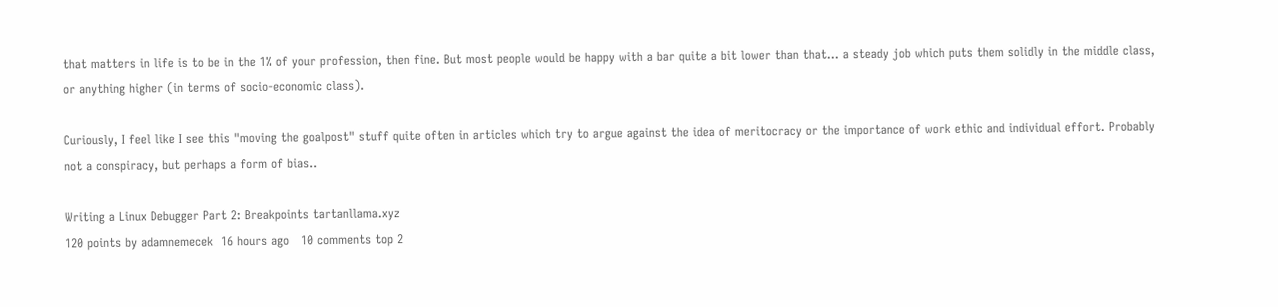that matters in life is to be in the 1% of your profession, then fine. But most people would be happy with a bar quite a bit lower than that... a steady job which puts them solidly in the middle class, or anything higher (in terms of socio-economic class).

Curiously, I feel like I see this "moving the goalpost" stuff quite often in articles which try to argue against the idea of meritocracy or the importance of work ethic and individual effort. Probably not a conspiracy, but perhaps a form of bias..

Writing a Linux Debugger Part 2: Breakpoints tartanllama.xyz
120 points by adamnemecek  16 hours ago   10 comments top 2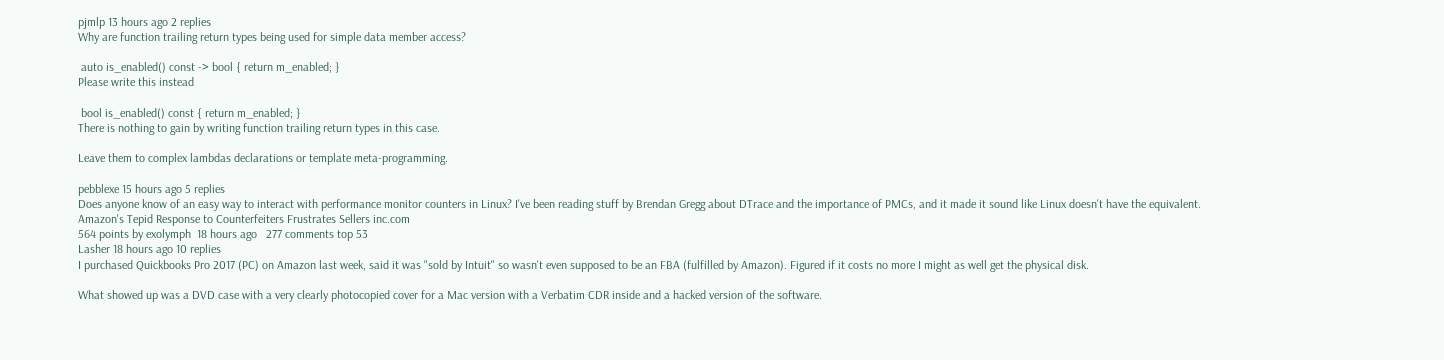pjmlp 13 hours ago 2 replies
Why are function trailing return types being used for simple data member access?

 auto is_enabled() const -> bool { return m_enabled; }
Please write this instead

 bool is_enabled() const { return m_enabled; }
There is nothing to gain by writing function trailing return types in this case.

Leave them to complex lambdas declarations or template meta-programming.

pebblexe 15 hours ago 5 replies
Does anyone know of an easy way to interact with performance monitor counters in Linux? I've been reading stuff by Brendan Gregg about DTrace and the importance of PMCs, and it made it sound like Linux doesn't have the equivalent.
Amazon's Tepid Response to Counterfeiters Frustrates Sellers inc.com
564 points by exolymph  18 hours ago   277 comments top 53
Lasher 18 hours ago 10 replies
I purchased Quickbooks Pro 2017 (PC) on Amazon last week, said it was "sold by Intuit" so wasn't even supposed to be an FBA (fulfilled by Amazon). Figured if it costs no more I might as well get the physical disk.

What showed up was a DVD case with a very clearly photocopied cover for a Mac version with a Verbatim CDR inside and a hacked version of the software.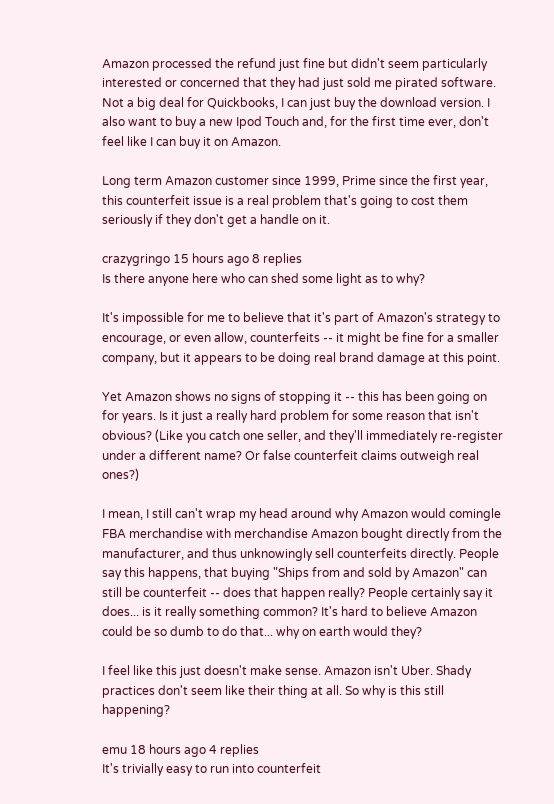Amazon processed the refund just fine but didn't seem particularly interested or concerned that they had just sold me pirated software. Not a big deal for Quickbooks, I can just buy the download version. I also want to buy a new Ipod Touch and, for the first time ever, don't feel like I can buy it on Amazon.

Long term Amazon customer since 1999, Prime since the first year, this counterfeit issue is a real problem that's going to cost them seriously if they don't get a handle on it.

crazygringo 15 hours ago 8 replies
Is there anyone here who can shed some light as to why?

It's impossible for me to believe that it's part of Amazon's strategy to encourage, or even allow, counterfeits -- it might be fine for a smaller company, but it appears to be doing real brand damage at this point.

Yet Amazon shows no signs of stopping it -- this has been going on for years. Is it just a really hard problem for some reason that isn't obvious? (Like you catch one seller, and they'll immediately re-register under a different name? Or false counterfeit claims outweigh real ones?)

I mean, I still can't wrap my head around why Amazon would comingle FBA merchandise with merchandise Amazon bought directly from the manufacturer, and thus unknowingly sell counterfeits directly. People say this happens, that buying "Ships from and sold by Amazon" can still be counterfeit -- does that happen really? People certainly say it does... is it really something common? It's hard to believe Amazon could be so dumb to do that... why on earth would they?

I feel like this just doesn't make sense. Amazon isn't Uber. Shady practices don't seem like their thing at all. So why is this still happening?

emu 18 hours ago 4 replies
It's trivially easy to run into counterfeit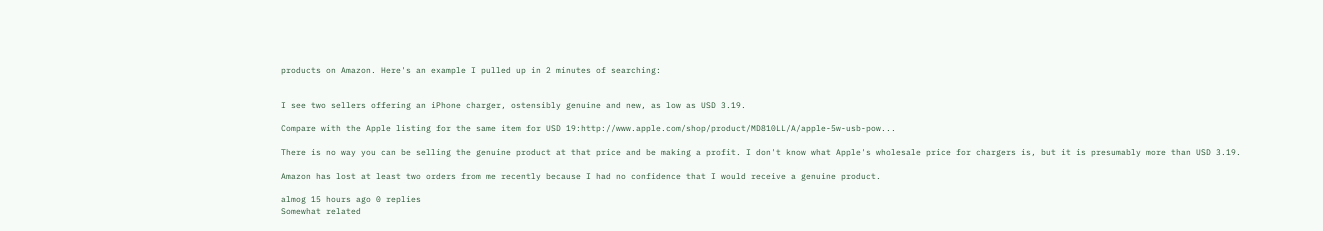products on Amazon. Here's an example I pulled up in 2 minutes of searching:


I see two sellers offering an iPhone charger, ostensibly genuine and new, as low as USD 3.19.

Compare with the Apple listing for the same item for USD 19:http://www.apple.com/shop/product/MD810LL/A/apple-5w-usb-pow...

There is no way you can be selling the genuine product at that price and be making a profit. I don't know what Apple's wholesale price for chargers is, but it is presumably more than USD 3.19.

Amazon has lost at least two orders from me recently because I had no confidence that I would receive a genuine product.

almog 15 hours ago 0 replies
Somewhat related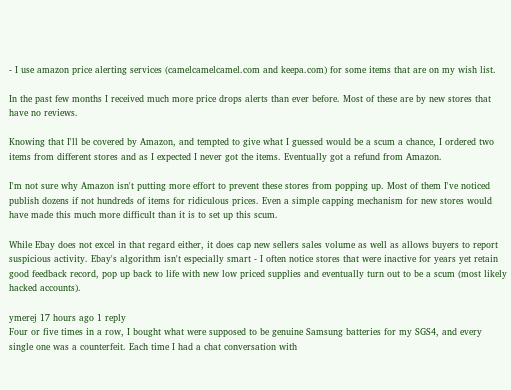- I use amazon price alerting services (camelcamelcamel.com and keepa.com) for some items that are on my wish list.

In the past few months I received much more price drops alerts than ever before. Most of these are by new stores that have no reviews.

Knowing that I'll be covered by Amazon, and tempted to give what I guessed would be a scum a chance, I ordered two items from different stores and as I expected I never got the items. Eventually got a refund from Amazon.

I'm not sure why Amazon isn't putting more effort to prevent these stores from popping up. Most of them I've noticed publish dozens if not hundreds of items for ridiculous prices. Even a simple capping mechanism for new stores would have made this much more difficult than it is to set up this scum.

While Ebay does not excel in that regard either, it does cap new sellers sales volume as well as allows buyers to report suspicious activity. Ebay's algorithm isn't especially smart - I often notice stores that were inactive for years yet retain good feedback record, pop up back to life with new low priced supplies and eventually turn out to be a scum (most likely hacked accounts).

ymerej 17 hours ago 1 reply
Four or five times in a row, I bought what were supposed to be genuine Samsung batteries for my SGS4, and every single one was a counterfeit. Each time I had a chat conversation with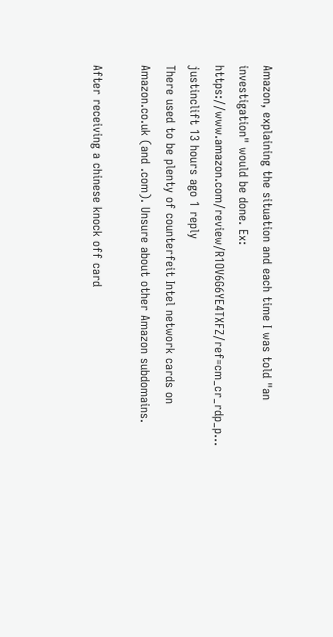Amazon, explaining the situation and each time I was told "an investigation" would be done. Ex: https://www.amazon.com/review/R1OV6G6YE4TXFZ/ref=cm_cr_rdp_p...
justinclift 13 hours ago 1 reply
There used to be plenty of counterfeit Intel network cards on Amazon.co.uk (and .com). Unsure about other Amazon subdomains.

After receiving a chinese knock off card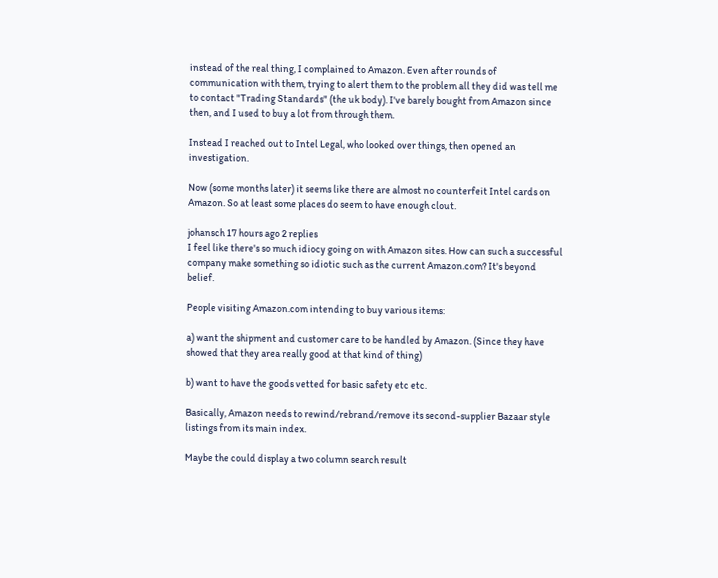instead of the real thing, I complained to Amazon. Even after rounds of communication with them, trying to alert them to the problem all they did was tell me to contact "Trading Standards" (the uk body). I've barely bought from Amazon since then, and I used to buy a lot from through them.

Instead I reached out to Intel Legal, who looked over things, then opened an investigation.

Now (some months later) it seems like there are almost no counterfeit Intel cards on Amazon. So at least some places do seem to have enough clout.

johansch 17 hours ago 2 replies
I feel like there's so much idiocy going on with Amazon sites. How can such a successful company make something so idiotic such as the current Amazon.com? It's beyond belief.

People visiting Amazon.com intending to buy various items:

a) want the shipment and customer care to be handled by Amazon. (Since they have showed that they area really good at that kind of thing)

b) want to have the goods vetted for basic safety etc etc.

Basically, Amazon needs to rewind/rebrand/remove its second-supplier Bazaar style listings from its main index.

Maybe the could display a two column search result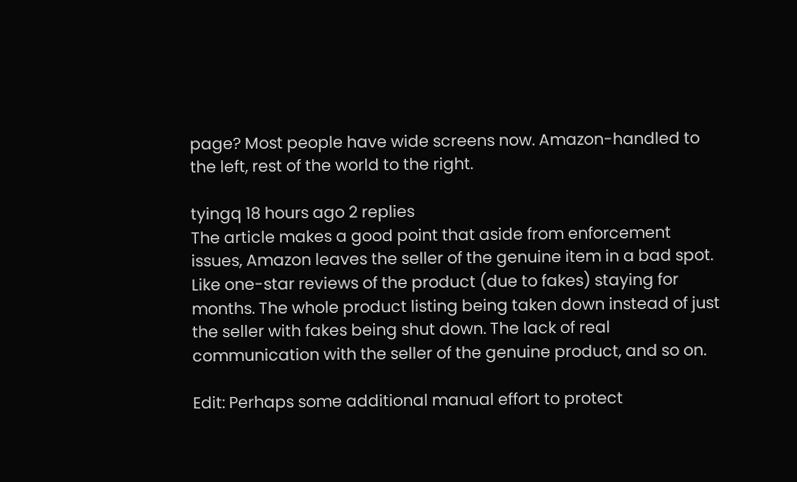page? Most people have wide screens now. Amazon-handled to the left, rest of the world to the right.

tyingq 18 hours ago 2 replies
The article makes a good point that aside from enforcement issues, Amazon leaves the seller of the genuine item in a bad spot. Like one-star reviews of the product (due to fakes) staying for months. The whole product listing being taken down instead of just the seller with fakes being shut down. The lack of real communication with the seller of the genuine product, and so on.

Edit: Perhaps some additional manual effort to protect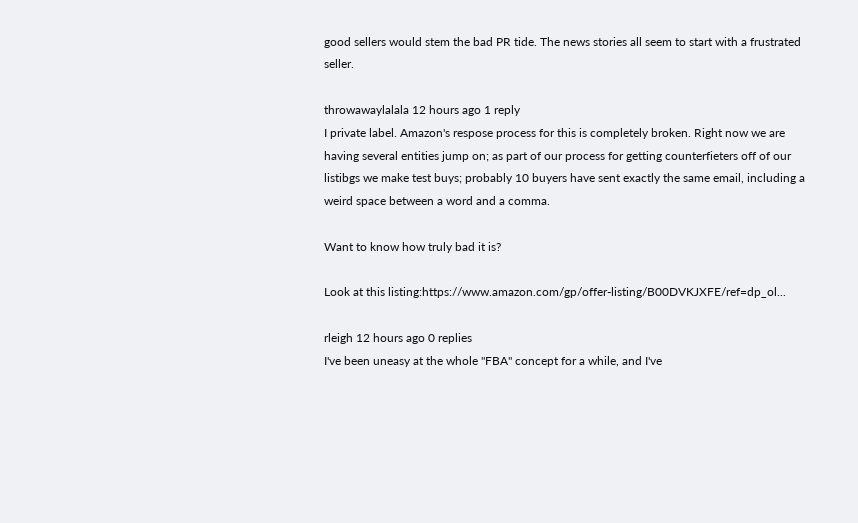good sellers would stem the bad PR tide. The news stories all seem to start with a frustrated seller.

throwawaylalala 12 hours ago 1 reply
I private label. Amazon's respose process for this is completely broken. Right now we are having several entities jump on; as part of our process for getting counterfieters off of our listibgs we make test buys; probably 10 buyers have sent exactly the same email, including a weird space between a word and a comma.

Want to know how truly bad it is?

Look at this listing:https://www.amazon.com/gp/offer-listing/B00DVKJXFE/ref=dp_ol...

rleigh 12 hours ago 0 replies
I've been uneasy at the whole "FBA" concept for a while, and I've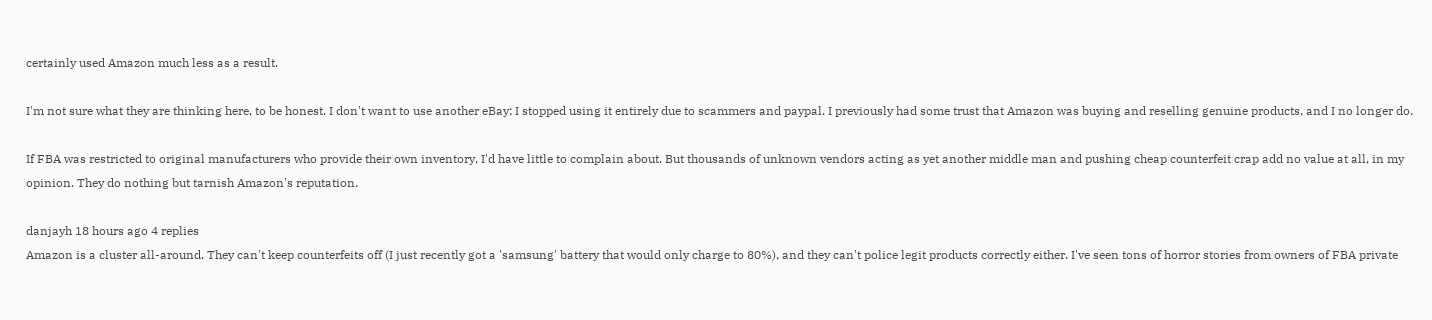certainly used Amazon much less as a result.

I'm not sure what they are thinking here, to be honest. I don't want to use another eBay; I stopped using it entirely due to scammers and paypal. I previously had some trust that Amazon was buying and reselling genuine products, and I no longer do.

If FBA was restricted to original manufacturers who provide their own inventory, I'd have little to complain about. But thousands of unknown vendors acting as yet another middle man and pushing cheap counterfeit crap add no value at all, in my opinion. They do nothing but tarnish Amazon's reputation.

danjayh 18 hours ago 4 replies
Amazon is a cluster all-around. They can't keep counterfeits off (I just recently got a 'samsung' battery that would only charge to 80%), and they can't police legit products correctly either. I've seen tons of horror stories from owners of FBA private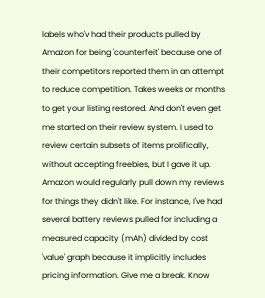labels who'v had their products pulled by Amazon for being 'counterfeit' because one of their competitors reported them in an attempt to reduce competition. Takes weeks or months to get your listing restored. And don't even get me started on their review system. I used to review certain subsets of items prolifically, without accepting freebies, but I gave it up. Amazon would regularly pull down my reviews for things they didn't like. For instance, I've had several battery reviews pulled for including a measured capacity (mAh) divided by cost 'value' graph because it implicitly includes pricing information. Give me a break. Know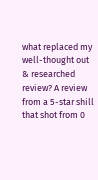what replaced my well-thought out & researched review? A review from a 5-star shill that shot from 0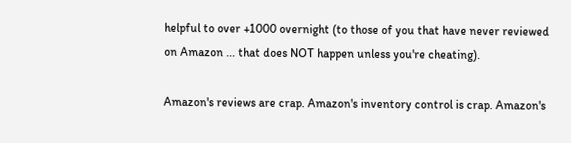helpful to over +1000 overnight (to those of you that have never reviewed on Amazon ... that does NOT happen unless you're cheating).

Amazon's reviews are crap. Amazon's inventory control is crap. Amazon's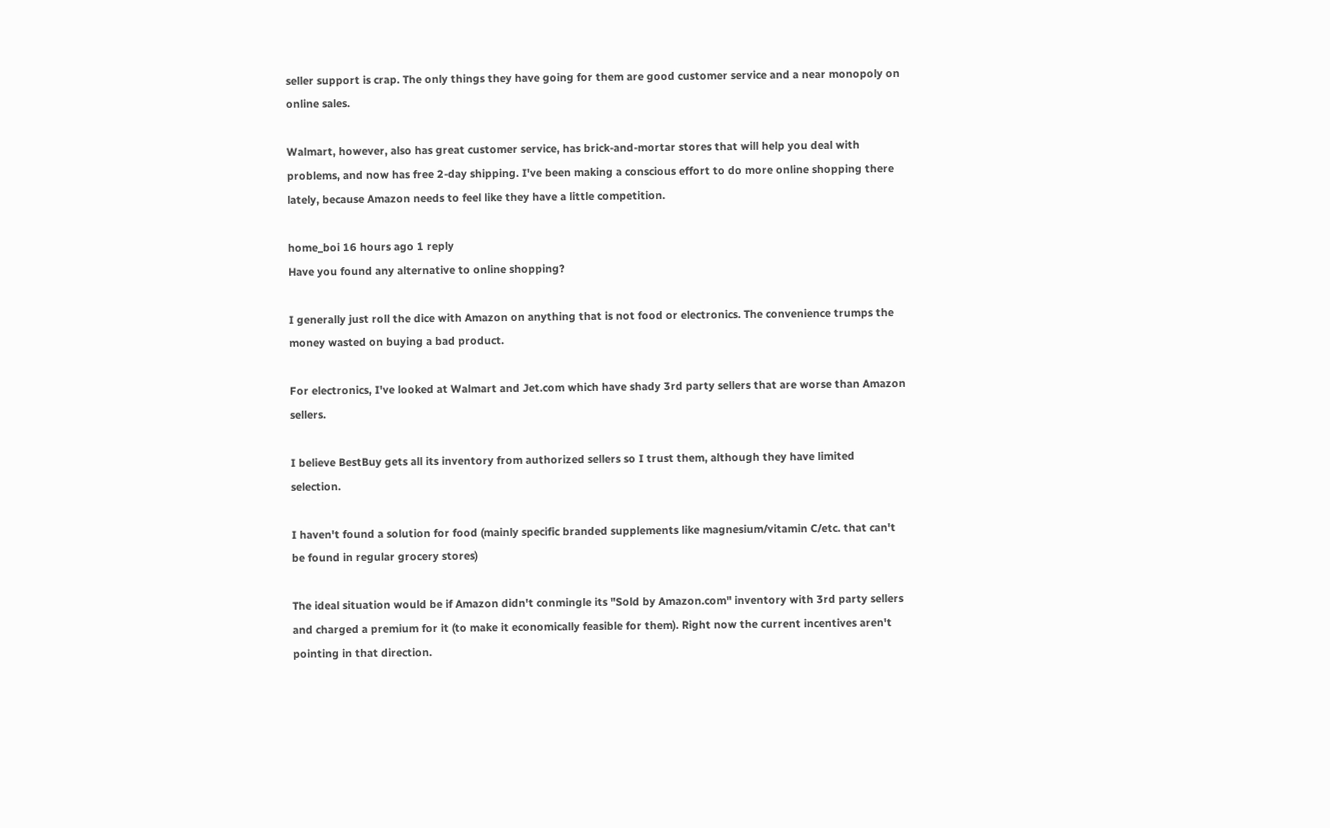seller support is crap. The only things they have going for them are good customer service and a near monopoly on online sales.

Walmart, however, also has great customer service, has brick-and-mortar stores that will help you deal with problems, and now has free 2-day shipping. I've been making a conscious effort to do more online shopping there lately, because Amazon needs to feel like they have a little competition.

home_boi 16 hours ago 1 reply
Have you found any alternative to online shopping?

I generally just roll the dice with Amazon on anything that is not food or electronics. The convenience trumps the money wasted on buying a bad product.

For electronics, I've looked at Walmart and Jet.com which have shady 3rd party sellers that are worse than Amazon sellers.

I believe BestBuy gets all its inventory from authorized sellers so I trust them, although they have limited selection.

I haven't found a solution for food (mainly specific branded supplements like magnesium/vitamin C/etc. that can't be found in regular grocery stores)

The ideal situation would be if Amazon didn't conmingle its "Sold by Amazon.com" inventory with 3rd party sellers and charged a premium for it (to make it economically feasible for them). Right now the current incentives aren't pointing in that direction.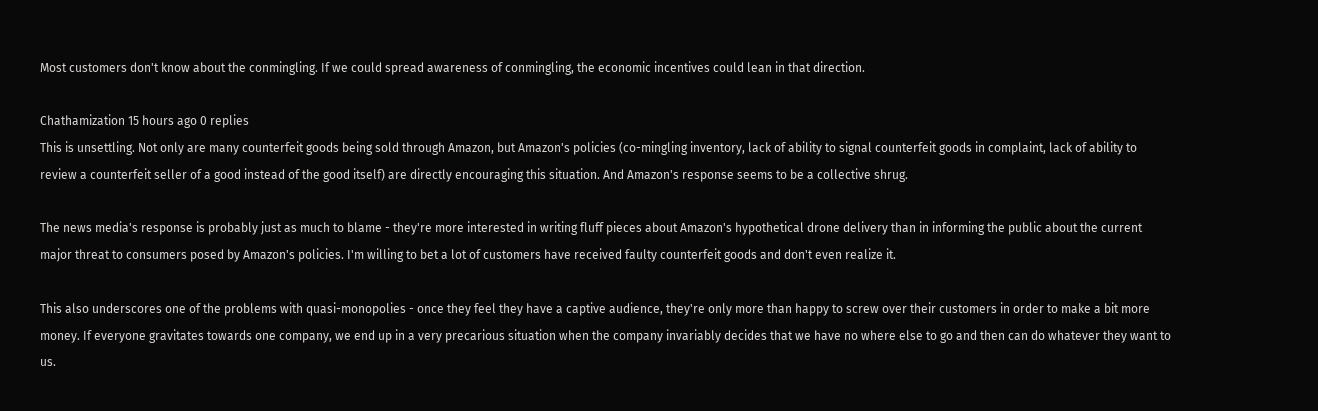Most customers don't know about the conmingling. If we could spread awareness of conmingling, the economic incentives could lean in that direction.

Chathamization 15 hours ago 0 replies
This is unsettling. Not only are many counterfeit goods being sold through Amazon, but Amazon's policies (co-mingling inventory, lack of ability to signal counterfeit goods in complaint, lack of ability to review a counterfeit seller of a good instead of the good itself) are directly encouraging this situation. And Amazon's response seems to be a collective shrug.

The news media's response is probably just as much to blame - they're more interested in writing fluff pieces about Amazon's hypothetical drone delivery than in informing the public about the current major threat to consumers posed by Amazon's policies. I'm willing to bet a lot of customers have received faulty counterfeit goods and don't even realize it.

This also underscores one of the problems with quasi-monopolies - once they feel they have a captive audience, they're only more than happy to screw over their customers in order to make a bit more money. If everyone gravitates towards one company, we end up in a very precarious situation when the company invariably decides that we have no where else to go and then can do whatever they want to us.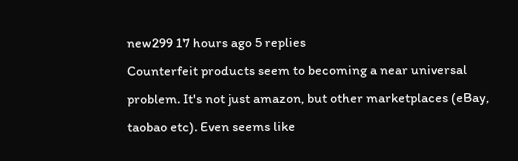new299 17 hours ago 5 replies
Counterfeit products seem to becoming a near universal problem. It's not just amazon, but other marketplaces (eBay, taobao etc). Even seems like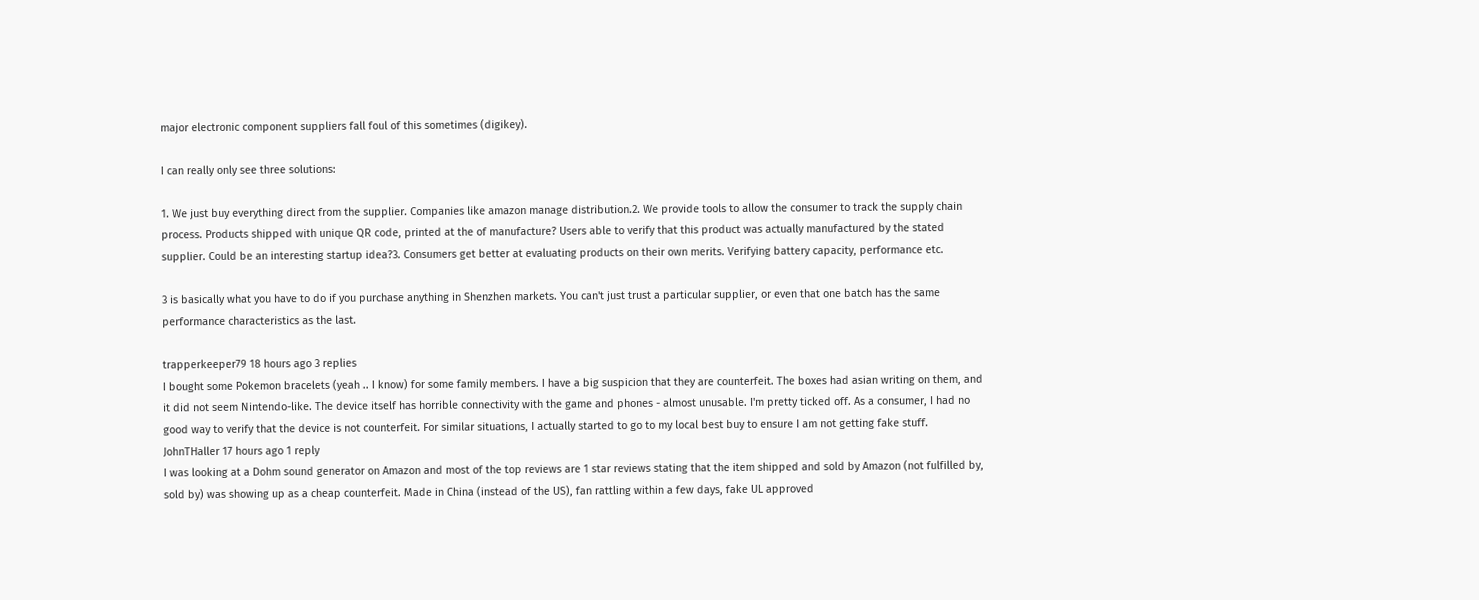major electronic component suppliers fall foul of this sometimes (digikey).

I can really only see three solutions:

1. We just buy everything direct from the supplier. Companies like amazon manage distribution.2. We provide tools to allow the consumer to track the supply chain process. Products shipped with unique QR code, printed at the of manufacture? Users able to verify that this product was actually manufactured by the stated supplier. Could be an interesting startup idea?3. Consumers get better at evaluating products on their own merits. Verifying battery capacity, performance etc.

3 is basically what you have to do if you purchase anything in Shenzhen markets. You can't just trust a particular supplier, or even that one batch has the same performance characteristics as the last.

trapperkeeper79 18 hours ago 3 replies
I bought some Pokemon bracelets (yeah .. I know) for some family members. I have a big suspicion that they are counterfeit. The boxes had asian writing on them, and it did not seem Nintendo-like. The device itself has horrible connectivity with the game and phones - almost unusable. I'm pretty ticked off. As a consumer, I had no good way to verify that the device is not counterfeit. For similar situations, I actually started to go to my local best buy to ensure I am not getting fake stuff.
JohnTHaller 17 hours ago 1 reply
I was looking at a Dohm sound generator on Amazon and most of the top reviews are 1 star reviews stating that the item shipped and sold by Amazon (not fulfilled by, sold by) was showing up as a cheap counterfeit. Made in China (instead of the US), fan rattling within a few days, fake UL approved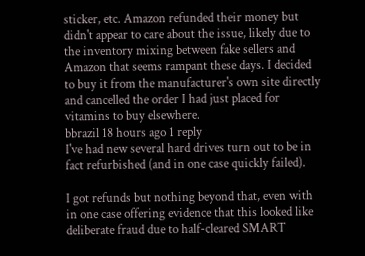sticker, etc. Amazon refunded their money but didn't appear to care about the issue, likely due to the inventory mixing between fake sellers and Amazon that seems rampant these days. I decided to buy it from the manufacturer's own site directly and cancelled the order I had just placed for vitamins to buy elsewhere.
bbrazil 18 hours ago 1 reply
I've had new several hard drives turn out to be in fact refurbished (and in one case quickly failed).

I got refunds but nothing beyond that, even with in one case offering evidence that this looked like deliberate fraud due to half-cleared SMART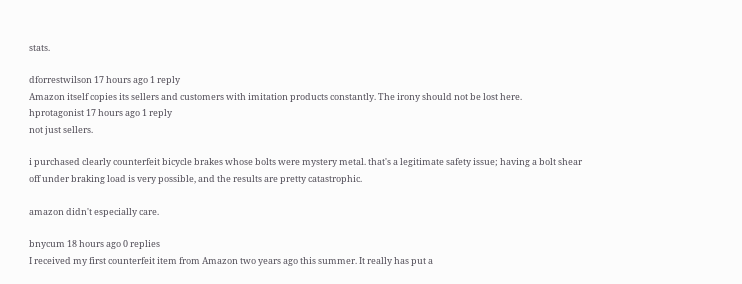stats.

dforrestwilson 17 hours ago 1 reply
Amazon itself copies its sellers and customers with imitation products constantly. The irony should not be lost here.
hprotagonist 17 hours ago 1 reply
not just sellers.

i purchased clearly counterfeit bicycle brakes whose bolts were mystery metal. that's a legitimate safety issue; having a bolt shear off under braking load is very possible, and the results are pretty catastrophic.

amazon didn't especially care.

bnycum 18 hours ago 0 replies
I received my first counterfeit item from Amazon two years ago this summer. It really has put a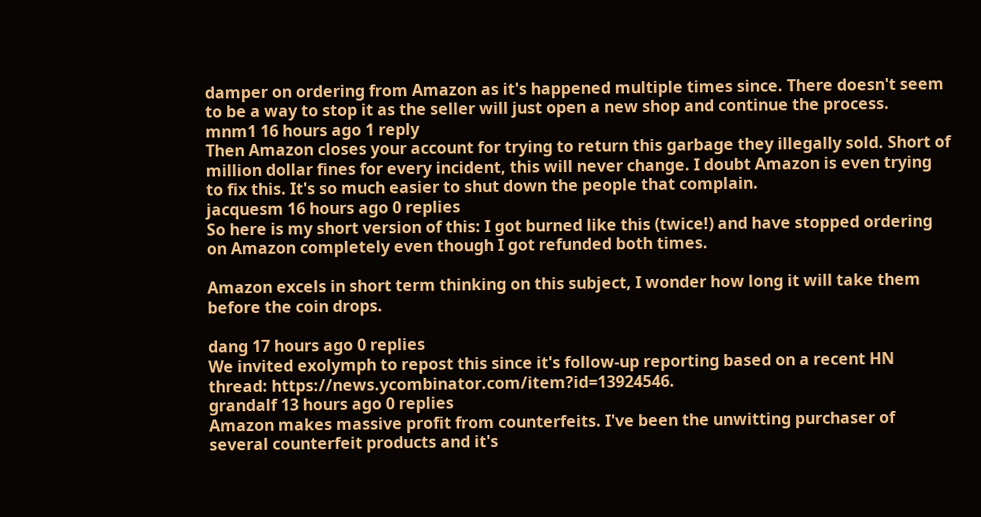damper on ordering from Amazon as it's happened multiple times since. There doesn't seem to be a way to stop it as the seller will just open a new shop and continue the process.
mnm1 16 hours ago 1 reply
Then Amazon closes your account for trying to return this garbage they illegally sold. Short of million dollar fines for every incident, this will never change. I doubt Amazon is even trying to fix this. It's so much easier to shut down the people that complain.
jacquesm 16 hours ago 0 replies
So here is my short version of this: I got burned like this (twice!) and have stopped ordering on Amazon completely even though I got refunded both times.

Amazon excels in short term thinking on this subject, I wonder how long it will take them before the coin drops.

dang 17 hours ago 0 replies
We invited exolymph to repost this since it's follow-up reporting based on a recent HN thread: https://news.ycombinator.com/item?id=13924546.
grandalf 13 hours ago 0 replies
Amazon makes massive profit from counterfeits. I've been the unwitting purchaser of several counterfeit products and it's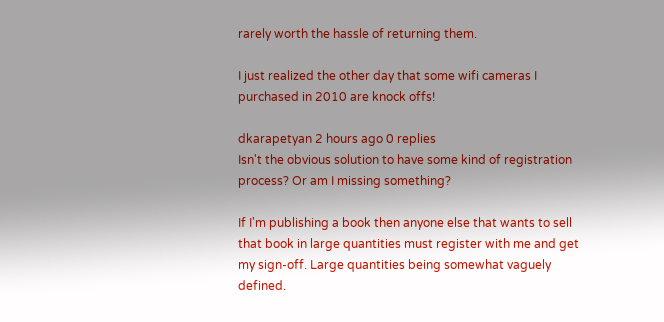rarely worth the hassle of returning them.

I just realized the other day that some wifi cameras I purchased in 2010 are knock offs!

dkarapetyan 2 hours ago 0 replies
Isn't the obvious solution to have some kind of registration process? Or am I missing something?

If I'm publishing a book then anyone else that wants to sell that book in large quantities must register with me and get my sign-off. Large quantities being somewhat vaguely defined.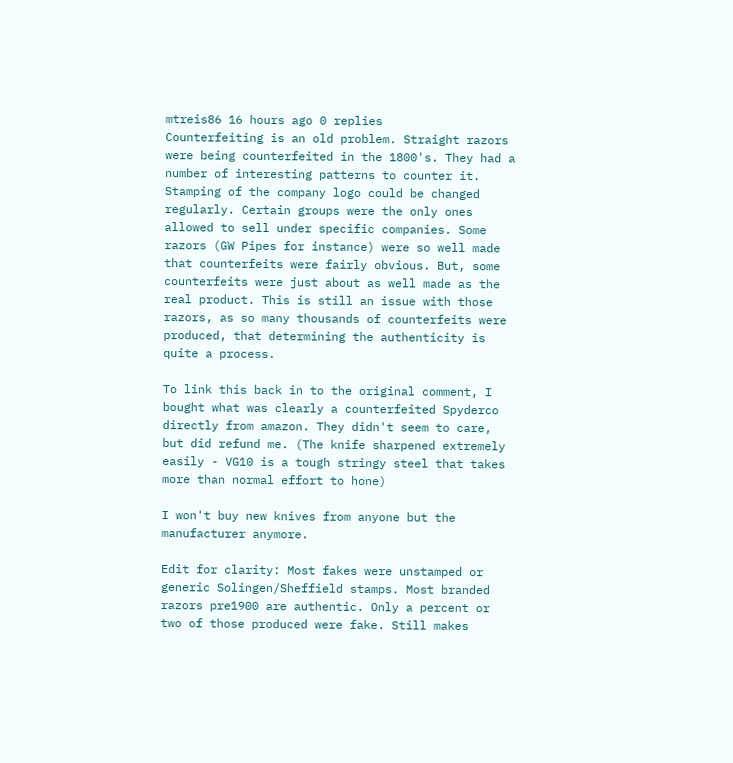mtreis86 16 hours ago 0 replies
Counterfeiting is an old problem. Straight razors were being counterfeited in the 1800's. They had a number of interesting patterns to counter it. Stamping of the company logo could be changed regularly. Certain groups were the only ones allowed to sell under specific companies. Some razors (GW Pipes for instance) were so well made that counterfeits were fairly obvious. But, some counterfeits were just about as well made as the real product. This is still an issue with those razors, as so many thousands of counterfeits were produced, that determining the authenticity is quite a process.

To link this back in to the original comment, I bought what was clearly a counterfeited Spyderco directly from amazon. They didn't seem to care, but did refund me. (The knife sharpened extremely easily - VG10 is a tough stringy steel that takes more than normal effort to hone)

I won't buy new knives from anyone but the manufacturer anymore.

Edit for clarity: Most fakes were unstamped or generic Solingen/Sheffield stamps. Most branded razors pre1900 are authentic. Only a percent or two of those produced were fake. Still makes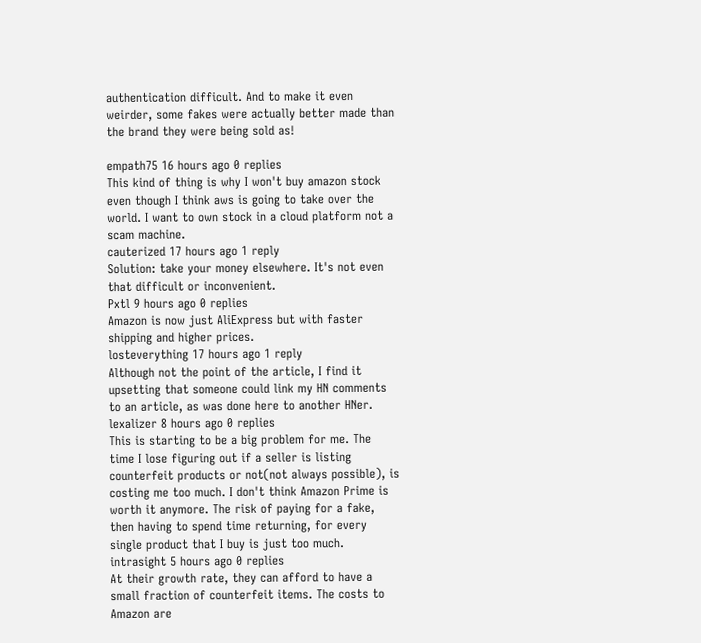authentication difficult. And to make it even weirder, some fakes were actually better made than the brand they were being sold as!

empath75 16 hours ago 0 replies
This kind of thing is why I won't buy amazon stock even though I think aws is going to take over the world. I want to own stock in a cloud platform not a scam machine.
cauterized 17 hours ago 1 reply
Solution: take your money elsewhere. It's not even that difficult or inconvenient.
Pxtl 9 hours ago 0 replies
Amazon is now just AliExpress but with faster shipping and higher prices.
losteverything 17 hours ago 1 reply
Although not the point of the article, I find it upsetting that someone could link my HN comments to an article, as was done here to another HNer.
lexalizer 8 hours ago 0 replies
This is starting to be a big problem for me. The time I lose figuring out if a seller is listing counterfeit products or not(not always possible), is costing me too much. I don't think Amazon Prime is worth it anymore. The risk of paying for a fake, then having to spend time returning, for every single product that I buy is just too much.
intrasight 5 hours ago 0 replies
At their growth rate, they can afford to have a small fraction of counterfeit items. The costs to Amazon are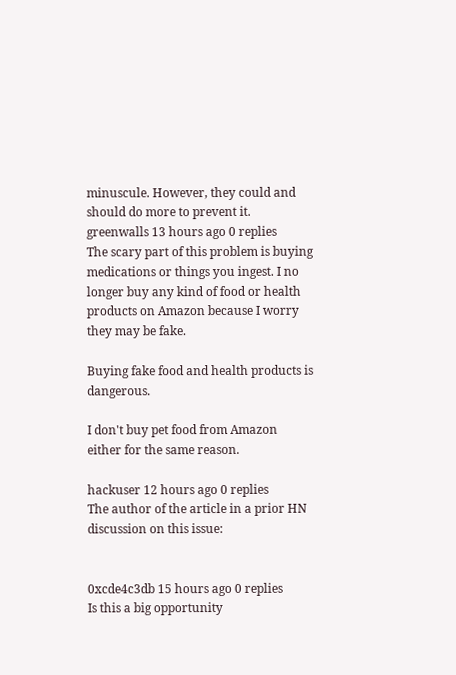minuscule. However, they could and should do more to prevent it.
greenwalls 13 hours ago 0 replies
The scary part of this problem is buying medications or things you ingest. I no longer buy any kind of food or health products on Amazon because I worry they may be fake.

Buying fake food and health products is dangerous.

I don't buy pet food from Amazon either for the same reason.

hackuser 12 hours ago 0 replies
The author of the article in a prior HN discussion on this issue:


0xcde4c3db 15 hours ago 0 replies
Is this a big opportunity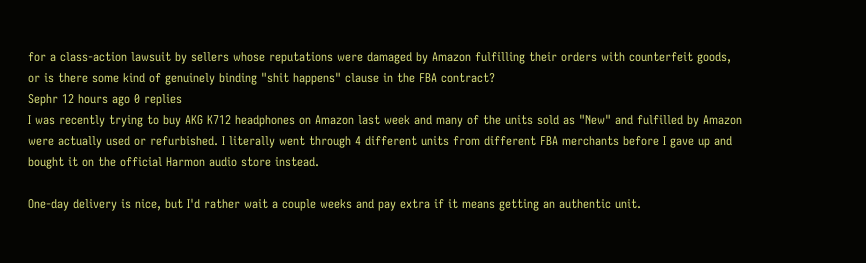for a class-action lawsuit by sellers whose reputations were damaged by Amazon fulfilling their orders with counterfeit goods, or is there some kind of genuinely binding "shit happens" clause in the FBA contract?
Sephr 12 hours ago 0 replies
I was recently trying to buy AKG K712 headphones on Amazon last week and many of the units sold as "New" and fulfilled by Amazon were actually used or refurbished. I literally went through 4 different units from different FBA merchants before I gave up and bought it on the official Harmon audio store instead.

One-day delivery is nice, but I'd rather wait a couple weeks and pay extra if it means getting an authentic unit.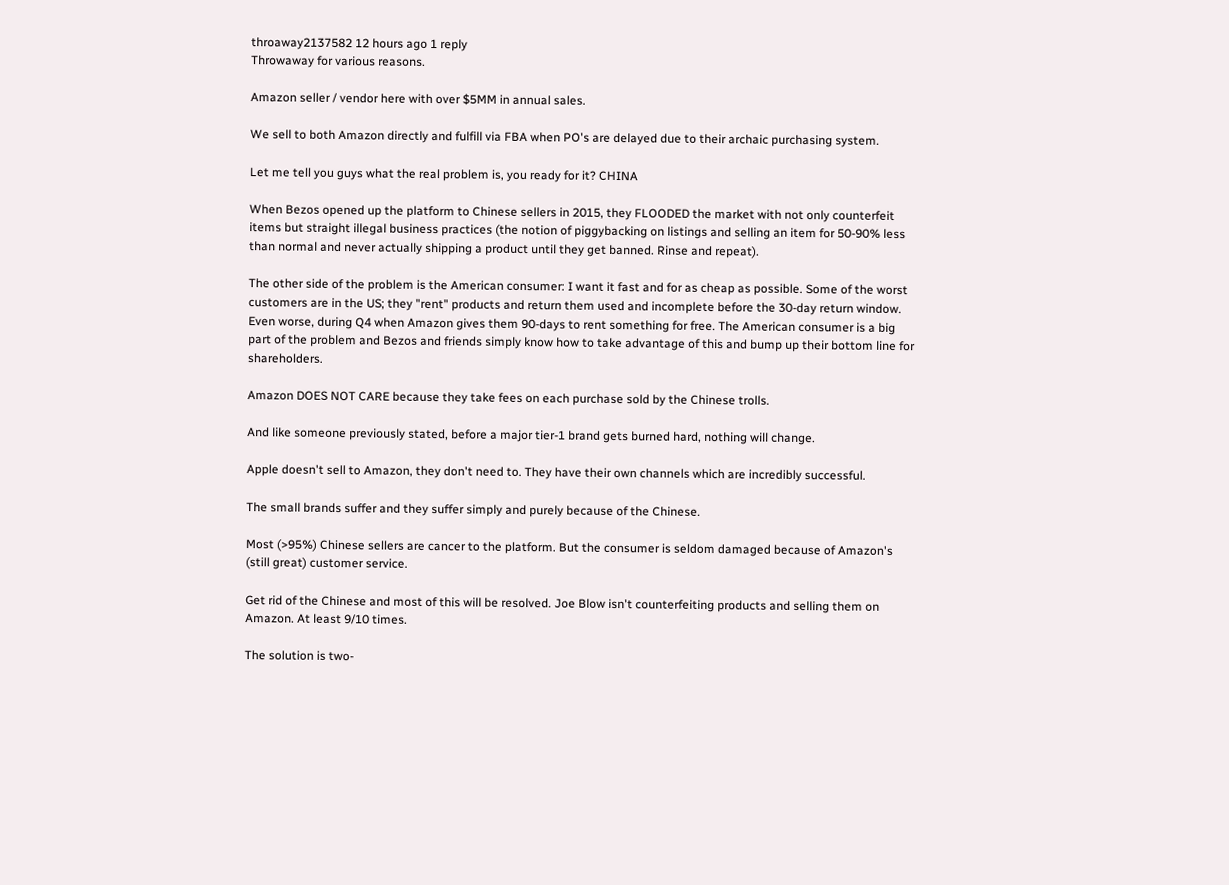throaway2137582 12 hours ago 1 reply
Throwaway for various reasons.

Amazon seller / vendor here with over $5MM in annual sales.

We sell to both Amazon directly and fulfill via FBA when PO's are delayed due to their archaic purchasing system.

Let me tell you guys what the real problem is, you ready for it? CHINA

When Bezos opened up the platform to Chinese sellers in 2015, they FLOODED the market with not only counterfeit items but straight illegal business practices (the notion of piggybacking on listings and selling an item for 50-90% less than normal and never actually shipping a product until they get banned. Rinse and repeat).

The other side of the problem is the American consumer: I want it fast and for as cheap as possible. Some of the worst customers are in the US; they "rent" products and return them used and incomplete before the 30-day return window. Even worse, during Q4 when Amazon gives them 90-days to rent something for free. The American consumer is a big part of the problem and Bezos and friends simply know how to take advantage of this and bump up their bottom line for shareholders.

Amazon DOES NOT CARE because they take fees on each purchase sold by the Chinese trolls.

And like someone previously stated, before a major tier-1 brand gets burned hard, nothing will change.

Apple doesn't sell to Amazon, they don't need to. They have their own channels which are incredibly successful.

The small brands suffer and they suffer simply and purely because of the Chinese.

Most (>95%) Chinese sellers are cancer to the platform. But the consumer is seldom damaged because of Amazon's (still great) customer service.

Get rid of the Chinese and most of this will be resolved. Joe Blow isn't counterfeiting products and selling them on Amazon. At least 9/10 times.

The solution is two-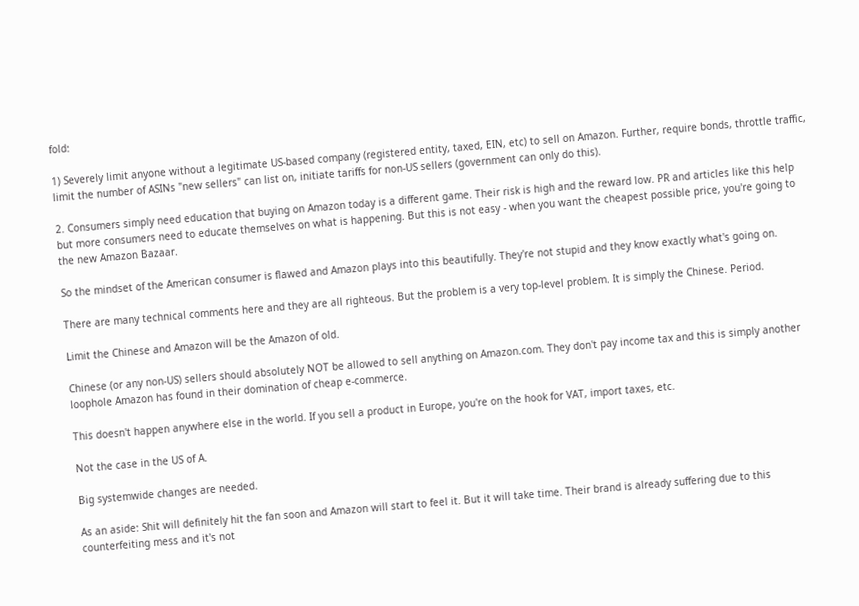fold:

1) Severely limit anyone without a legitimate US-based company (registered entity, taxed, EIN, etc) to sell on Amazon. Further, require bonds, throttle traffic, limit the number of ASINs "new sellers" can list on, initiate tariffs for non-US sellers (government can only do this).

2. Consumers simply need education that buying on Amazon today is a different game. Their risk is high and the reward low. PR and articles like this help but more consumers need to educate themselves on what is happening. But this is not easy - when you want the cheapest possible price, you're going to the new Amazon Bazaar.

So the mindset of the American consumer is flawed and Amazon plays into this beautifully. They're not stupid and they know exactly what's going on.

There are many technical comments here and they are all righteous. But the problem is a very top-level problem. It is simply the Chinese. Period.

Limit the Chinese and Amazon will be the Amazon of old.

Chinese (or any non-US) sellers should absolutely NOT be allowed to sell anything on Amazon.com. They don't pay income tax and this is simply another loophole Amazon has found in their domination of cheap e-commerce.

This doesn't happen anywhere else in the world. If you sell a product in Europe, you're on the hook for VAT, import taxes, etc.

Not the case in the US of A.

Big systemwide changes are needed.

As an aside: Shit will definitely hit the fan soon and Amazon will start to feel it. But it will take time. Their brand is already suffering due to this counterfeiting mess and it's not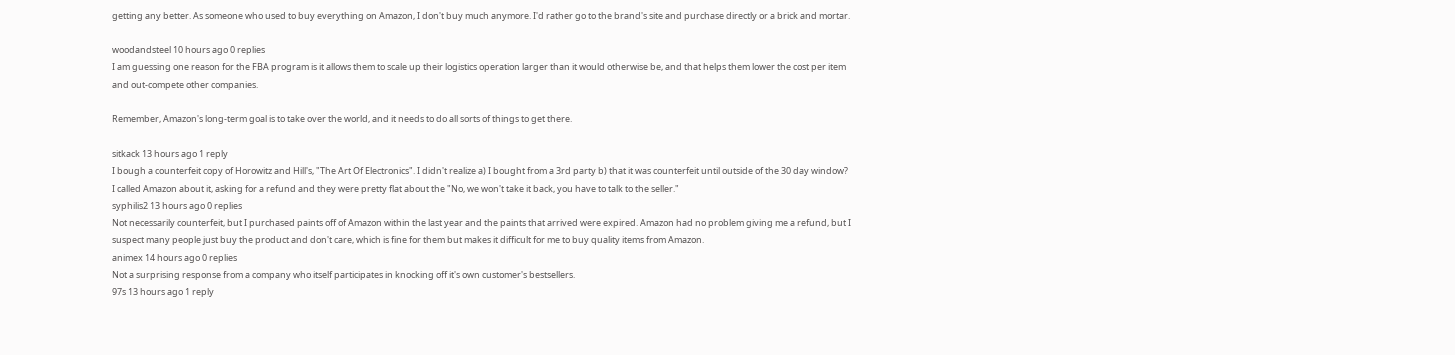getting any better. As someone who used to buy everything on Amazon, I don't buy much anymore. I'd rather go to the brand's site and purchase directly or a brick and mortar.

woodandsteel 10 hours ago 0 replies
I am guessing one reason for the FBA program is it allows them to scale up their logistics operation larger than it would otherwise be, and that helps them lower the cost per item and out-compete other companies.

Remember, Amazon's long-term goal is to take over the world, and it needs to do all sorts of things to get there.

sitkack 13 hours ago 1 reply
I bough a counterfeit copy of Horowitz and Hill's, "The Art Of Electronics". I didn't realize a) I bought from a 3rd party b) that it was counterfeit until outside of the 30 day window? I called Amazon about it, asking for a refund and they were pretty flat about the "No, we won't take it back, you have to talk to the seller."
syphilis2 13 hours ago 0 replies
Not necessarily counterfeit, but I purchased paints off of Amazon within the last year and the paints that arrived were expired. Amazon had no problem giving me a refund, but I suspect many people just buy the product and don't care, which is fine for them but makes it difficult for me to buy quality items from Amazon.
animex 14 hours ago 0 replies
Not a surprising response from a company who itself participates in knocking off it's own customer's bestsellers.
97s 13 hours ago 1 reply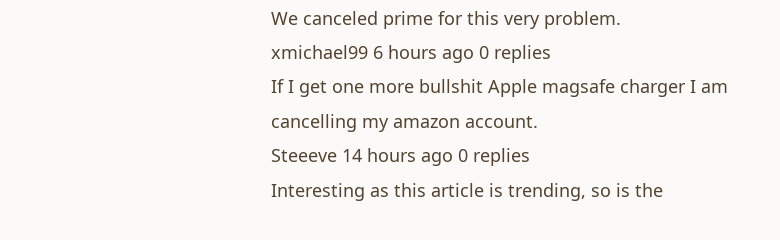We canceled prime for this very problem.
xmichael99 6 hours ago 0 replies
If I get one more bullshit Apple magsafe charger I am cancelling my amazon account.
Steeeve 14 hours ago 0 replies
Interesting as this article is trending, so is the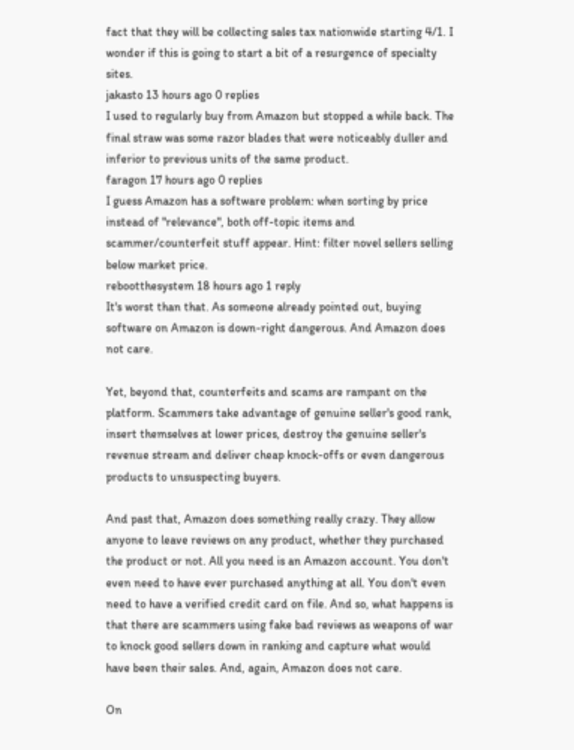fact that they will be collecting sales tax nationwide starting 4/1. I wonder if this is going to start a bit of a resurgence of specialty sites.
jakasto 13 hours ago 0 replies
I used to regularly buy from Amazon but stopped a while back. The final straw was some razor blades that were noticeably duller and inferior to previous units of the same product.
faragon 17 hours ago 0 replies
I guess Amazon has a software problem: when sorting by price instead of "relevance", both off-topic items and scammer/counterfeit stuff appear. Hint: filter novel sellers selling below market price.
rebootthesystem 18 hours ago 1 reply
It's worst than that. As someone already pointed out, buying software on Amazon is down-right dangerous. And Amazon does not care.

Yet, beyond that, counterfeits and scams are rampant on the platform. Scammers take advantage of genuine seller's good rank, insert themselves at lower prices, destroy the genuine seller's revenue stream and deliver cheap knock-offs or even dangerous products to unsuspecting buyers.

And past that, Amazon does something really crazy. They allow anyone to leave reviews on any product, whether they purchased the product or not. All you need is an Amazon account. You don't even need to have ever purchased anything at all. You don't even need to have a verified credit card on file. And so, what happens is that there are scammers using fake bad reviews as weapons of war to knock good sellers down in ranking and capture what would have been their sales. And, again, Amazon does not care.

On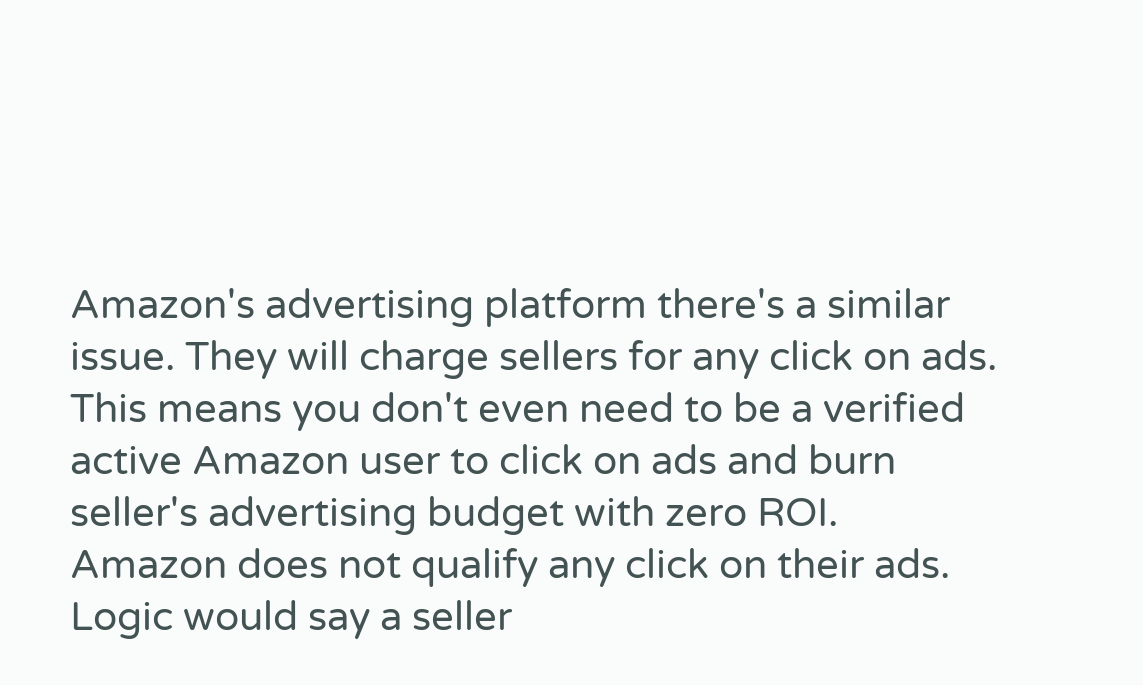Amazon's advertising platform there's a similar issue. They will charge sellers for any click on ads. This means you don't even need to be a verified active Amazon user to click on ads and burn seller's advertising budget with zero ROI. Amazon does not qualify any click on their ads. Logic would say a seller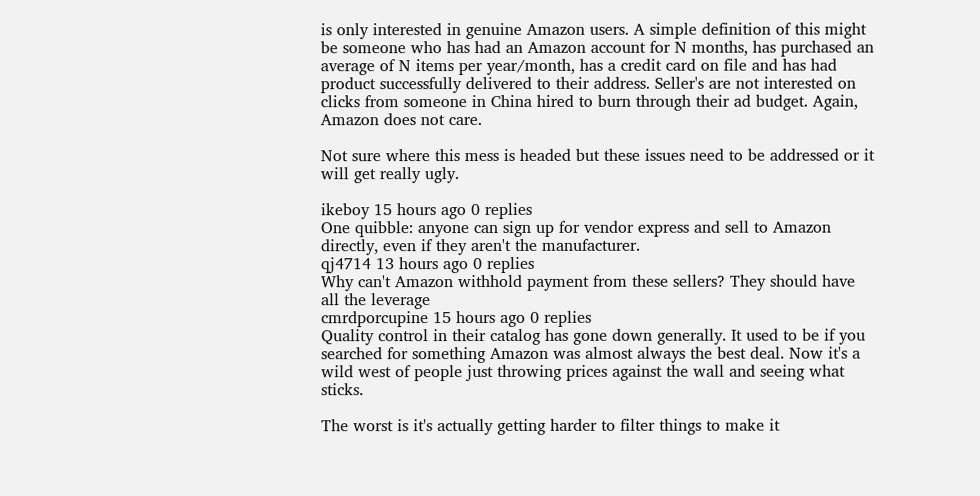is only interested in genuine Amazon users. A simple definition of this might be someone who has had an Amazon account for N months, has purchased an average of N items per year/month, has a credit card on file and has had product successfully delivered to their address. Seller's are not interested on clicks from someone in China hired to burn through their ad budget. Again, Amazon does not care.

Not sure where this mess is headed but these issues need to be addressed or it will get really ugly.

ikeboy 15 hours ago 0 replies
One quibble: anyone can sign up for vendor express and sell to Amazon directly, even if they aren't the manufacturer.
qj4714 13 hours ago 0 replies
Why can't Amazon withhold payment from these sellers? They should have all the leverage
cmrdporcupine 15 hours ago 0 replies
Quality control in their catalog has gone down generally. It used to be if you searched for something Amazon was almost always the best deal. Now it's a wild west of people just throwing prices against the wall and seeing what sticks.

The worst is it's actually getting harder to filter things to make it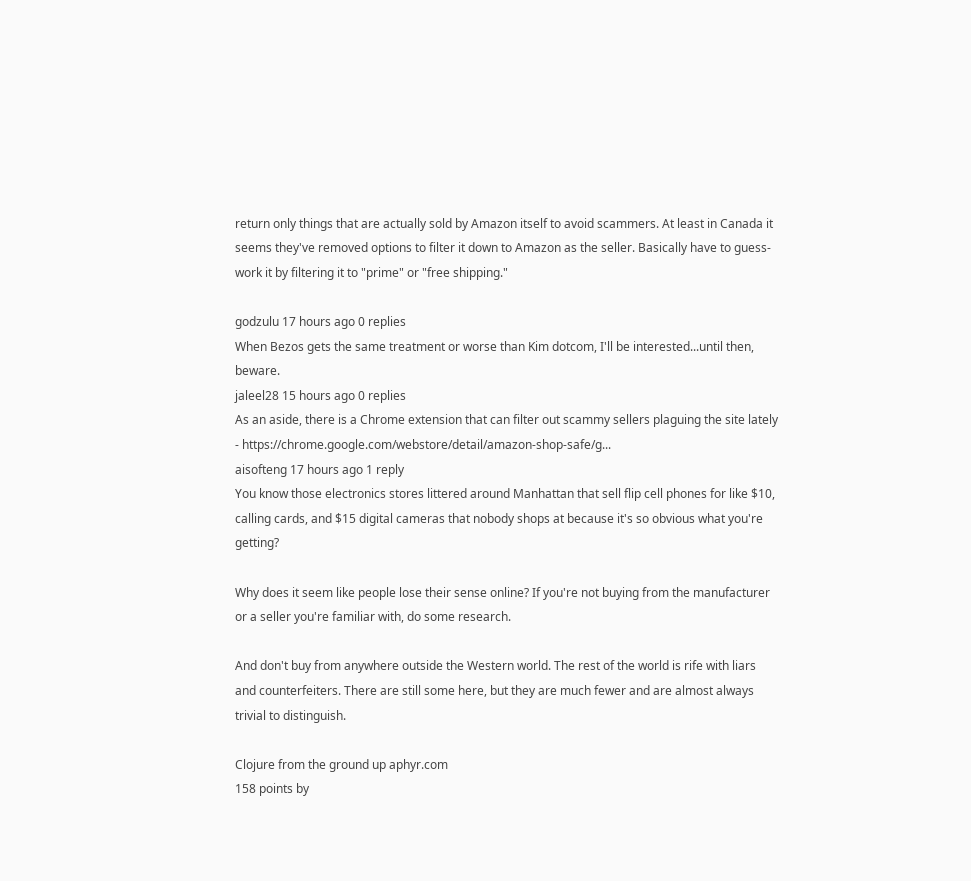return only things that are actually sold by Amazon itself to avoid scammers. At least in Canada it seems they've removed options to filter it down to Amazon as the seller. Basically have to guess-work it by filtering it to "prime" or "free shipping."

godzulu 17 hours ago 0 replies
When Bezos gets the same treatment or worse than Kim dotcom, I'll be interested...until then, beware.
jaleel28 15 hours ago 0 replies
As an aside, there is a Chrome extension that can filter out scammy sellers plaguing the site lately - https://chrome.google.com/webstore/detail/amazon-shop-safe/g...
aisofteng 17 hours ago 1 reply
You know those electronics stores littered around Manhattan that sell flip cell phones for like $10, calling cards, and $15 digital cameras that nobody shops at because it's so obvious what you're getting?

Why does it seem like people lose their sense online? If you're not buying from the manufacturer or a seller you're familiar with, do some research.

And don't buy from anywhere outside the Western world. The rest of the world is rife with liars and counterfeiters. There are still some here, but they are much fewer and are almost always trivial to distinguish.

Clojure from the ground up aphyr.com
158 points by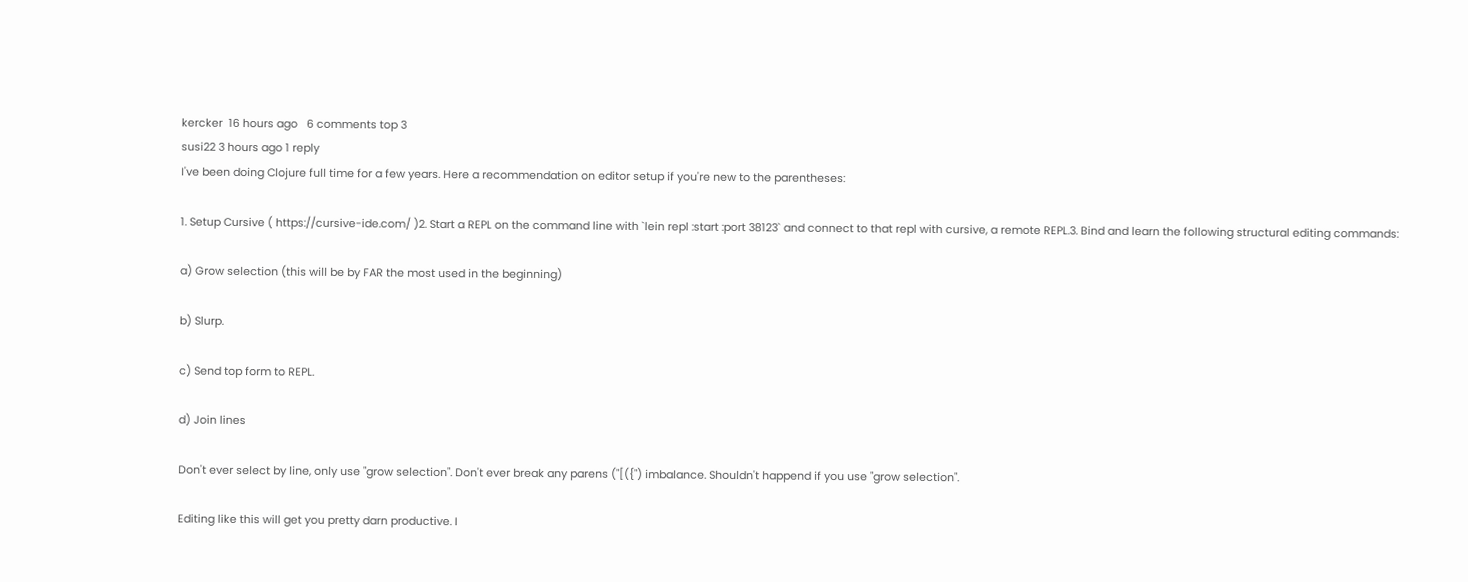kercker  16 hours ago   6 comments top 3
susi22 3 hours ago 1 reply
I've been doing Clojure full time for a few years. Here a recommendation on editor setup if you're new to the parentheses:

1. Setup Cursive ( https://cursive-ide.com/ )2. Start a REPL on the command line with `lein repl :start :port 38123` and connect to that repl with cursive, a remote REPL.3. Bind and learn the following structural editing commands:

a) Grow selection (this will be by FAR the most used in the beginning)

b) Slurp.

c) Send top form to REPL.

d) Join lines

Don't ever select by line, only use "grow selection". Don't ever break any parens ("[({") imbalance. Shouldn't happend if you use "grow selection".

Editing like this will get you pretty darn productive. I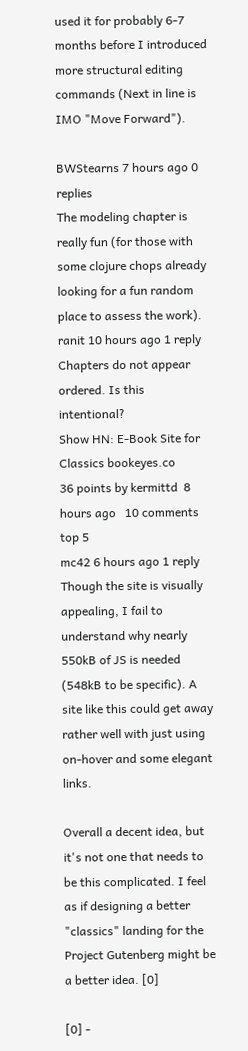used it for probably 6-7 months before I introduced more structural editing commands (Next in line is IMO "Move Forward").

BWStearns 7 hours ago 0 replies
The modeling chapter is really fun (for those with some clojure chops already looking for a fun random place to assess the work).
ranit 10 hours ago 1 reply
Chapters do not appear ordered. Is this intentional?
Show HN: E-Book Site for Classics bookeyes.co
36 points by kermittd  8 hours ago   10 comments top 5
mc42 6 hours ago 1 reply
Though the site is visually appealing, I fail to understand why nearly 550kB of JS is needed (548kB to be specific). A site like this could get away rather well with just using on-hover and some elegant links.

Overall a decent idea, but it's not one that needs to be this complicated. I feel as if designing a better "classics" landing for the Project Gutenberg might be a better idea. [0]

[0] -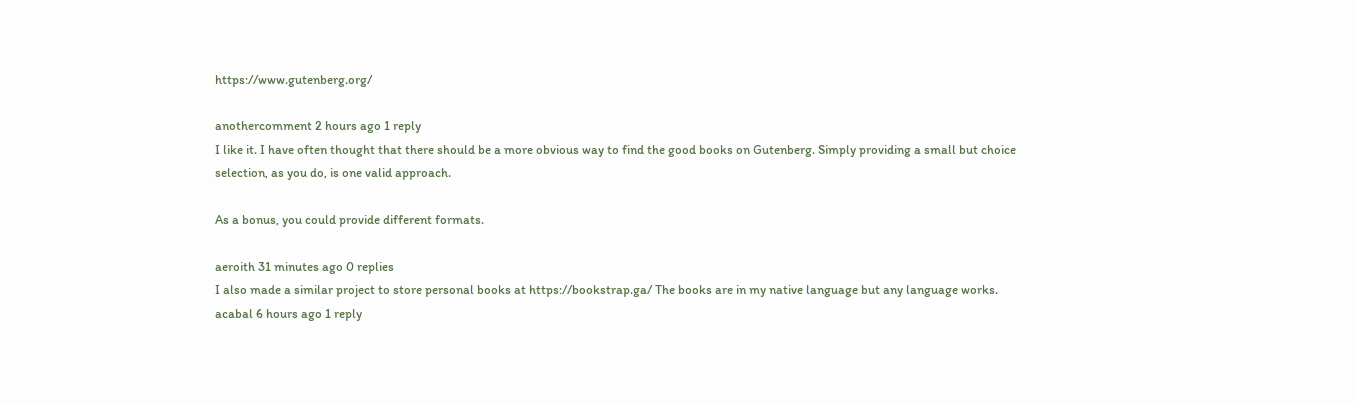https://www.gutenberg.org/

anothercomment 2 hours ago 1 reply
I like it. I have often thought that there should be a more obvious way to find the good books on Gutenberg. Simply providing a small but choice selection, as you do, is one valid approach.

As a bonus, you could provide different formats.

aeroith 31 minutes ago 0 replies
I also made a similar project to store personal books at https://bookstrap.ga/ The books are in my native language but any language works.
acabal 6 hours ago 1 reply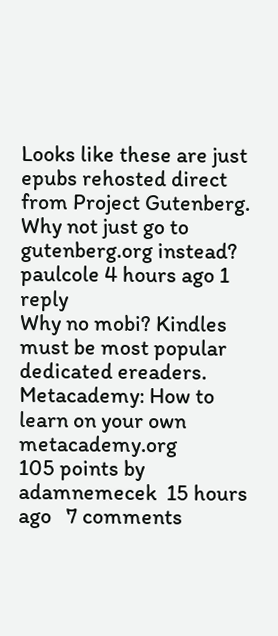Looks like these are just epubs rehosted direct from Project Gutenberg. Why not just go to gutenberg.org instead?
paulcole 4 hours ago 1 reply
Why no mobi? Kindles must be most popular dedicated ereaders.
Metacademy: How to learn on your own metacademy.org
105 points by adamnemecek  15 hours ago   7 comments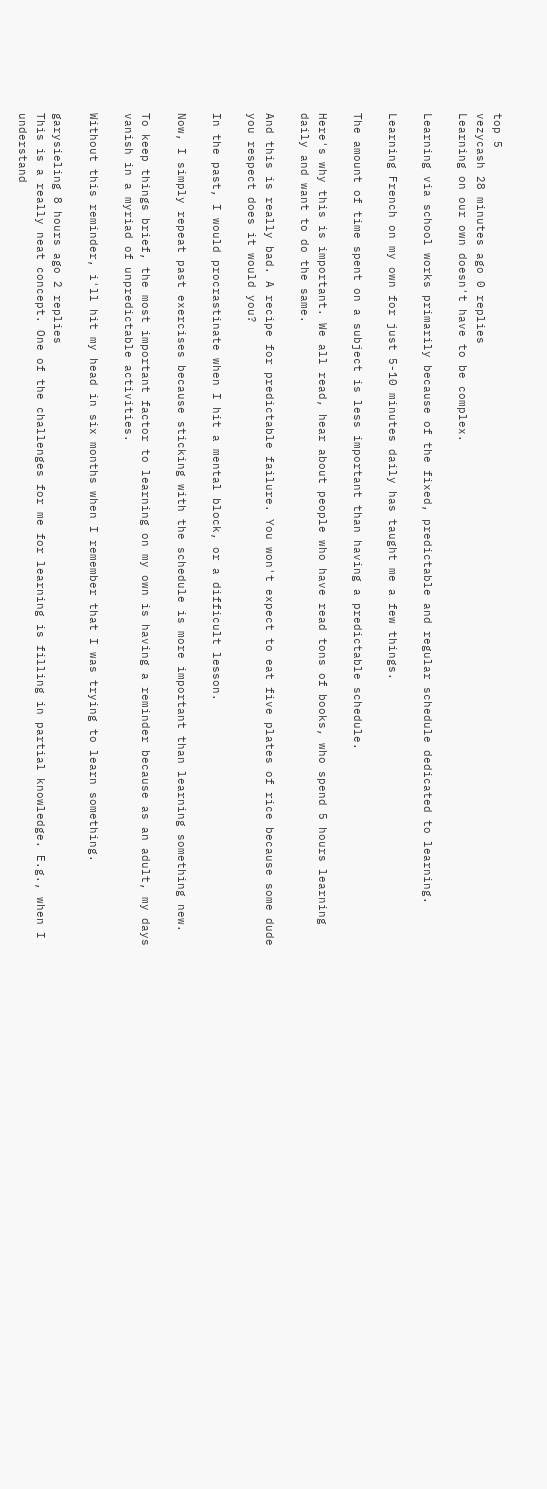top 5
vezycash 28 minutes ago 0 replies
Learning on our own doesn't have to be complex.

Learning via school works primarily because of the fixed, predictable and regular schedule dedicated to learning.

Learning French on my own for just 5-10 minutes daily has taught me a few things.

The amount of time spent on a subject is less important than having a predictable schedule.

Here's why this is important. We all read, hear about people who have read tons of books, who spend 5 hours learning daily and want to do the same.

And this is really bad. A recipe for predictable failure. You won't expect to eat five plates of rice because some dude you respect does it would you?

In the past, I would procrastinate when I hit a mental block, or a difficult lesson.

Now, I simply repeat past exercises because sticking with the schedule is more important than learning something new.

To keep things brief, the most important factor to learning on my own is having a reminder because as an adult, my days vanish in a myriad of unpredictable activities.

Without this reminder, i'll hit my head in six months when I remember that I was trying to learn something.

garysieling 8 hours ago 2 replies
This is a really neat concept. One of the challenges for me for learning is filling in partial knowledge. E.g., when I understand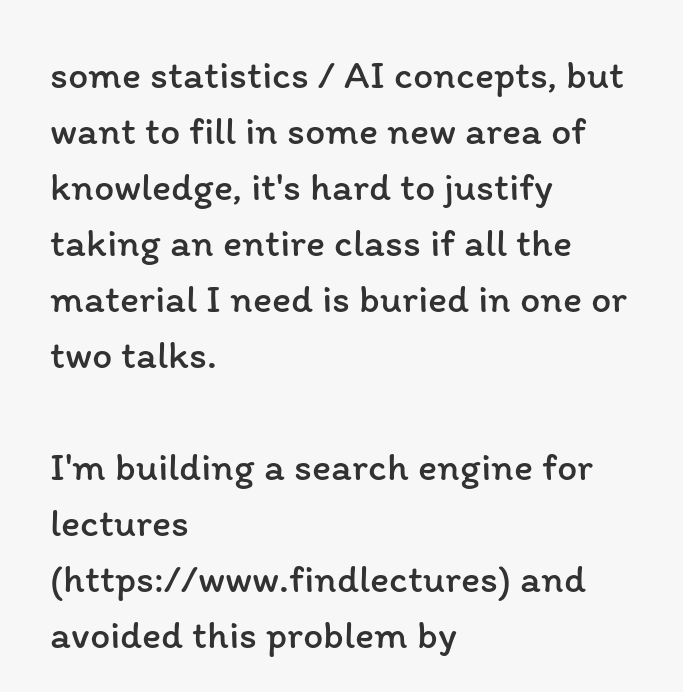some statistics / AI concepts, but want to fill in some new area of knowledge, it's hard to justify taking an entire class if all the material I need is buried in one or two talks.

I'm building a search engine for lectures (https://www.findlectures) and avoided this problem by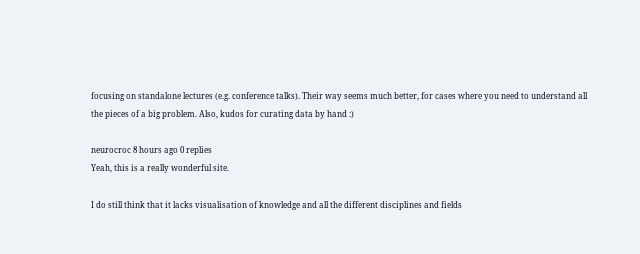focusing on standalone lectures (e.g. conference talks). Their way seems much better, for cases where you need to understand all the pieces of a big problem. Also, kudos for curating data by hand :)

neurocroc 8 hours ago 0 replies
Yeah, this is a really wonderful site.

I do still think that it lacks visualisation of knowledge and all the different disciplines and fields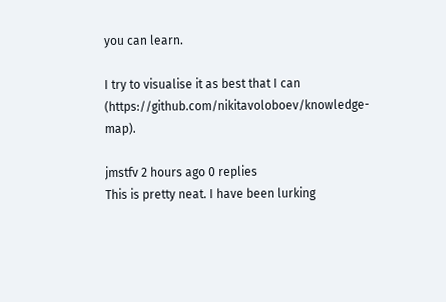you can learn.

I try to visualise it as best that I can (https://github.com/nikitavoloboev/knowledge-map).

jmstfv 2 hours ago 0 replies
This is pretty neat. I have been lurking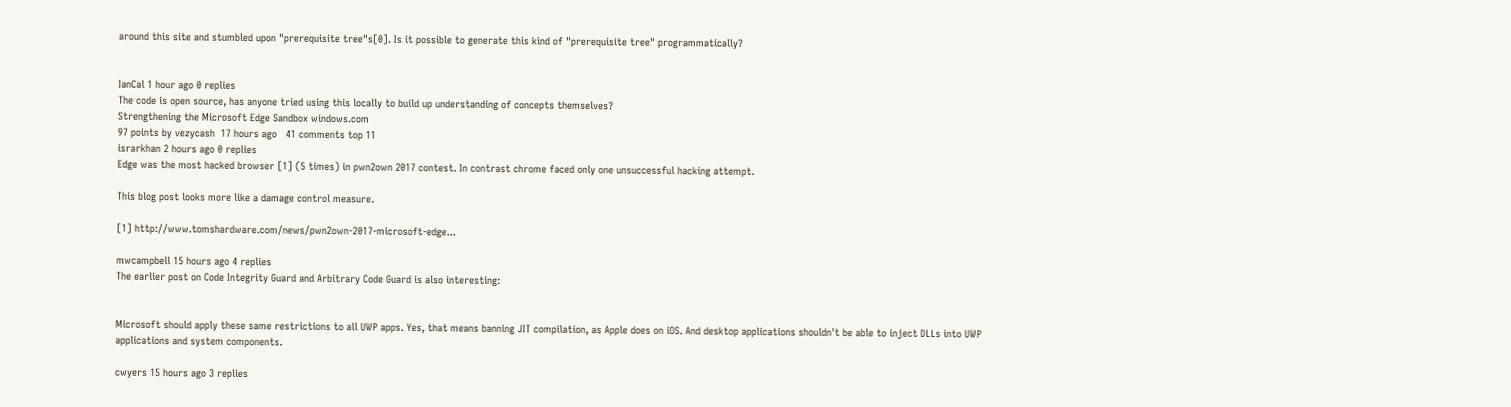around this site and stumbled upon "prerequisite tree"s[0]. Is it possible to generate this kind of "prerequisite tree" programmatically?


IanCal 1 hour ago 0 replies
The code is open source, has anyone tried using this locally to build up understanding of concepts themselves?
Strengthening the Microsoft Edge Sandbox windows.com
97 points by vezycash  17 hours ago   41 comments top 11
israrkhan 2 hours ago 0 replies
Edge was the most hacked browser [1] (5 times) in pwn2own 2017 contest. In contrast chrome faced only one unsuccessful hacking attempt.

This blog post looks more like a damage control measure.

[1] http://www.tomshardware.com/news/pwn2own-2017-microsoft-edge...

mwcampbell 15 hours ago 4 replies
The earlier post on Code Integrity Guard and Arbitrary Code Guard is also interesting:


Microsoft should apply these same restrictions to all UWP apps. Yes, that means banning JIT compilation, as Apple does on iOS. And desktop applications shouldn't be able to inject DLLs into UWP applications and system components.

cwyers 15 hours ago 3 replies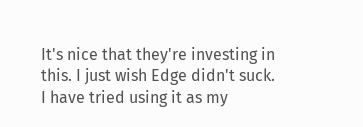It's nice that they're investing in this. I just wish Edge didn't suck. I have tried using it as my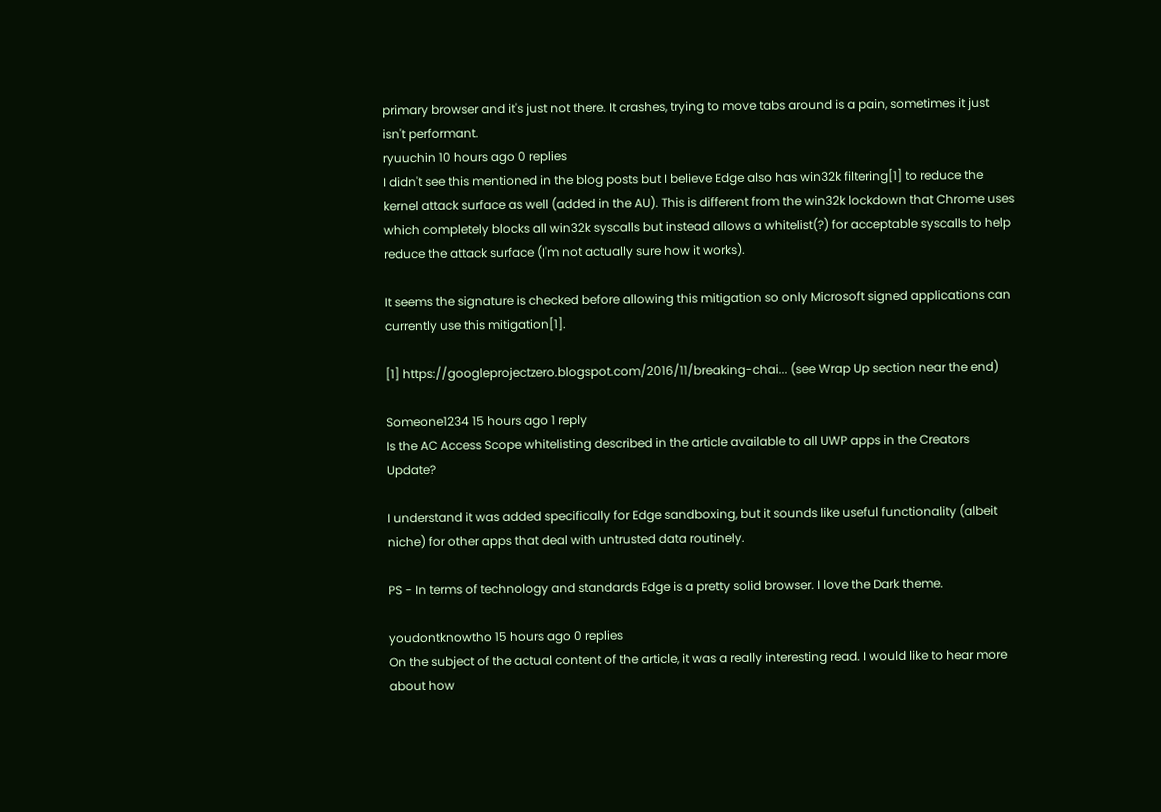primary browser and it's just not there. It crashes, trying to move tabs around is a pain, sometimes it just isn't performant.
ryuuchin 10 hours ago 0 replies
I didn't see this mentioned in the blog posts but I believe Edge also has win32k filtering[1] to reduce the kernel attack surface as well (added in the AU). This is different from the win32k lockdown that Chrome uses which completely blocks all win32k syscalls but instead allows a whitelist(?) for acceptable syscalls to help reduce the attack surface (I'm not actually sure how it works).

It seems the signature is checked before allowing this mitigation so only Microsoft signed applications can currently use this mitigation[1].

[1] https://googleprojectzero.blogspot.com/2016/11/breaking-chai... (see Wrap Up section near the end)

Someone1234 15 hours ago 1 reply
Is the AC Access Scope whitelisting described in the article available to all UWP apps in the Creators Update?

I understand it was added specifically for Edge sandboxing, but it sounds like useful functionality (albeit niche) for other apps that deal with untrusted data routinely.

PS - In terms of technology and standards Edge is a pretty solid browser. I love the Dark theme.

youdontknowtho 15 hours ago 0 replies
On the subject of the actual content of the article, it was a really interesting read. I would like to hear more about how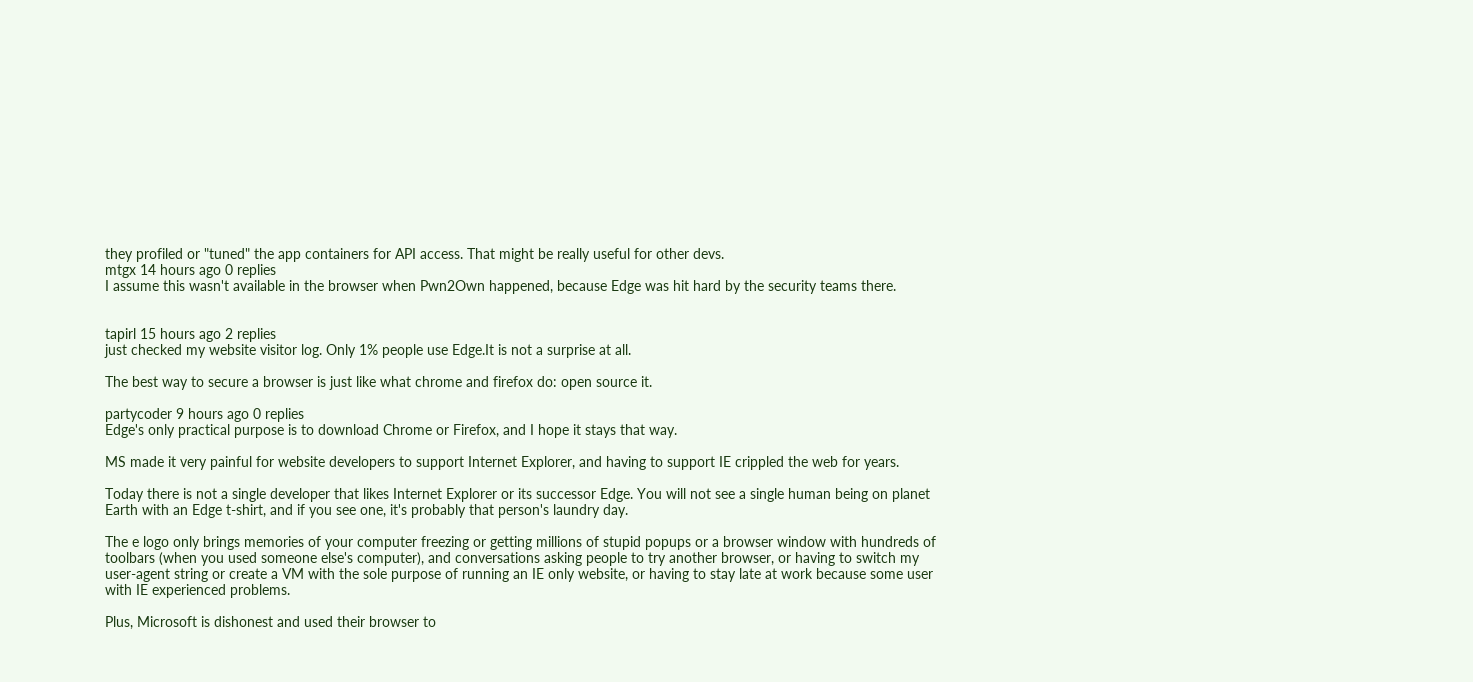they profiled or "tuned" the app containers for API access. That might be really useful for other devs.
mtgx 14 hours ago 0 replies
I assume this wasn't available in the browser when Pwn2Own happened, because Edge was hit hard by the security teams there.


tapirl 15 hours ago 2 replies
just checked my website visitor log. Only 1% people use Edge.It is not a surprise at all.

The best way to secure a browser is just like what chrome and firefox do: open source it.

partycoder 9 hours ago 0 replies
Edge's only practical purpose is to download Chrome or Firefox, and I hope it stays that way.

MS made it very painful for website developers to support Internet Explorer, and having to support IE crippled the web for years.

Today there is not a single developer that likes Internet Explorer or its successor Edge. You will not see a single human being on planet Earth with an Edge t-shirt, and if you see one, it's probably that person's laundry day.

The e logo only brings memories of your computer freezing or getting millions of stupid popups or a browser window with hundreds of toolbars (when you used someone else's computer), and conversations asking people to try another browser, or having to switch my user-agent string or create a VM with the sole purpose of running an IE only website, or having to stay late at work because some user with IE experienced problems.

Plus, Microsoft is dishonest and used their browser to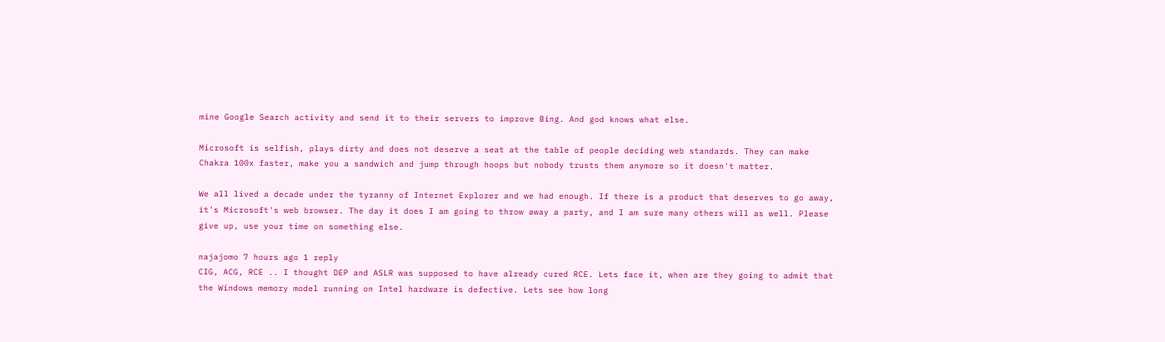mine Google Search activity and send it to their servers to improve Bing. And god knows what else.

Microsoft is selfish, plays dirty and does not deserve a seat at the table of people deciding web standards. They can make Chakra 100x faster, make you a sandwich and jump through hoops but nobody trusts them anymore so it doesn't matter.

We all lived a decade under the tyranny of Internet Explorer and we had enough. If there is a product that deserves to go away, it's Microsoft's web browser. The day it does I am going to throw away a party, and I am sure many others will as well. Please give up, use your time on something else.

najajomo 7 hours ago 1 reply
CIG, ACG, RCE .. I thought DEP and ASLR was supposed to have already cured RCE. Lets face it, when are they going to admit that the Windows memory model running on Intel hardware is defective. Lets see how long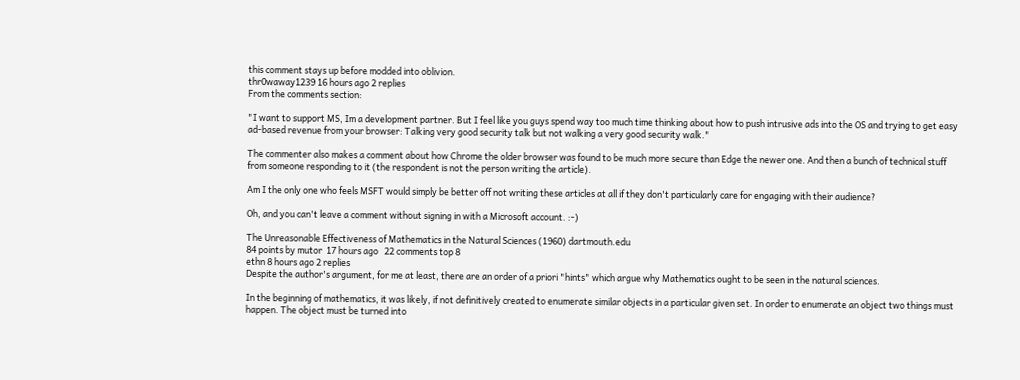this comment stays up before modded into oblivion.
thr0waway1239 16 hours ago 2 replies
From the comments section:

"I want to support MS, Im a development partner. But I feel like you guys spend way too much time thinking about how to push intrusive ads into the OS and trying to get easy ad-based revenue from your browser: Talking very good security talk but not walking a very good security walk."

The commenter also makes a comment about how Chrome the older browser was found to be much more secure than Edge the newer one. And then a bunch of technical stuff from someone responding to it (the respondent is not the person writing the article).

Am I the only one who feels MSFT would simply be better off not writing these articles at all if they don't particularly care for engaging with their audience?

Oh, and you can't leave a comment without signing in with a Microsoft account. :-)

The Unreasonable Effectiveness of Mathematics in the Natural Sciences (1960) dartmouth.edu
84 points by mutor  17 hours ago   22 comments top 8
ethn 8 hours ago 2 replies
Despite the author's argument, for me at least, there are an order of a priori "hints" which argue why Mathematics ought to be seen in the natural sciences.

In the beginning of mathematics, it was likely, if not definitively created to enumerate similar objects in a particular given set. In order to enumerate an object two things must happen. The object must be turned into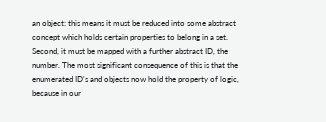an object: this means it must be reduced into some abstract concept which holds certain properties to belong in a set. Second, it must be mapped with a further abstract ID, the number. The most significant consequence of this is that the enumerated ID's and objects now hold the property of logic, because in our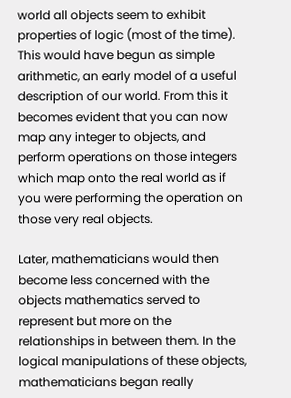world all objects seem to exhibit properties of logic (most of the time). This would have begun as simple arithmetic, an early model of a useful description of our world. From this it becomes evident that you can now map any integer to objects, and perform operations on those integers which map onto the real world as if you were performing the operation on those very real objects.

Later, mathematicians would then become less concerned with the objects mathematics served to represent but more on the relationships in between them. In the logical manipulations of these objects, mathematicians began really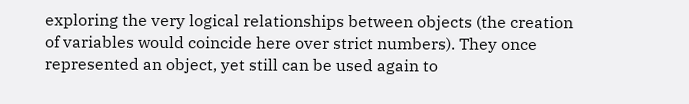exploring the very logical relationships between objects (the creation of variables would coincide here over strict numbers). They once represented an object, yet still can be used again to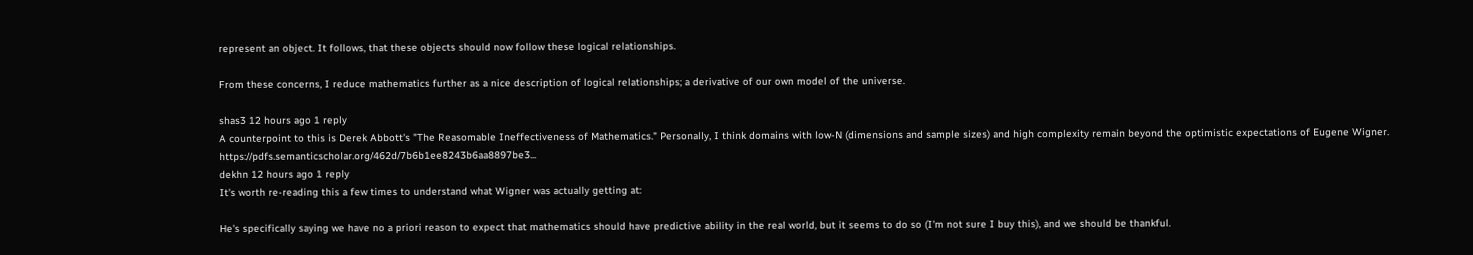represent an object. It follows, that these objects should now follow these logical relationships.

From these concerns, I reduce mathematics further as a nice description of logical relationships; a derivative of our own model of the universe.

shas3 12 hours ago 1 reply
A counterpoint to this is Derek Abbott's "The Reasomable Ineffectiveness of Mathematics." Personally, I think domains with low-N (dimensions and sample sizes) and high complexity remain beyond the optimistic expectations of Eugene Wigner. https://pdfs.semanticscholar.org/462d/7b6b1ee8243b6aa8897be3...
dekhn 12 hours ago 1 reply
It's worth re-reading this a few times to understand what Wigner was actually getting at:

He's specifically saying we have no a priori reason to expect that mathematics should have predictive ability in the real world, but it seems to do so (I'm not sure I buy this), and we should be thankful.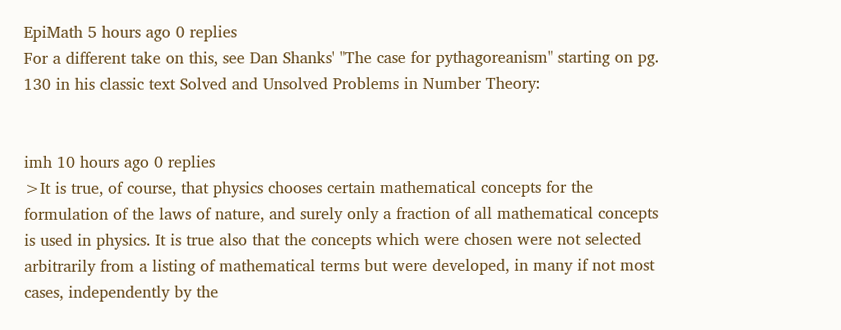EpiMath 5 hours ago 0 replies
For a different take on this, see Dan Shanks' "The case for pythagoreanism" starting on pg. 130 in his classic text Solved and Unsolved Problems in Number Theory:


imh 10 hours ago 0 replies
>It is true, of course, that physics chooses certain mathematical concepts for the formulation of the laws of nature, and surely only a fraction of all mathematical concepts is used in physics. It is true also that the concepts which were chosen were not selected arbitrarily from a listing of mathematical terms but were developed, in many if not most cases, independently by the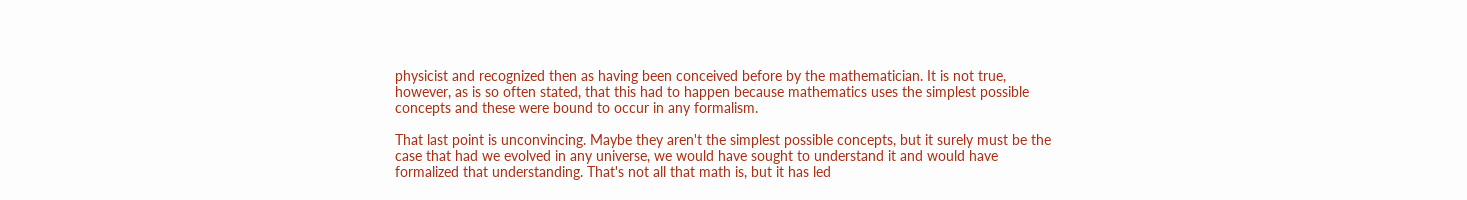physicist and recognized then as having been conceived before by the mathematician. It is not true, however, as is so often stated, that this had to happen because mathematics uses the simplest possible concepts and these were bound to occur in any formalism.

That last point is unconvincing. Maybe they aren't the simplest possible concepts, but it surely must be the case that had we evolved in any universe, we would have sought to understand it and would have formalized that understanding. That's not all that math is, but it has led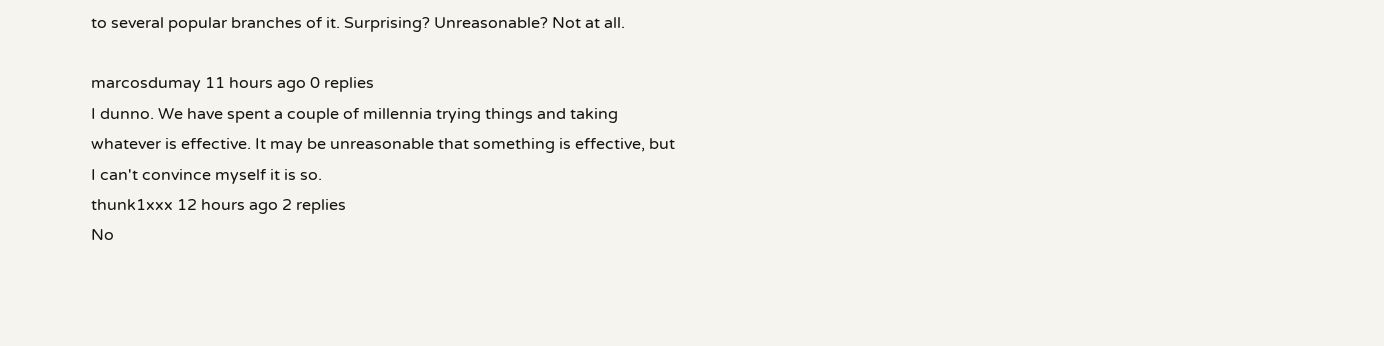to several popular branches of it. Surprising? Unreasonable? Not at all.

marcosdumay 11 hours ago 0 replies
I dunno. We have spent a couple of millennia trying things and taking whatever is effective. It may be unreasonable that something is effective, but I can't convince myself it is so.
thunk1xxx 12 hours ago 2 replies
No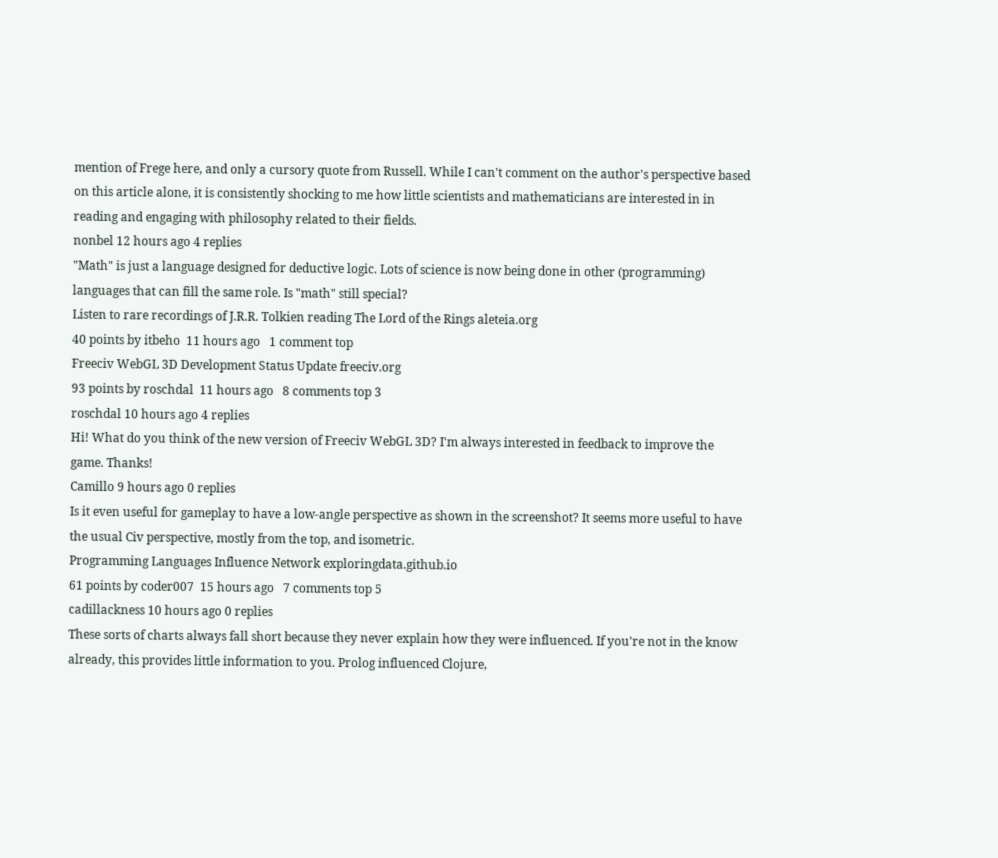mention of Frege here, and only a cursory quote from Russell. While I can't comment on the author's perspective based on this article alone, it is consistently shocking to me how little scientists and mathematicians are interested in in reading and engaging with philosophy related to their fields.
nonbel 12 hours ago 4 replies
"Math" is just a language designed for deductive logic. Lots of science is now being done in other (programming) languages that can fill the same role. Is "math" still special?
Listen to rare recordings of J.R.R. Tolkien reading The Lord of the Rings aleteia.org
40 points by itbeho  11 hours ago   1 comment top
Freeciv WebGL 3D Development Status Update freeciv.org
93 points by roschdal  11 hours ago   8 comments top 3
roschdal 10 hours ago 4 replies
Hi! What do you think of the new version of Freeciv WebGL 3D? I'm always interested in feedback to improve the game. Thanks!
Camillo 9 hours ago 0 replies
Is it even useful for gameplay to have a low-angle perspective as shown in the screenshot? It seems more useful to have the usual Civ perspective, mostly from the top, and isometric.
Programming Languages Influence Network exploringdata.github.io
61 points by coder007  15 hours ago   7 comments top 5
cadillackness 10 hours ago 0 replies
These sorts of charts always fall short because they never explain how they were influenced. If you're not in the know already, this provides little information to you. Prolog influenced Clojure,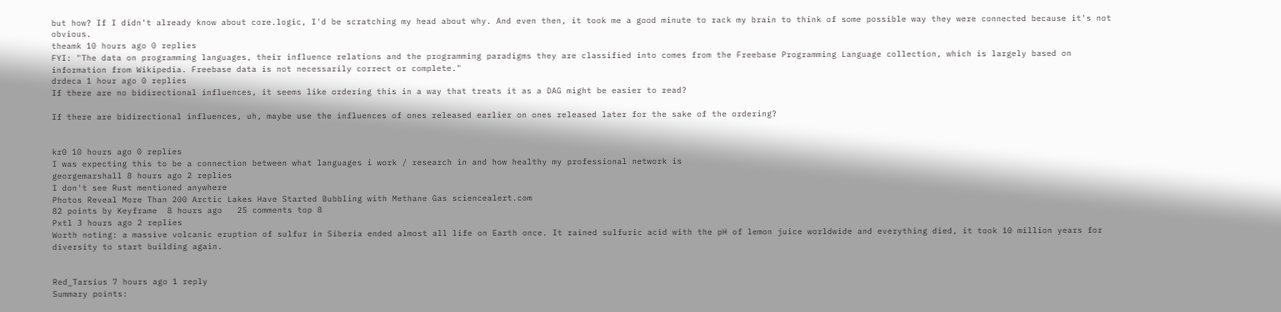but how? If I didn't already know about core.logic, I'd be scratching my head about why. And even then, it took me a good minute to rack my brain to think of some possible way they were connected because it's not obvious.
theamk 10 hours ago 0 replies
FYI: "The data on programming languages, their influence relations and the programming paradigms they are classified into comes from the Freebase Programming Language collection, which is largely based on information from Wikipedia. Freebase data is not necessarily correct or complete."
drdeca 1 hour ago 0 replies
If there are no bidirectional influences, it seems like ordering this in a way that treats it as a DAG might be easier to read?

If there are bidirectional influences, uh, maybe use the influences of ones released earlier on ones released later for the sake of the ordering?


kr0 10 hours ago 0 replies
I was expecting this to be a connection between what languages i work / research in and how healthy my professional network is
georgemarshall 8 hours ago 2 replies
I don't see Rust mentioned anywhere
Photos Reveal More Than 200 Arctic Lakes Have Started Bubbling with Methane Gas sciencealert.com
82 points by Keyframe  8 hours ago   25 comments top 8
Pxtl 3 hours ago 2 replies
Worth noting: a massive volcanic eruption of sulfur in Siberia ended almost all life on Earth once. It rained sulfuric acid with the pH of lemon juice worldwide and everything died, it took 10 million years for diversity to start building again.


Red_Tarsius 7 hours ago 1 reply
Summary points: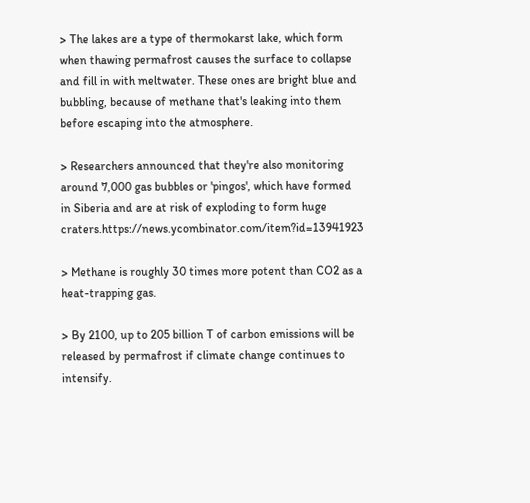> The lakes are a type of thermokarst lake, which form when thawing permafrost causes the surface to collapse and fill in with meltwater. These ones are bright blue and bubbling, because of methane that's leaking into them before escaping into the atmosphere.

> Researchers announced that they're also monitoring around 7,000 gas bubbles or 'pingos', which have formed in Siberia and are at risk of exploding to form huge craters.https://news.ycombinator.com/item?id=13941923

> Methane is roughly 30 times more potent than CO2 as a heat-trapping gas.

> By 2100, up to 205 billion T of carbon emissions will be released by permafrost if climate change continues to intensify.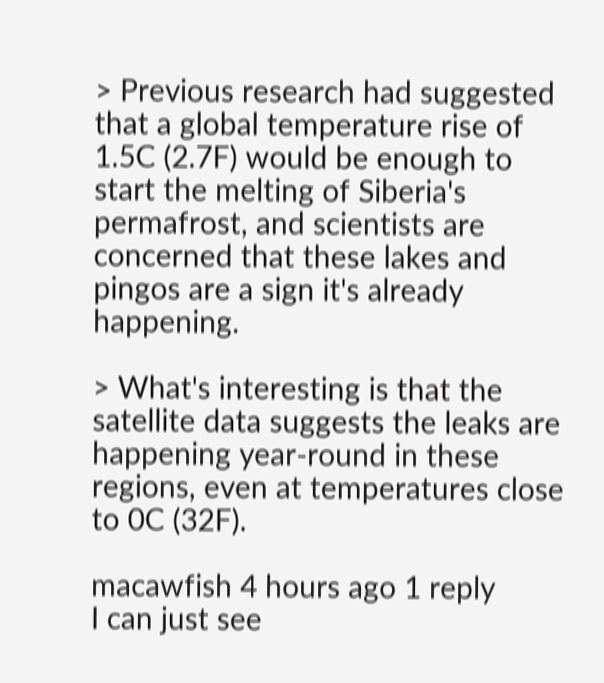> Previous research had suggested that a global temperature rise of 1.5C (2.7F) would be enough to start the melting of Siberia's permafrost, and scientists are concerned that these lakes and pingos are a sign it's already happening.

> What's interesting is that the satellite data suggests the leaks are happening year-round in these regions, even at temperatures close to 0C (32F).

macawfish 4 hours ago 1 reply
I can just see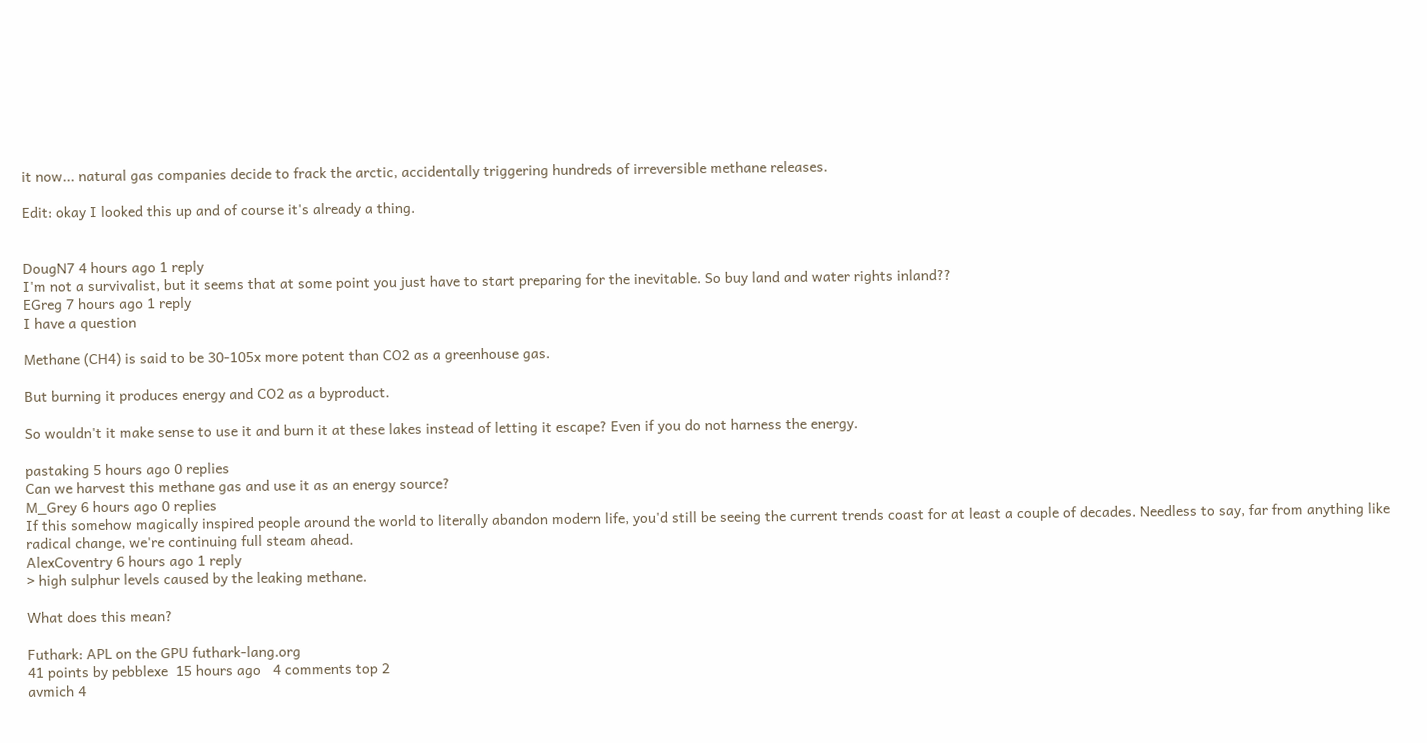it now... natural gas companies decide to frack the arctic, accidentally triggering hundreds of irreversible methane releases.

Edit: okay I looked this up and of course it's already a thing.


DougN7 4 hours ago 1 reply
I'm not a survivalist, but it seems that at some point you just have to start preparing for the inevitable. So buy land and water rights inland??
EGreg 7 hours ago 1 reply
I have a question

Methane (CH4) is said to be 30-105x more potent than CO2 as a greenhouse gas.

But burning it produces energy and CO2 as a byproduct.

So wouldn't it make sense to use it and burn it at these lakes instead of letting it escape? Even if you do not harness the energy.

pastaking 5 hours ago 0 replies
Can we harvest this methane gas and use it as an energy source?
M_Grey 6 hours ago 0 replies
If this somehow magically inspired people around the world to literally abandon modern life, you'd still be seeing the current trends coast for at least a couple of decades. Needless to say, far from anything like radical change, we're continuing full steam ahead.
AlexCoventry 6 hours ago 1 reply
> high sulphur levels caused by the leaking methane.

What does this mean?

Futhark: APL on the GPU futhark-lang.org
41 points by pebblexe  15 hours ago   4 comments top 2
avmich 4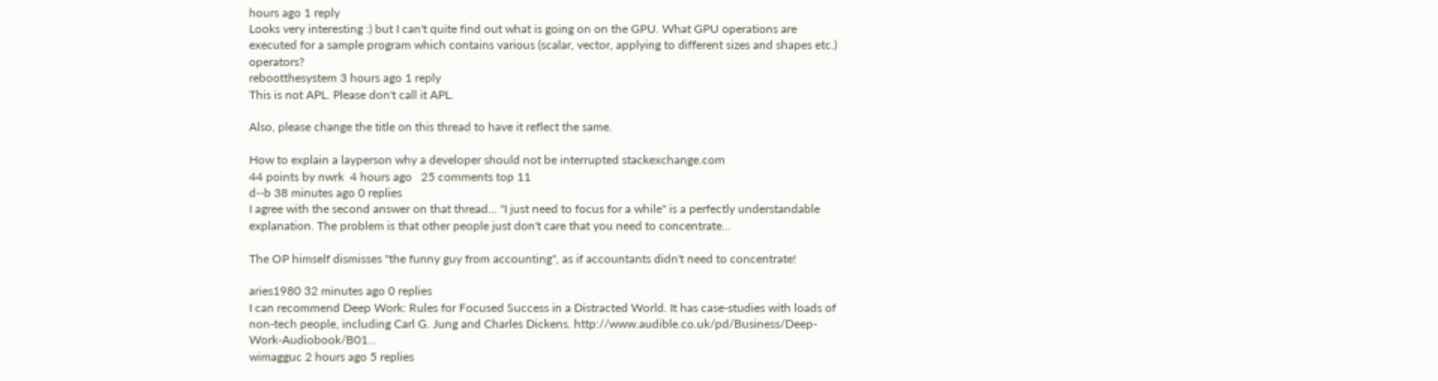hours ago 1 reply
Looks very interesting :) but I can't quite find out what is going on on the GPU. What GPU operations are executed for a sample program which contains various (scalar, vector, applying to different sizes and shapes etc.) operators?
rebootthesystem 3 hours ago 1 reply
This is not APL. Please don't call it APL.

Also, please change the title on this thread to have it reflect the same.

How to explain a layperson why a developer should not be interrupted stackexchange.com
44 points by nwrk  4 hours ago   25 comments top 11
d--b 38 minutes ago 0 replies
I agree with the second answer on that thread... "I just need to focus for a while" is a perfectly understandable explanation. The problem is that other people just don't care that you need to concentrate...

The OP himself dismisses "the funny guy from accounting", as if accountants didn't need to concentrate!

aries1980 32 minutes ago 0 replies
I can recommend Deep Work: Rules for Focused Success in a Distracted World. It has case-studies with loads of non-tech people, including Carl G. Jung and Charles Dickens. http://www.audible.co.uk/pd/Business/Deep-Work-Audiobook/B01...
wimagguc 2 hours ago 5 replies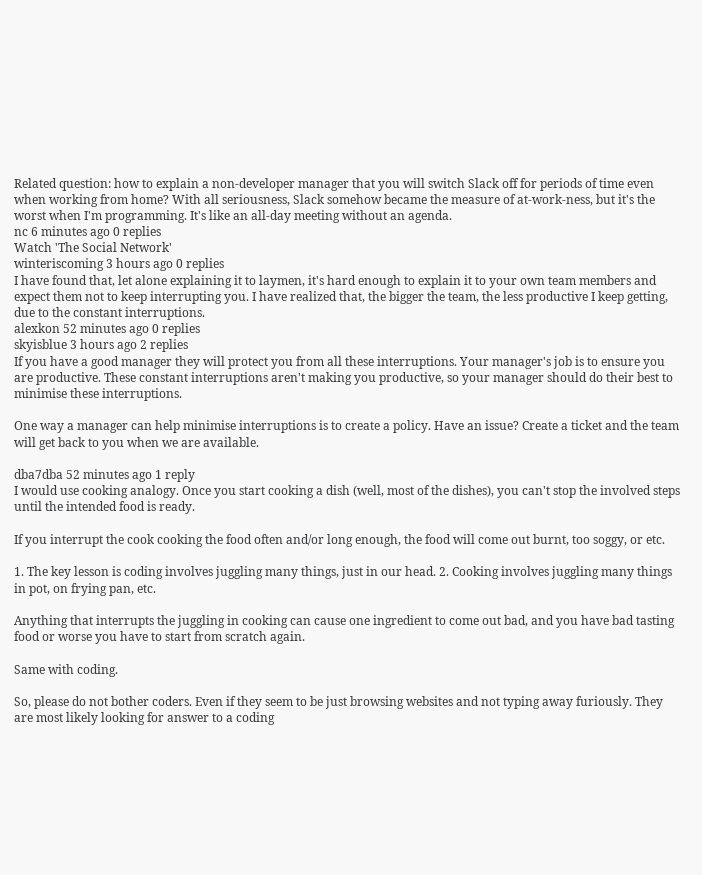Related question: how to explain a non-developer manager that you will switch Slack off for periods of time even when working from home? With all seriousness, Slack somehow became the measure of at-work-ness, but it's the worst when I'm programming. It's like an all-day meeting without an agenda.
nc 6 minutes ago 0 replies
Watch 'The Social Network'
winteriscoming 3 hours ago 0 replies
I have found that, let alone explaining it to laymen, it's hard enough to explain it to your own team members and expect them not to keep interrupting you. I have realized that, the bigger the team, the less productive I keep getting, due to the constant interruptions.
alexkon 52 minutes ago 0 replies
skyisblue 3 hours ago 2 replies
If you have a good manager they will protect you from all these interruptions. Your manager's job is to ensure you are productive. These constant interruptions aren't making you productive, so your manager should do their best to minimise these interruptions.

One way a manager can help minimise interruptions is to create a policy. Have an issue? Create a ticket and the team will get back to you when we are available.

dba7dba 52 minutes ago 1 reply
I would use cooking analogy. Once you start cooking a dish (well, most of the dishes), you can't stop the involved steps until the intended food is ready.

If you interrupt the cook cooking the food often and/or long enough, the food will come out burnt, too soggy, or etc.

1. The key lesson is coding involves juggling many things, just in our head. 2. Cooking involves juggling many things in pot, on frying pan, etc.

Anything that interrupts the juggling in cooking can cause one ingredient to come out bad, and you have bad tasting food or worse you have to start from scratch again.

Same with coding.

So, please do not bother coders. Even if they seem to be just browsing websites and not typing away furiously. They are most likely looking for answer to a coding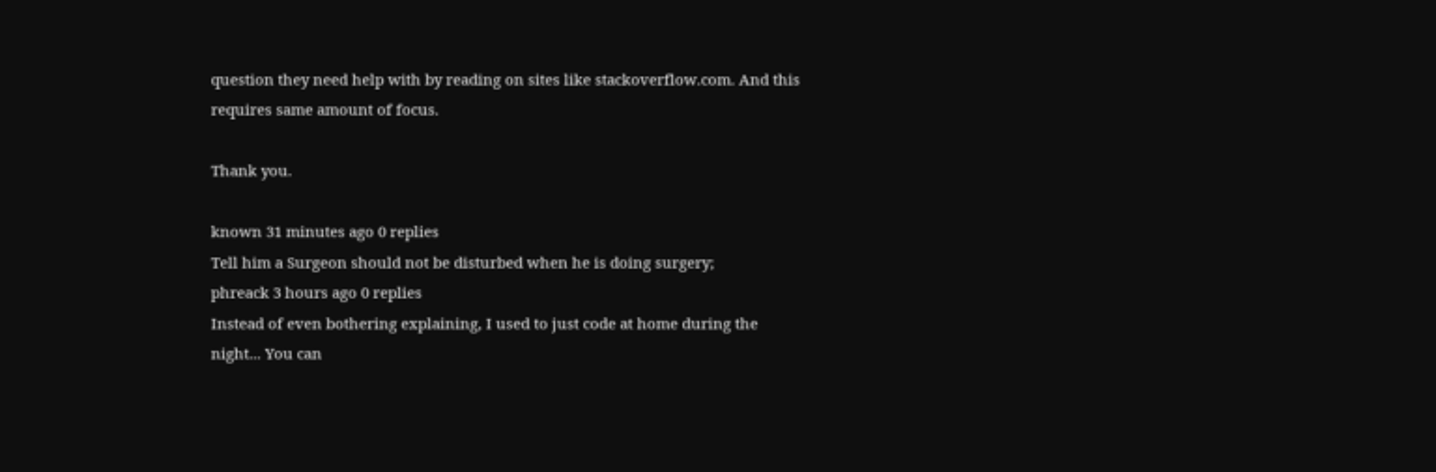question they need help with by reading on sites like stackoverflow.com. And this requires same amount of focus.

Thank you.

known 31 minutes ago 0 replies
Tell him a Surgeon should not be disturbed when he is doing surgery;
phreack 3 hours ago 0 replies
Instead of even bothering explaining, I used to just code at home during the night... You can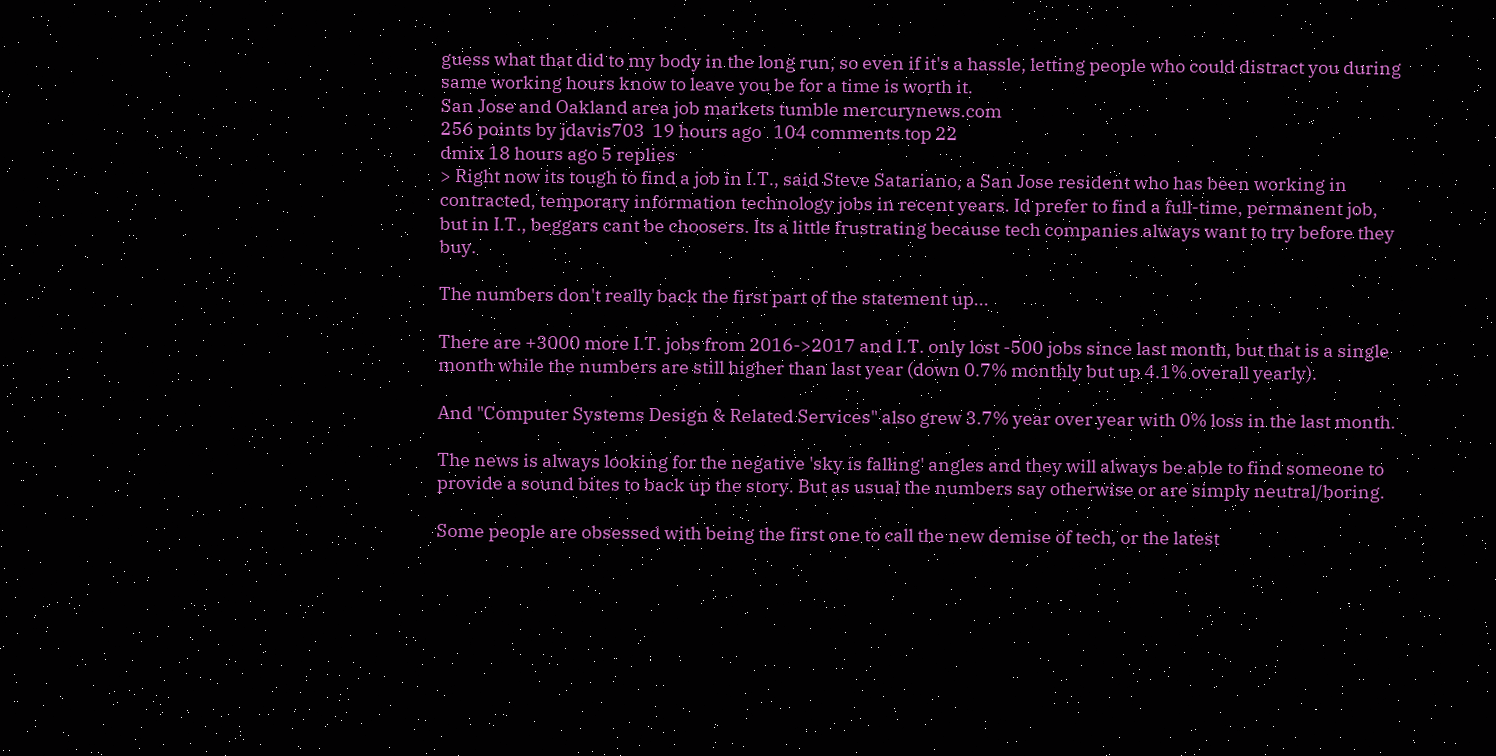guess what that did to my body in the long run, so even if it's a hassle, letting people who could distract you during same working hours know to leave you be for a time is worth it.
San Jose and Oakland area job markets tumble mercurynews.com
256 points by jdavis703  19 hours ago   104 comments top 22
dmix 18 hours ago 5 replies
> Right now its tough to find a job in I.T., said Steve Satariano, a San Jose resident who has been working in contracted, temporary information technology jobs in recent years. Id prefer to find a full-time, permanent job, but in I.T., beggars cant be choosers. Its a little frustrating because tech companies always want to try before they buy.

The numbers don't really back the first part of the statement up...

There are +3000 more I.T. jobs from 2016->2017 and I.T. only lost -500 jobs since last month, but that is a single month while the numbers are still higher than last year (down 0.7% monthly but up 4.1% overall yearly).

And "Computer Systems Design & Related Services" also grew 3.7% year over year with 0% loss in the last month.

The news is always looking for the negative 'sky is falling' angles and they will always be able to find someone to provide a sound bites to back up the story. But as usual the numbers say otherwise or are simply neutral/boring.

Some people are obsessed with being the first one to call the new demise of tech, or the latest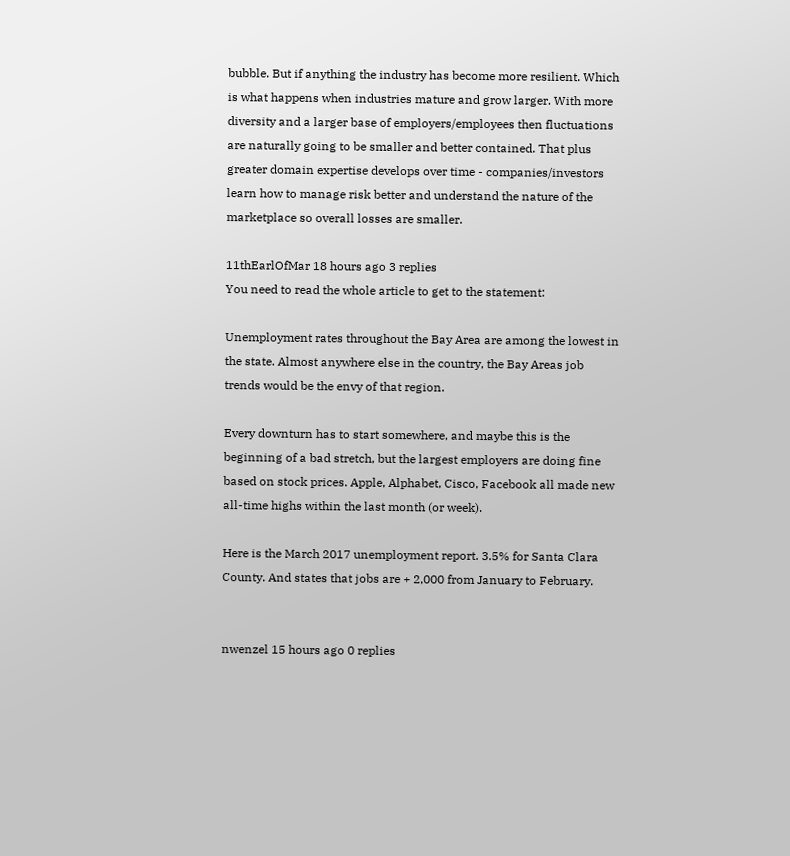bubble. But if anything the industry has become more resilient. Which is what happens when industries mature and grow larger. With more diversity and a larger base of employers/employees then fluctuations are naturally going to be smaller and better contained. That plus greater domain expertise develops over time - companies/investors learn how to manage risk better and understand the nature of the marketplace so overall losses are smaller.

11thEarlOfMar 18 hours ago 3 replies
You need to read the whole article to get to the statement:

Unemployment rates throughout the Bay Area are among the lowest in the state. Almost anywhere else in the country, the Bay Areas job trends would be the envy of that region.

Every downturn has to start somewhere, and maybe this is the beginning of a bad stretch, but the largest employers are doing fine based on stock prices. Apple, Alphabet, Cisco, Facebook all made new all-time highs within the last month (or week).

Here is the March 2017 unemployment report. 3.5% for Santa Clara County. And states that jobs are + 2,000 from January to February.


nwenzel 15 hours ago 0 replies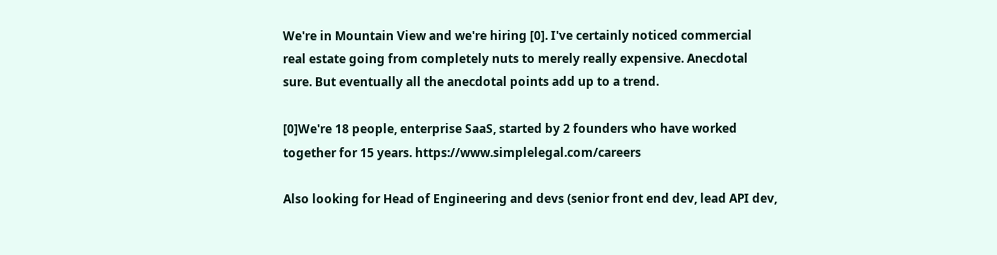We're in Mountain View and we're hiring [0]. I've certainly noticed commercial real estate going from completely nuts to merely really expensive. Anecdotal sure. But eventually all the anecdotal points add up to a trend.

[0]We're 18 people, enterprise SaaS, started by 2 founders who have worked together for 15 years. https://www.simplelegal.com/careers

Also looking for Head of Engineering and devs (senior front end dev, lead API dev,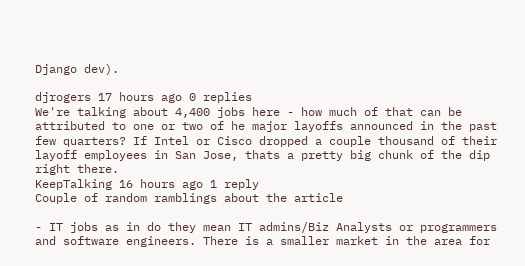Django dev).

djrogers 17 hours ago 0 replies
We're talking about 4,400 jobs here - how much of that can be attributed to one or two of he major layoffs announced in the past few quarters? If Intel or Cisco dropped a couple thousand of their layoff employees in San Jose, thats a pretty big chunk of the dip right there.
KeepTalking 16 hours ago 1 reply
Couple of random ramblings about the article

- IT jobs as in do they mean IT admins/Biz Analysts or programmers and software engineers. There is a smaller market in the area for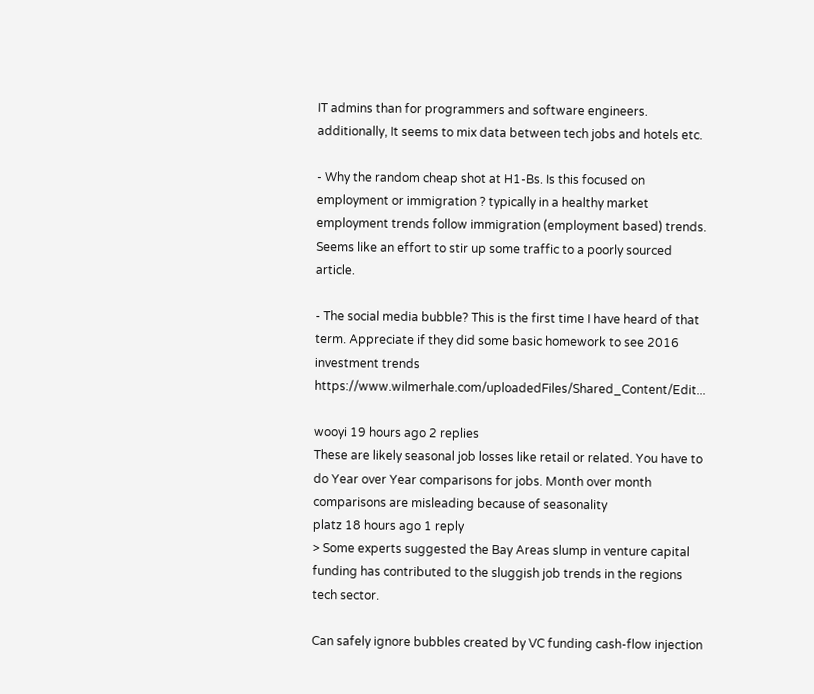IT admins than for programmers and software engineers. additionally, It seems to mix data between tech jobs and hotels etc.

- Why the random cheap shot at H1-Bs. Is this focused on employment or immigration ? typically in a healthy market employment trends follow immigration (employment based) trends. Seems like an effort to stir up some traffic to a poorly sourced article.

- The social media bubble? This is the first time I have heard of that term. Appreciate if they did some basic homework to see 2016 investment trends https://www.wilmerhale.com/uploadedFiles/Shared_Content/Edit...

wooyi 19 hours ago 2 replies
These are likely seasonal job losses like retail or related. You have to do Year over Year comparisons for jobs. Month over month comparisons are misleading because of seasonality
platz 18 hours ago 1 reply
> Some experts suggested the Bay Areas slump in venture capital funding has contributed to the sluggish job trends in the regions tech sector.

Can safely ignore bubbles created by VC funding cash-flow injection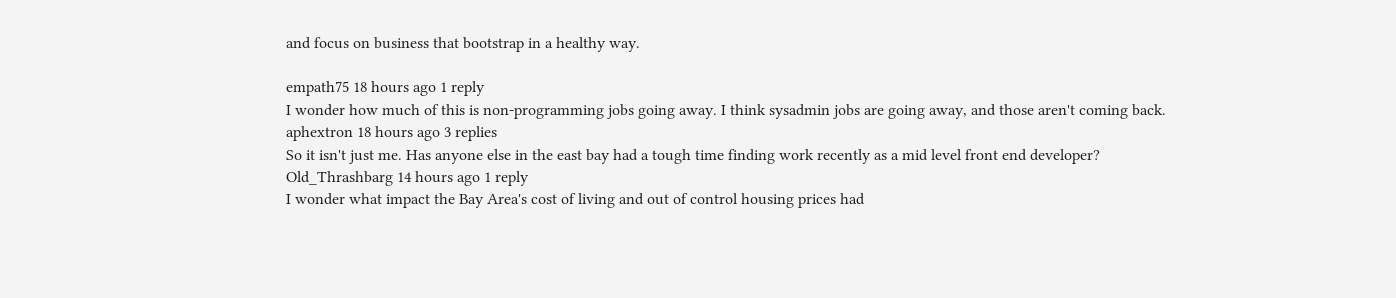and focus on business that bootstrap in a healthy way.

empath75 18 hours ago 1 reply
I wonder how much of this is non-programming jobs going away. I think sysadmin jobs are going away, and those aren't coming back.
aphextron 18 hours ago 3 replies
So it isn't just me. Has anyone else in the east bay had a tough time finding work recently as a mid level front end developer?
Old_Thrashbarg 14 hours ago 1 reply
I wonder what impact the Bay Area's cost of living and out of control housing prices had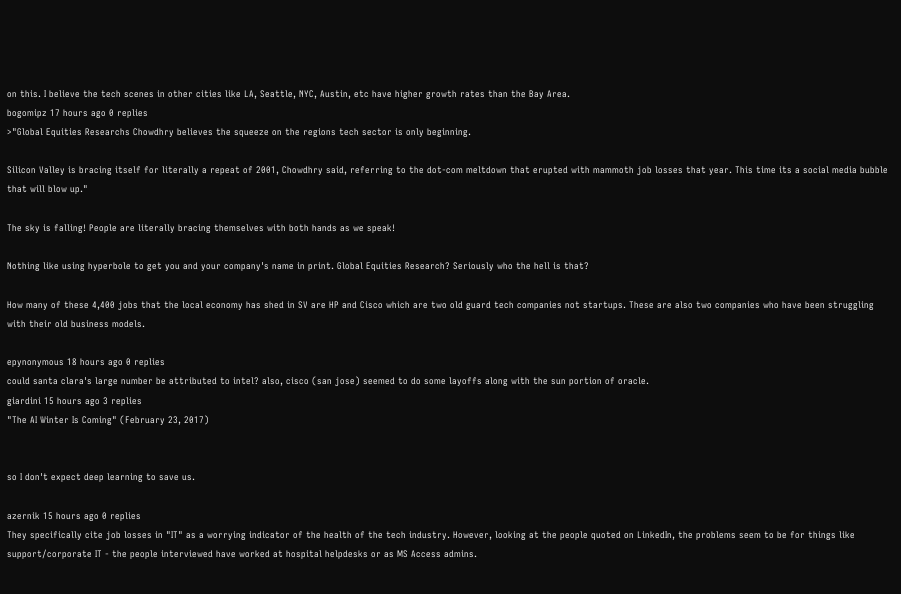on this. I believe the tech scenes in other cities like LA, Seattle, NYC, Austin, etc have higher growth rates than the Bay Area.
bogomipz 17 hours ago 0 replies
>"Global Equities Researchs Chowdhry believes the squeeze on the regions tech sector is only beginning.

Silicon Valley is bracing itself for literally a repeat of 2001, Chowdhry said, referring to the dot-com meltdown that erupted with mammoth job losses that year. This time its a social media bubble that will blow up."

The sky is falling! People are literally bracing themselves with both hands as we speak!

Nothing like using hyperbole to get you and your company's name in print. Global Equities Research? Seriously who the hell is that?

How many of these 4,400 jobs that the local economy has shed in SV are HP and Cisco which are two old guard tech companies not startups. These are also two companies who have been struggling with their old business models.

epynonymous 18 hours ago 0 replies
could santa clara's large number be attributed to intel? also, cisco (san jose) seemed to do some layoffs along with the sun portion of oracle.
giardini 15 hours ago 3 replies
"The AI Winter Is Coming" (February 23, 2017)


so I don't expect deep learning to save us.

azernik 15 hours ago 0 replies
They specifically cite job losses in "IT" as a worrying indicator of the health of the tech industry. However, looking at the people quoted on LinkedIn, the problems seem to be for things like support/corporate IT - the people interviewed have worked at hospital helpdesks or as MS Access admins.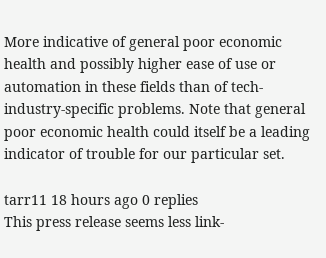More indicative of general poor economic health and possibly higher ease of use or automation in these fields than of tech-industry-specific problems. Note that general poor economic health could itself be a leading indicator of trouble for our particular set.

tarr11 18 hours ago 0 replies
This press release seems less link-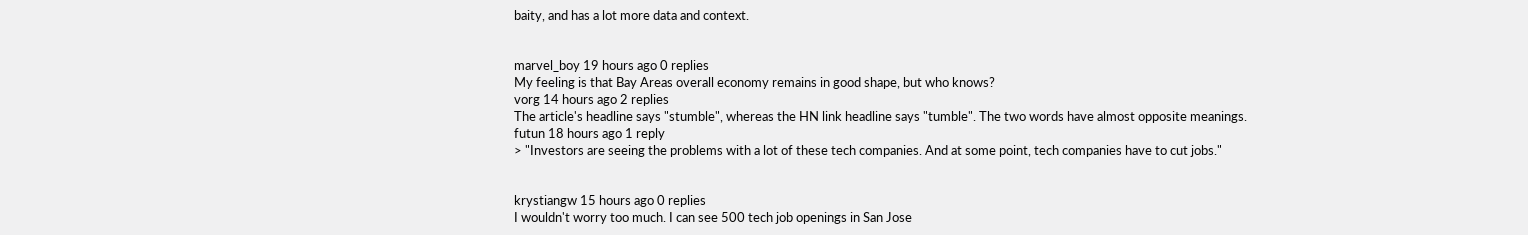baity, and has a lot more data and context.


marvel_boy 19 hours ago 0 replies
My feeling is that Bay Areas overall economy remains in good shape, but who knows?
vorg 14 hours ago 2 replies
The article's headline says "stumble", whereas the HN link headline says "tumble". The two words have almost opposite meanings.
futun 18 hours ago 1 reply
> "Investors are seeing the problems with a lot of these tech companies. And at some point, tech companies have to cut jobs."


krystiangw 15 hours ago 0 replies
I wouldn't worry too much. I can see 500 tech job openings in San Jose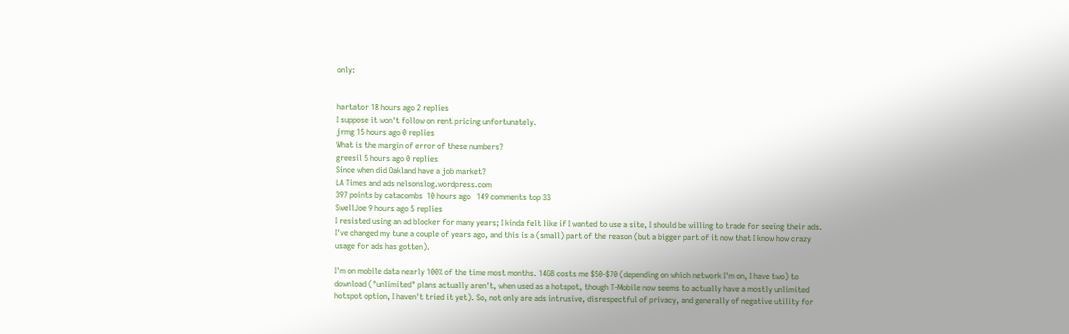only:


hartator 18 hours ago 2 replies
I suppose it won't follow on rent pricing unfortunately.
jrmg 15 hours ago 0 replies
What is the margin of error of these numbers?
greesil 5 hours ago 0 replies
Since when did Oakland have a job market?
LA Times and ads nelsonslog.wordpress.com
397 points by catacombs  10 hours ago   149 comments top 33
SwellJoe 9 hours ago 5 replies
I resisted using an ad blocker for many years; I kinda felt like if I wanted to use a site, I should be willing to trade for seeing their ads. I've changed my tune a couple of years ago, and this is a (small) part of the reason (but a bigger part of it now that I know how crazy usage for ads has gotten).

I'm on mobile data nearly 100% of the time most months. 14GB costs me $50-$70 (depending on which network I'm on, I have two) to download ("unlimited" plans actually aren't, when used as a hotspot, though T-Mobile now seems to actually have a mostly unlimited hotspot option, I haven't tried it yet). So, not only are ads intrusive, disrespectful of privacy, and generally of negative utility for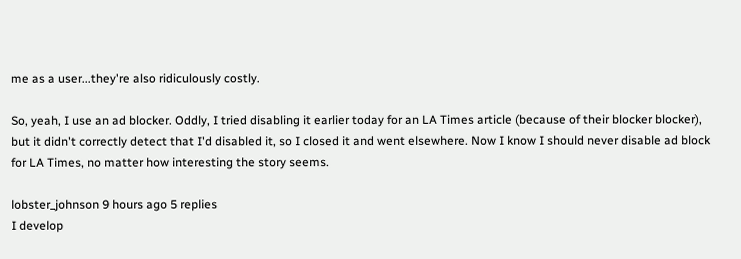me as a user...they're also ridiculously costly.

So, yeah, I use an ad blocker. Oddly, I tried disabling it earlier today for an LA Times article (because of their blocker blocker), but it didn't correctly detect that I'd disabled it, so I closed it and went elsewhere. Now I know I should never disable ad block for LA Times, no matter how interesting the story seems.

lobster_johnson 9 hours ago 5 replies
I develop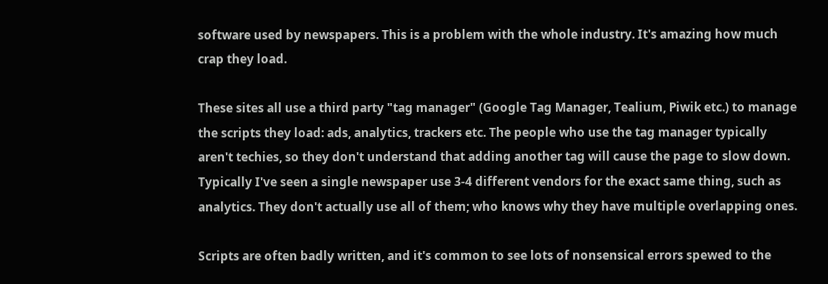software used by newspapers. This is a problem with the whole industry. It's amazing how much crap they load.

These sites all use a third party "tag manager" (Google Tag Manager, Tealium, Piwik etc.) to manage the scripts they load: ads, analytics, trackers etc. The people who use the tag manager typically aren't techies, so they don't understand that adding another tag will cause the page to slow down. Typically I've seen a single newspaper use 3-4 different vendors for the exact same thing, such as analytics. They don't actually use all of them; who knows why they have multiple overlapping ones.

Scripts are often badly written, and it's common to see lots of nonsensical errors spewed to the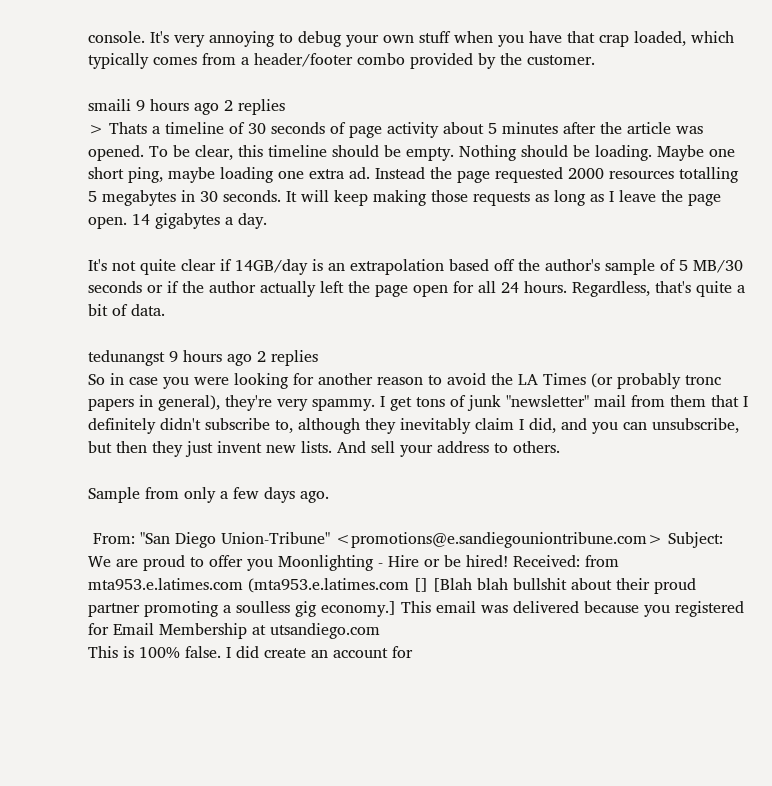console. It's very annoying to debug your own stuff when you have that crap loaded, which typically comes from a header/footer combo provided by the customer.

smaili 9 hours ago 2 replies
> Thats a timeline of 30 seconds of page activity about 5 minutes after the article was opened. To be clear, this timeline should be empty. Nothing should be loading. Maybe one short ping, maybe loading one extra ad. Instead the page requested 2000 resources totalling 5 megabytes in 30 seconds. It will keep making those requests as long as I leave the page open. 14 gigabytes a day.

It's not quite clear if 14GB/day is an extrapolation based off the author's sample of 5 MB/30 seconds or if the author actually left the page open for all 24 hours. Regardless, that's quite a bit of data.

tedunangst 9 hours ago 2 replies
So in case you were looking for another reason to avoid the LA Times (or probably tronc papers in general), they're very spammy. I get tons of junk "newsletter" mail from them that I definitely didn't subscribe to, although they inevitably claim I did, and you can unsubscribe, but then they just invent new lists. And sell your address to others.

Sample from only a few days ago.

 From: "San Diego Union-Tribune" <promotions@e.sandiegouniontribune.com> Subject: We are proud to offer you Moonlighting - Hire or be hired! Received: from mta953.e.latimes.com (mta953.e.latimes.com [] [Blah blah bullshit about their proud partner promoting a soulless gig economy.] This email was delivered because you registered for Email Membership at utsandiego.com
This is 100% false. I did create an account for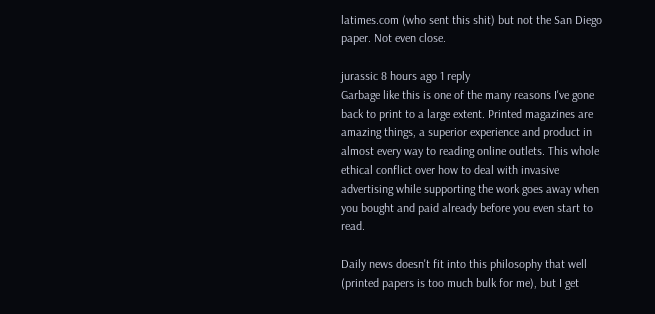latimes.com (who sent this shit) but not the San Diego paper. Not even close.

jurassic 8 hours ago 1 reply
Garbage like this is one of the many reasons I've gone back to print to a large extent. Printed magazines are amazing things, a superior experience and product in almost every way to reading online outlets. This whole ethical conflict over how to deal with invasive advertising while supporting the work goes away when you bought and paid already before you even start to read.

Daily news doesn't fit into this philosophy that well (printed papers is too much bulk for me), but I get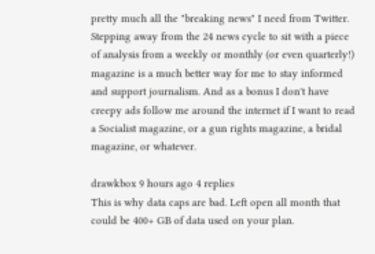pretty much all the "breaking news" I need from Twitter. Stepping away from the 24 news cycle to sit with a piece of analysis from a weekly or monthly (or even quarterly!) magazine is a much better way for me to stay informed and support journalism. And as a bonus I don't have creepy ads follow me around the internet if I want to read a Socialist magazine, or a gun rights magazine, a bridal magazine, or whatever.

drawkbox 9 hours ago 4 replies
This is why data caps are bad. Left open all month that could be 400+ GB of data used on your plan.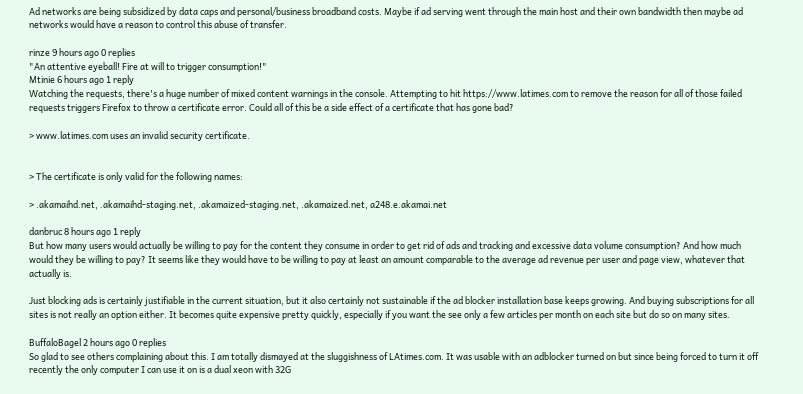Ad networks are being subsidized by data caps and personal/business broadband costs. Maybe if ad serving went through the main host and their own bandwidth then maybe ad networks would have a reason to control this abuse of transfer.

rinze 9 hours ago 0 replies
"An attentive eyeball! Fire at will to trigger consumption!"
Mtinie 6 hours ago 1 reply
Watching the requests, there's a huge number of mixed content warnings in the console. Attempting to hit https://www.latimes.com to remove the reason for all of those failed requests triggers Firefox to throw a certificate error. Could all of this be a side effect of a certificate that has gone bad?

> www.latimes.com uses an invalid security certificate.


> The certificate is only valid for the following names:

> .akamaihd.net, .akamaihd-staging.net, .akamaized-staging.net, .akamaized.net, a248.e.akamai.net

danbruc 8 hours ago 1 reply
But how many users would actually be willing to pay for the content they consume in order to get rid of ads and tracking and excessive data volume consumption? And how much would they be willing to pay? It seems like they would have to be willing to pay at least an amount comparable to the average ad revenue per user and page view, whatever that actually is.

Just blocking ads is certainly justifiable in the current situation, but it also certainly not sustainable if the ad blocker installation base keeps growing. And buying subscriptions for all sites is not really an option either. It becomes quite expensive pretty quickly, especially if you want the see only a few articles per month on each site but do so on many sites.

BuffaloBagel 2 hours ago 0 replies
So glad to see others complaining about this. I am totally dismayed at the sluggishness of LAtimes.com. It was usable with an adblocker turned on but since being forced to turn it off recently the only computer I can use it on is a dual xeon with 32G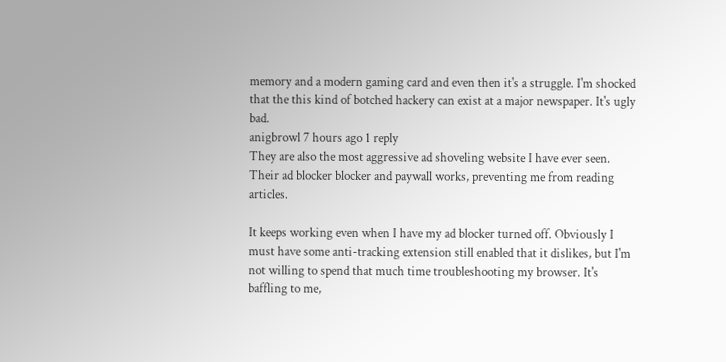memory and a modern gaming card and even then it's a struggle. I'm shocked that the this kind of botched hackery can exist at a major newspaper. It's ugly bad.
anigbrowl 7 hours ago 1 reply
They are also the most aggressive ad shoveling website I have ever seen. Their ad blocker blocker and paywall works, preventing me from reading articles.

It keeps working even when I have my ad blocker turned off. Obviously I must have some anti-tracking extension still enabled that it dislikes, but I'm not willing to spend that much time troubleshooting my browser. It's baffling to me,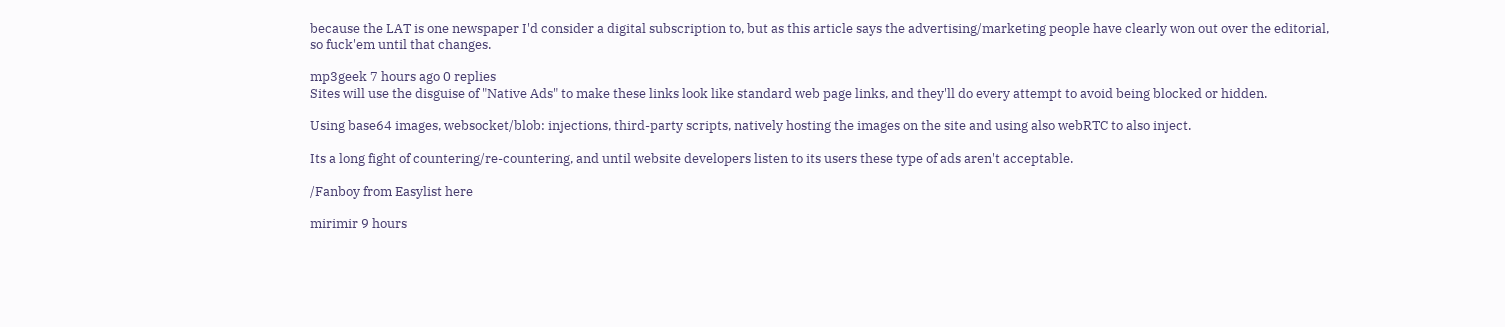because the LAT is one newspaper I'd consider a digital subscription to, but as this article says the advertising/marketing people have clearly won out over the editorial, so fuck'em until that changes.

mp3geek 7 hours ago 0 replies
Sites will use the disguise of "Native Ads" to make these links look like standard web page links, and they'll do every attempt to avoid being blocked or hidden.

Using base64 images, websocket/blob: injections, third-party scripts, natively hosting the images on the site and using also webRTC to also inject.

Its a long fight of countering/re-countering, and until website developers listen to its users these type of ads aren't acceptable.

/Fanboy from Easylist here

mirimir 9 hours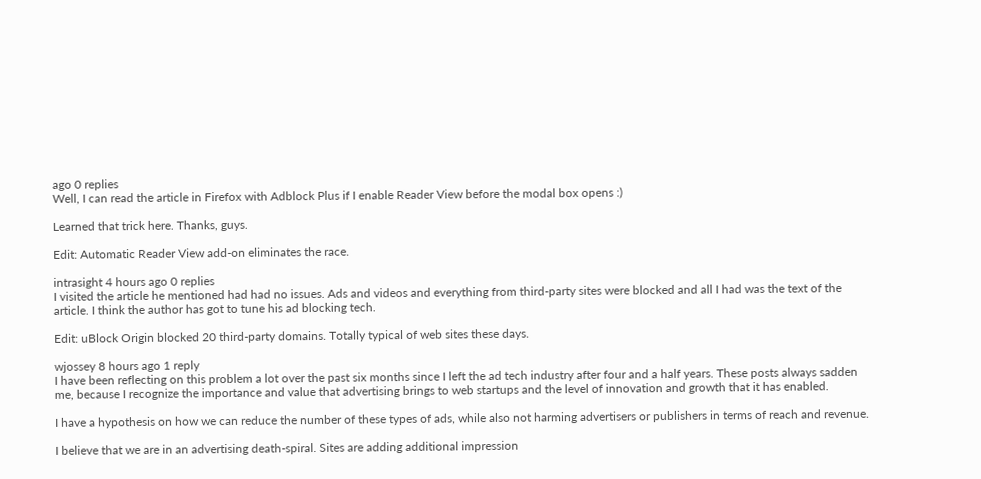ago 0 replies
Well, I can read the article in Firefox with Adblock Plus if I enable Reader View before the modal box opens :)

Learned that trick here. Thanks, guys.

Edit: Automatic Reader View add-on eliminates the race.

intrasight 4 hours ago 0 replies
I visited the article he mentioned had had no issues. Ads and videos and everything from third-party sites were blocked and all I had was the text of the article. I think the author has got to tune his ad blocking tech.

Edit: uBlock Origin blocked 20 third-party domains. Totally typical of web sites these days.

wjossey 8 hours ago 1 reply
I have been reflecting on this problem a lot over the past six months since I left the ad tech industry after four and a half years. These posts always sadden me, because I recognize the importance and value that advertising brings to web startups and the level of innovation and growth that it has enabled.

I have a hypothesis on how we can reduce the number of these types of ads, while also not harming advertisers or publishers in terms of reach and revenue.

I believe that we are in an advertising death-spiral. Sites are adding additional impression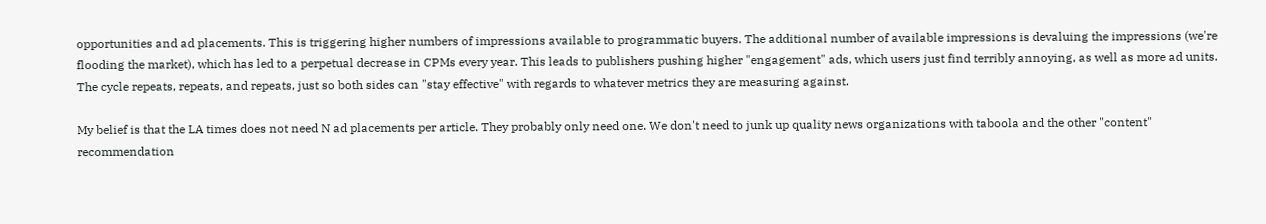opportunities and ad placements. This is triggering higher numbers of impressions available to programmatic buyers. The additional number of available impressions is devaluing the impressions (we're flooding the market), which has led to a perpetual decrease in CPMs every year. This leads to publishers pushing higher "engagement" ads, which users just find terribly annoying, as well as more ad units. The cycle repeats, repeats, and repeats, just so both sides can "stay effective" with regards to whatever metrics they are measuring against.

My belief is that the LA times does not need N ad placements per article. They probably only need one. We don't need to junk up quality news organizations with taboola and the other "content" recommendation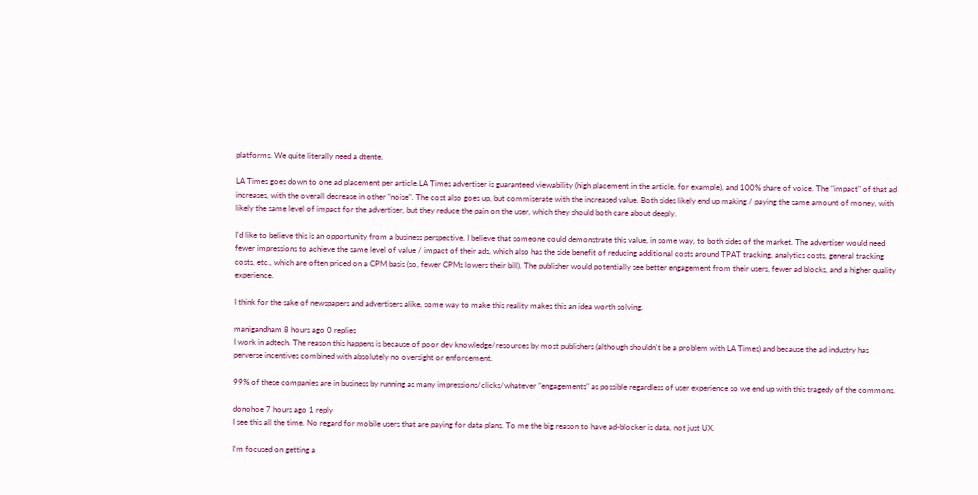platforms. We quite literally need a dtente.

LA Times goes down to one ad placement per article.LA Times advertiser is guaranteed viewability (high placement in the article, for example), and 100% share of voice. The "impact" of that ad increases, with the overall decrease in other "noise". The cost also goes up, but commiserate with the increased value. Both sides likely end up making / paying the same amount of money, with likely the same level of impact for the advertiser, but they reduce the pain on the user, which they should both care about deeply.

I'd like to believe this is an opportunity from a business perspective. I believe that someone could demonstrate this value, in some way, to both sides of the market. The advertiser would need fewer impressions to achieve the same level of value / impact of their ads, which also has the side benefit of reducing additional costs around TPAT tracking, analytics costs, general tracking costs, etc., which are often priced on a CPM basis (so, fewer CPMs lowers their bill). The publisher would potentially see better engagement from their users, fewer ad blocks, and a higher quality experience.

I think for the sake of newspapers and advertisers alike, some way to make this reality makes this an idea worth solving.

manigandham 8 hours ago 0 replies
I work in adtech. The reason this happens is because of poor dev knowledge/resources by most publishers (although shouldn't be a problem with LA Times) and because the ad industry has perverse incentives combined with absolutely no oversight or enforcement.

99% of these companies are in business by running as many impressions/clicks/whatever "engagements" as possible regardless of user experience so we end up with this tragedy of the commons.

donohoe 7 hours ago 1 reply
I see this all the time. No regard for mobile users that are paying for data plans. To me the big reason to have ad-blocker is data, not just UX.

I'm focused on getting a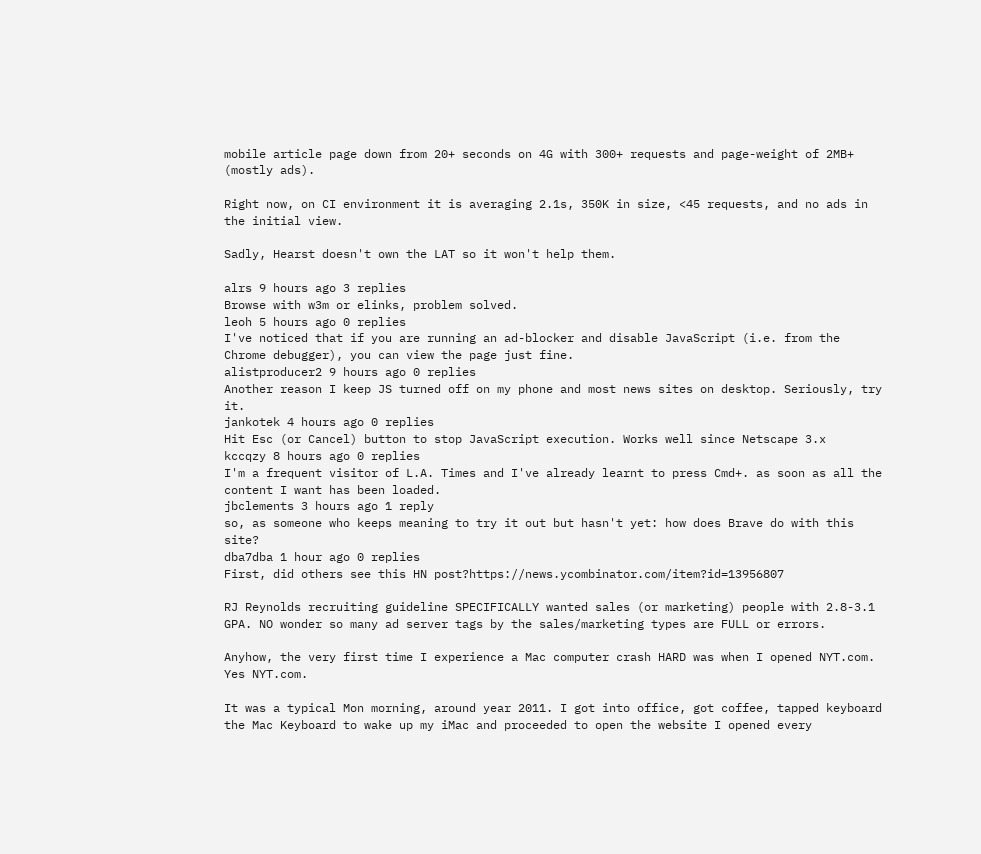mobile article page down from 20+ seconds on 4G with 300+ requests and page-weight of 2MB+ (mostly ads).

Right now, on CI environment it is averaging 2.1s, 350K in size, <45 requests, and no ads in the initial view.

Sadly, Hearst doesn't own the LAT so it won't help them.

alrs 9 hours ago 3 replies
Browse with w3m or elinks, problem solved.
leoh 5 hours ago 0 replies
I've noticed that if you are running an ad-blocker and disable JavaScript (i.e. from the Chrome debugger), you can view the page just fine.
alistproducer2 9 hours ago 0 replies
Another reason I keep JS turned off on my phone and most news sites on desktop. Seriously, try it.
jankotek 4 hours ago 0 replies
Hit Esc (or Cancel) button to stop JavaScript execution. Works well since Netscape 3.x
kccqzy 8 hours ago 0 replies
I'm a frequent visitor of L.A. Times and I've already learnt to press Cmd+. as soon as all the content I want has been loaded.
jbclements 3 hours ago 1 reply
so, as someone who keeps meaning to try it out but hasn't yet: how does Brave do with this site?
dba7dba 1 hour ago 0 replies
First, did others see this HN post?https://news.ycombinator.com/item?id=13956807

RJ Reynolds recruiting guideline SPECIFICALLY wanted sales (or marketing) people with 2.8-3.1 GPA. NO wonder so many ad server tags by the sales/marketing types are FULL or errors.

Anyhow, the very first time I experience a Mac computer crash HARD was when I opened NYT.com. Yes NYT.com.

It was a typical Mon morning, around year 2011. I got into office, got coffee, tapped keyboard the Mac Keyboard to wake up my iMac and proceeded to open the website I opened every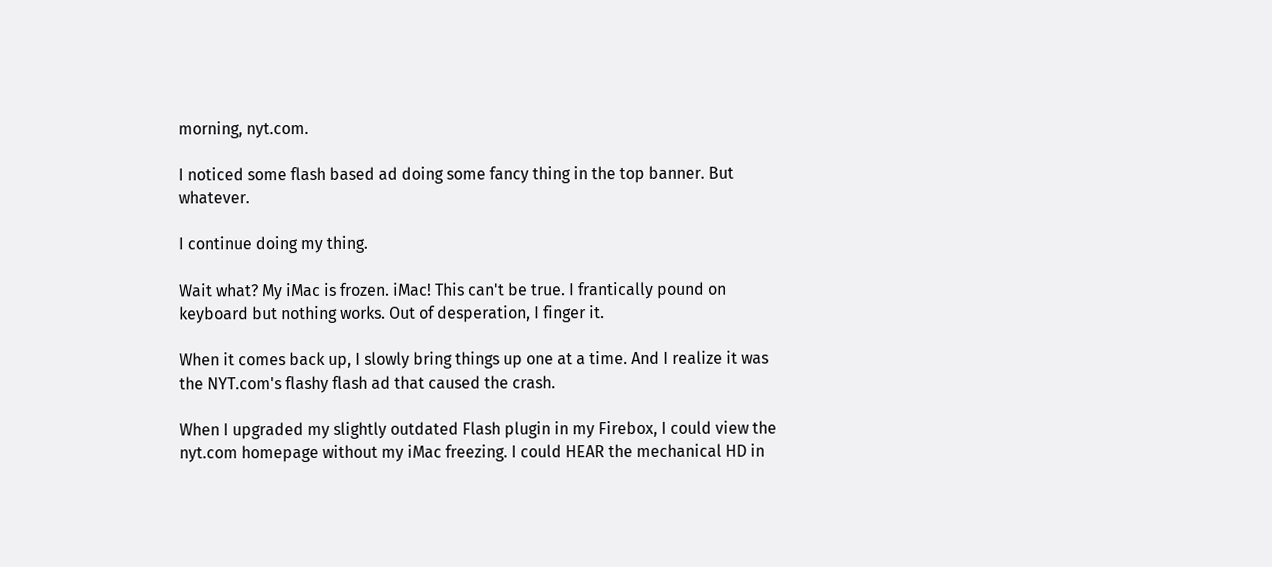morning, nyt.com.

I noticed some flash based ad doing some fancy thing in the top banner. But whatever.

I continue doing my thing.

Wait what? My iMac is frozen. iMac! This can't be true. I frantically pound on keyboard but nothing works. Out of desperation, I finger it.

When it comes back up, I slowly bring things up one at a time. And I realize it was the NYT.com's flashy flash ad that caused the crash.

When I upgraded my slightly outdated Flash plugin in my Firebox, I could view the nyt.com homepage without my iMac freezing. I could HEAR the mechanical HD in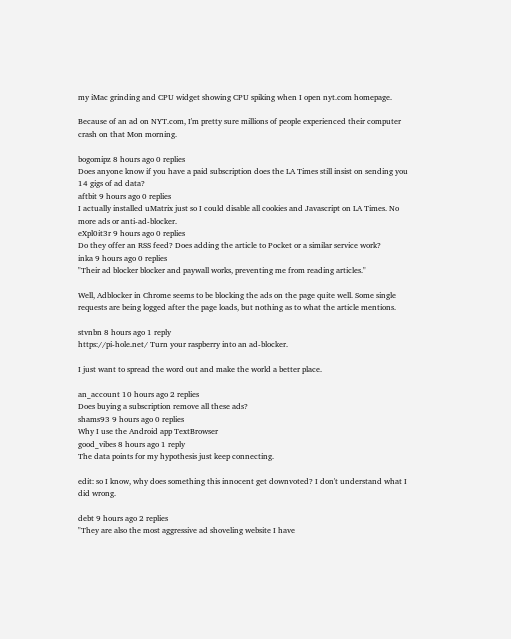my iMac grinding and CPU widget showing CPU spiking when I open nyt.com homepage.

Because of an ad on NYT.com, I'm pretty sure millions of people experienced their computer crash on that Mon morning.

bogomipz 8 hours ago 0 replies
Does anyone know if you have a paid subscription does the LA Times still insist on sending you 14 gigs of ad data?
aftbit 9 hours ago 0 replies
I actually installed uMatrix just so I could disable all cookies and Javascript on LA Times. No more ads or anti-ad-blocker.
eXpl0it3r 9 hours ago 0 replies
Do they offer an RSS feed? Does adding the article to Pocket or a similar service work?
inka 9 hours ago 0 replies
"Their ad blocker blocker and paywall works, preventing me from reading articles."

Well, Adblocker in Chrome seems to be blocking the ads on the page quite well. Some single requests are being logged after the page loads, but nothing as to what the article mentions.

stvnbn 8 hours ago 1 reply
https://pi-hole.net/ Turn your raspberry into an ad-blocker.

I just want to spread the word out and make the world a better place.

an_account 10 hours ago 2 replies
Does buying a subscription remove all these ads?
shams93 9 hours ago 0 replies
Why I use the Android app TextBrowser
good_vibes 8 hours ago 1 reply
The data points for my hypothesis just keep connecting.

edit: so I know, why does something this innocent get downvoted? I don't understand what I did wrong.

debt 9 hours ago 2 replies
"They are also the most aggressive ad shoveling website I have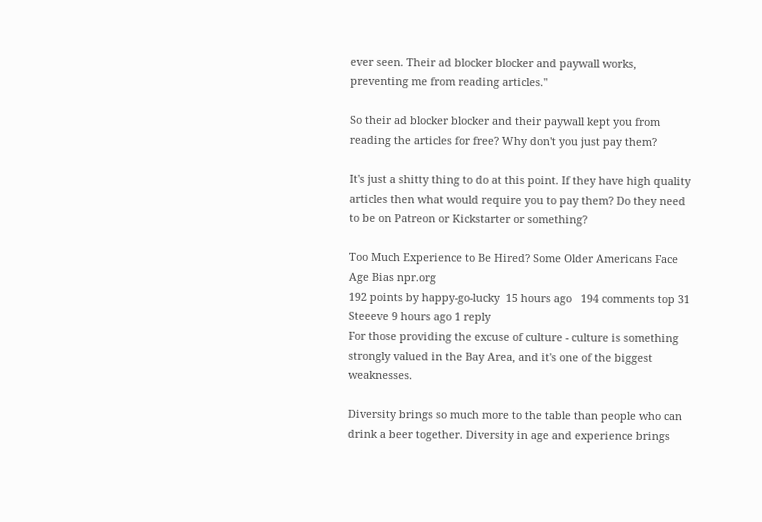ever seen. Their ad blocker blocker and paywall works, preventing me from reading articles."

So their ad blocker blocker and their paywall kept you from reading the articles for free? Why don't you just pay them?

It's just a shitty thing to do at this point. If they have high quality articles then what would require you to pay them? Do they need to be on Patreon or Kickstarter or something?

Too Much Experience to Be Hired? Some Older Americans Face Age Bias npr.org
192 points by happy-go-lucky  15 hours ago   194 comments top 31
Steeeve 9 hours ago 1 reply
For those providing the excuse of culture - culture is something strongly valued in the Bay Area, and it's one of the biggest weaknesses.

Diversity brings so much more to the table than people who can drink a beer together. Diversity in age and experience brings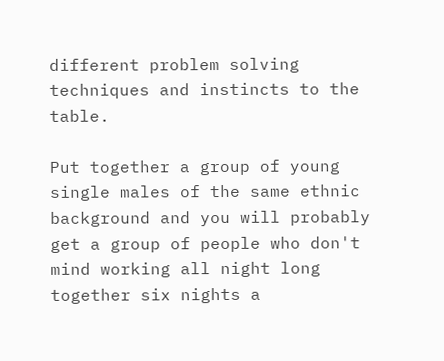different problem solving techniques and instincts to the table.

Put together a group of young single males of the same ethnic background and you will probably get a group of people who don't mind working all night long together six nights a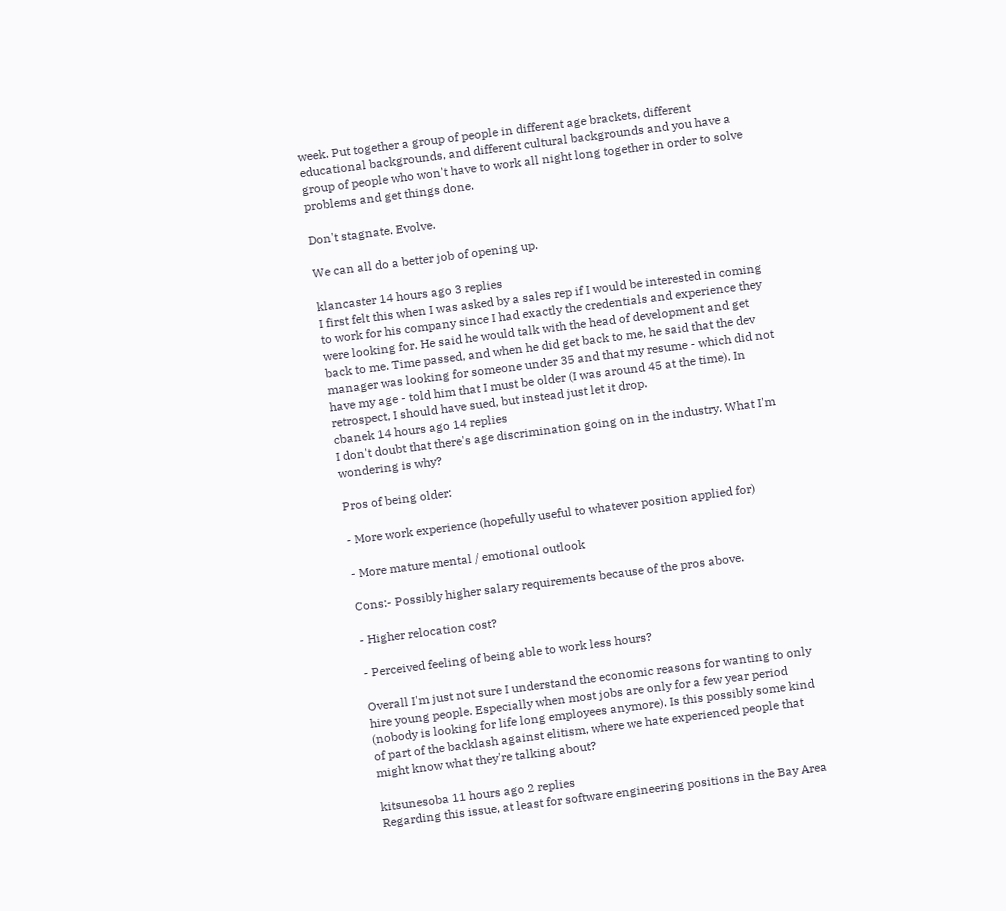week. Put together a group of people in different age brackets, different educational backgrounds, and different cultural backgrounds and you have a group of people who won't have to work all night long together in order to solve problems and get things done.

Don't stagnate. Evolve.

We can all do a better job of opening up.

klancaster 14 hours ago 3 replies
I first felt this when I was asked by a sales rep if I would be interested in coming to work for his company since I had exactly the credentials and experience they were looking for. He said he would talk with the head of development and get back to me. Time passed, and when he did get back to me, he said that the dev manager was looking for someone under 35 and that my resume - which did not have my age - told him that I must be older (I was around 45 at the time). In retrospect, I should have sued, but instead just let it drop.
cbanek 14 hours ago 14 replies
I don't doubt that there's age discrimination going on in the industry. What I'm wondering is why?

Pros of being older:

- More work experience (hopefully useful to whatever position applied for)

- More mature mental / emotional outlook

Cons:- Possibly higher salary requirements because of the pros above.

- Higher relocation cost?

- Perceived feeling of being able to work less hours?

Overall I'm just not sure I understand the economic reasons for wanting to only hire young people. Especially when most jobs are only for a few year period (nobody is looking for life long employees anymore). Is this possibly some kind of part of the backlash against elitism, where we hate experienced people that might know what they're talking about?

kitsunesoba 11 hours ago 2 replies
Regarding this issue, at least for software engineering positions in the Bay Area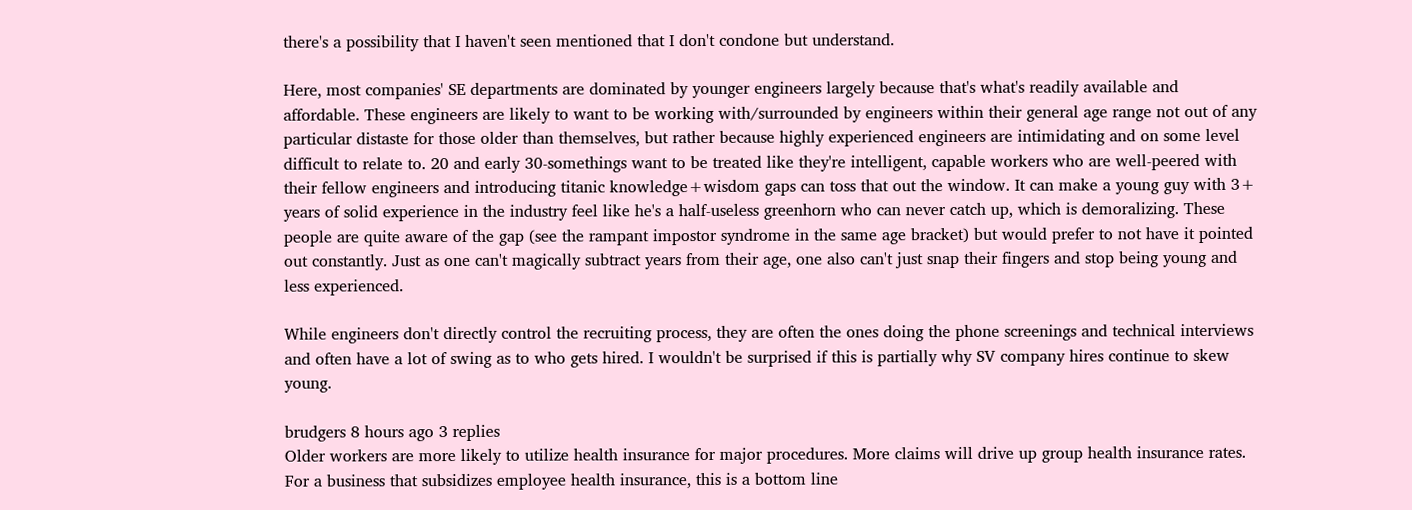there's a possibility that I haven't seen mentioned that I don't condone but understand.

Here, most companies' SE departments are dominated by younger engineers largely because that's what's readily available and affordable. These engineers are likely to want to be working with/surrounded by engineers within their general age range not out of any particular distaste for those older than themselves, but rather because highly experienced engineers are intimidating and on some level difficult to relate to. 20 and early 30-somethings want to be treated like they're intelligent, capable workers who are well-peered with their fellow engineers and introducing titanic knowledge+wisdom gaps can toss that out the window. It can make a young guy with 3+ years of solid experience in the industry feel like he's a half-useless greenhorn who can never catch up, which is demoralizing. These people are quite aware of the gap (see the rampant impostor syndrome in the same age bracket) but would prefer to not have it pointed out constantly. Just as one can't magically subtract years from their age, one also can't just snap their fingers and stop being young and less experienced.

While engineers don't directly control the recruiting process, they are often the ones doing the phone screenings and technical interviews and often have a lot of swing as to who gets hired. I wouldn't be surprised if this is partially why SV company hires continue to skew young.

brudgers 8 hours ago 3 replies
Older workers are more likely to utilize health insurance for major procedures. More claims will drive up group health insurance rates. For a business that subsidizes employee health insurance, this is a bottom line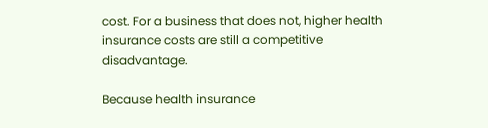cost. For a business that does not, higher health insurance costs are still a competitive disadvantage.

Because health insurance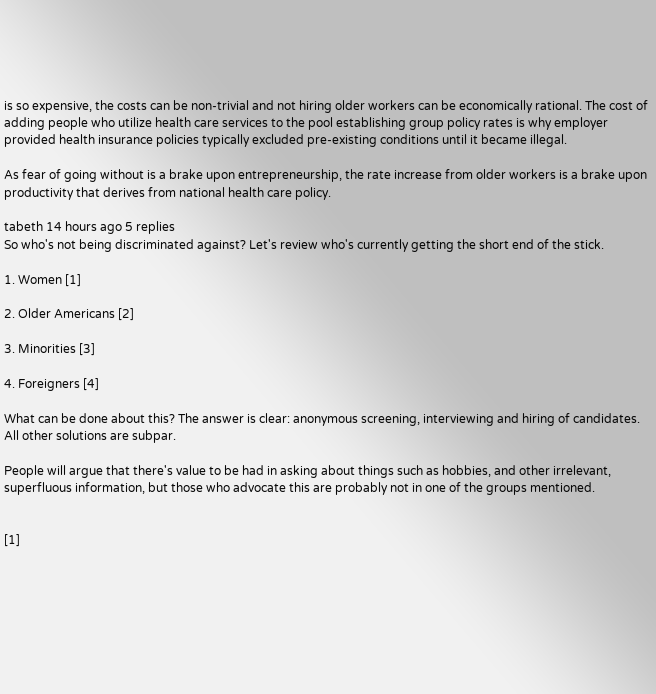is so expensive, the costs can be non-trivial and not hiring older workers can be economically rational. The cost of adding people who utilize health care services to the pool establishing group policy rates is why employer provided health insurance policies typically excluded pre-existing conditions until it became illegal.

As fear of going without is a brake upon entrepreneurship, the rate increase from older workers is a brake upon productivity that derives from national health care policy.

tabeth 14 hours ago 5 replies
So who's not being discriminated against? Let's review who's currently getting the short end of the stick.

1. Women [1]

2. Older Americans [2]

3. Minorities [3]

4. Foreigners [4]

What can be done about this? The answer is clear: anonymous screening, interviewing and hiring of candidates. All other solutions are subpar.

People will argue that there's value to be had in asking about things such as hobbies, and other irrelevant, superfluous information, but those who advocate this are probably not in one of the groups mentioned.


[1]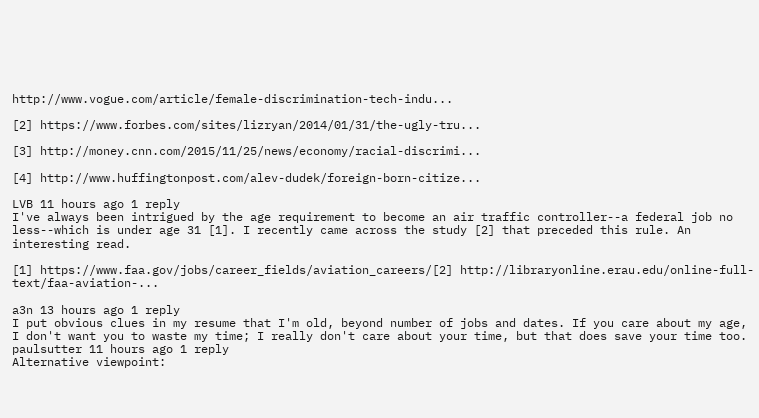http://www.vogue.com/article/female-discrimination-tech-indu...

[2] https://www.forbes.com/sites/lizryan/2014/01/31/the-ugly-tru...

[3] http://money.cnn.com/2015/11/25/news/economy/racial-discrimi...

[4] http://www.huffingtonpost.com/alev-dudek/foreign-born-citize...

LVB 11 hours ago 1 reply
I've always been intrigued by the age requirement to become an air traffic controller--a federal job no less--which is under age 31 [1]. I recently came across the study [2] that preceded this rule. An interesting read.

[1] https://www.faa.gov/jobs/career_fields/aviation_careers/[2] http://libraryonline.erau.edu/online-full-text/faa-aviation-...

a3n 13 hours ago 1 reply
I put obvious clues in my resume that I'm old, beyond number of jobs and dates. If you care about my age, I don't want you to waste my time; I really don't care about your time, but that does save your time too.
paulsutter 11 hours ago 1 reply
Alternative viewpoint: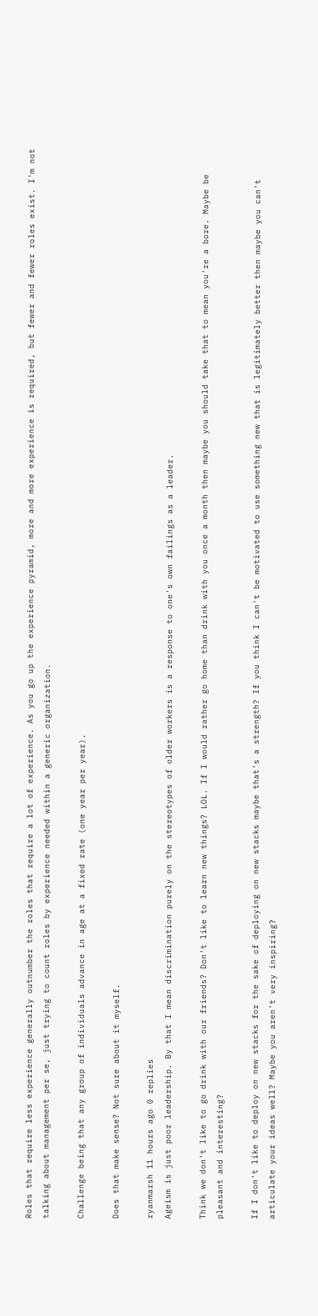Roles that require less experience generally outnumber the roles that require a lot of experience. As you go up the experience pyramid, more and more experience is required, but fewer and fewer roles exist. I'm not talking about management per se, just trying to count roles by experience needed within a generic organization.

Challenge being that any group of individuals advance in age at a fixed rate (one year per year).

Does that make sense? Not sure about it myself.

ryanmarsh 11 hours ago 0 replies
Ageism is just poor leadership. By that I mean discrimination purely on the stereotypes of older workers is a response to one's own failings as a leader.

Think we don't like to go drink with our friends? Don't like to learn new things? LOL. If I would rather go home than drink with you once a month then maybe you should take that to mean you're a bore. Maybe be pleasant and interesting?

If I don't like to deploy on new stacks for the sake of deploying on new stacks maybe that's a strength? If you think I can't be motivated to use something new that is legitimately better then maybe you can't articulate your ideas well? Maybe you aren't very inspiring?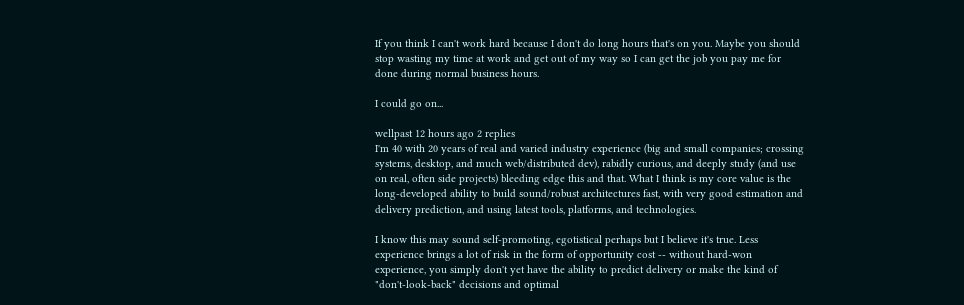If you think I can't work hard because I don't do long hours that's on you. Maybe you should stop wasting my time at work and get out of my way so I can get the job you pay me for done during normal business hours.

I could go on...

wellpast 12 hours ago 2 replies
I'm 40 with 20 years of real and varied industry experience (big and small companies; crossing systems, desktop, and much web/distributed dev), rabidly curious, and deeply study (and use on real, often side projects) bleeding edge this and that. What I think is my core value is the long-developed ability to build sound/robust architectures fast, with very good estimation and delivery prediction, and using latest tools, platforms, and technologies.

I know this may sound self-promoting, egotistical perhaps but I believe it's true. Less experience brings a lot of risk in the form of opportunity cost -- without hard-won experience, you simply don't yet have the ability to predict delivery or make the kind of "don't-look-back" decisions and optimal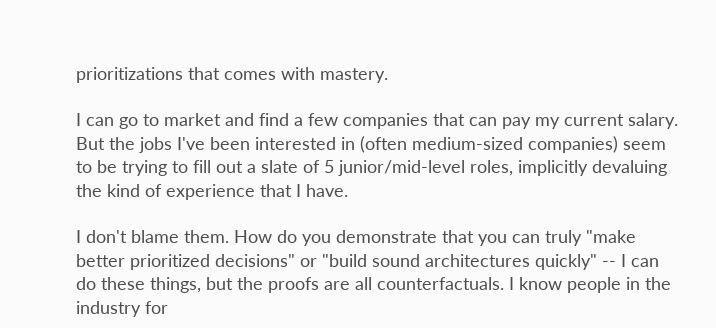prioritizations that comes with mastery.

I can go to market and find a few companies that can pay my current salary. But the jobs I've been interested in (often medium-sized companies) seem to be trying to fill out a slate of 5 junior/mid-level roles, implicitly devaluing the kind of experience that I have.

I don't blame them. How do you demonstrate that you can truly "make better prioritized decisions" or "build sound architectures quickly" -- I can do these things, but the proofs are all counterfactuals. I know people in the industry for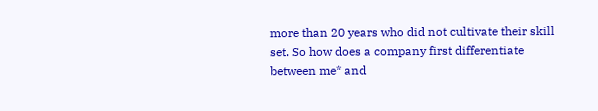more than 20 years who did not cultivate their skill set. So how does a company first differentiate between me* and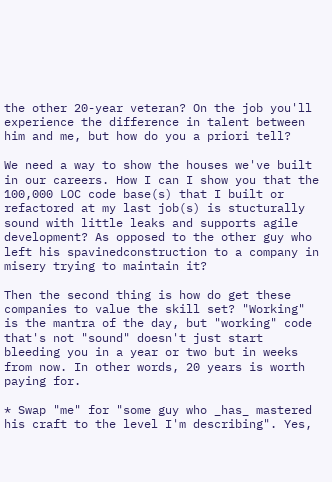the other 20-year veteran? On the job you'll experience the difference in talent between him and me, but how do you a priori tell?

We need a way to show the houses we've built in our careers. How I can I show you that the 100,000 LOC code base(s) that I built or refactored at my last job(s) is stucturally sound with little leaks and supports agile development? As opposed to the other guy who left his spavinedconstruction to a company in misery trying to maintain it?

Then the second thing is how do get these companies to value the skill set? "Working" is the mantra of the day, but "working" code that's not "sound" doesn't just start bleeding you in a year or two but in weeks from now. In other words, 20 years is worth paying for.

* Swap "me" for "some guy who _has_ mastered his craft to the level I'm describing". Yes,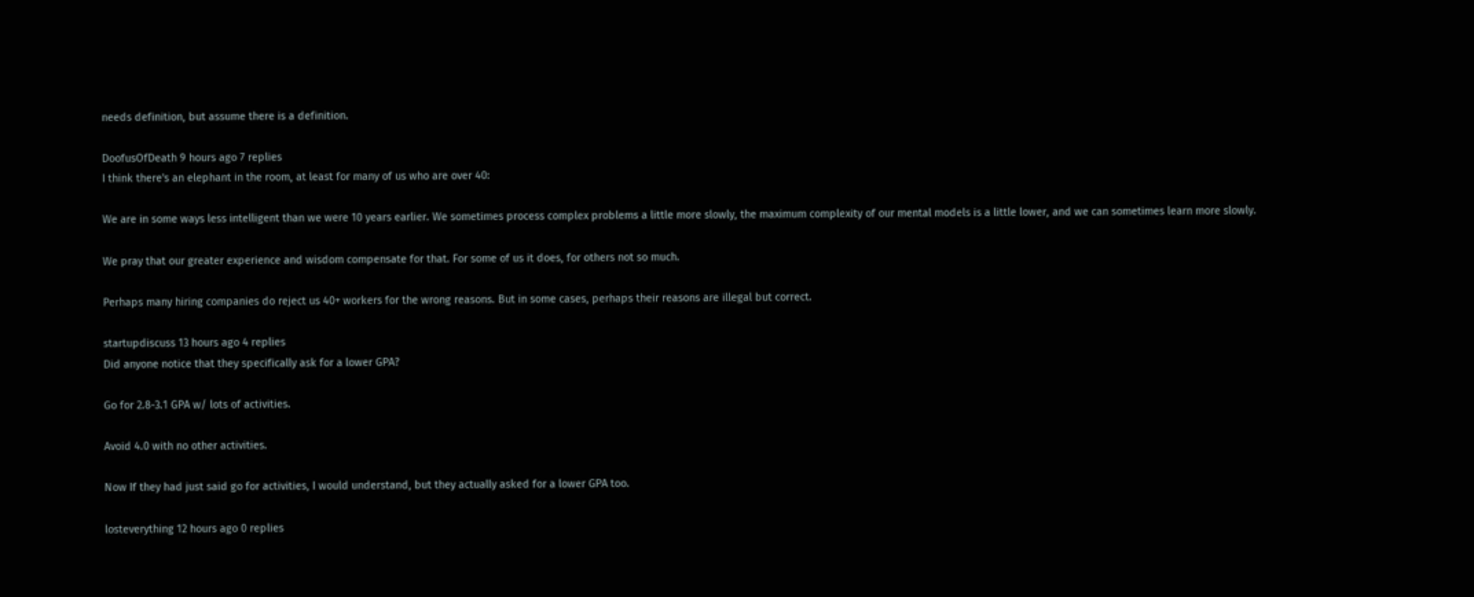needs definition, but assume there is a definition.

DoofusOfDeath 9 hours ago 7 replies
I think there's an elephant in the room, at least for many of us who are over 40:

We are in some ways less intelligent than we were 10 years earlier. We sometimes process complex problems a little more slowly, the maximum complexity of our mental models is a little lower, and we can sometimes learn more slowly.

We pray that our greater experience and wisdom compensate for that. For some of us it does, for others not so much.

Perhaps many hiring companies do reject us 40+ workers for the wrong reasons. But in some cases, perhaps their reasons are illegal but correct.

startupdiscuss 13 hours ago 4 replies
Did anyone notice that they specifically ask for a lower GPA?

Go for 2.8-3.1 GPA w/ lots of activities.

Avoid 4.0 with no other activities.

Now If they had just said go for activities, I would understand, but they actually asked for a lower GPA too.

losteverything 12 hours ago 0 replies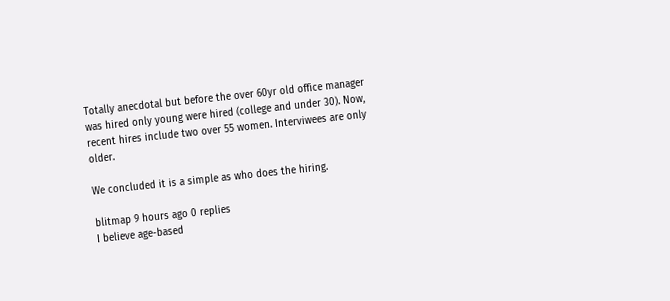Totally anecdotal but before the over 60yr old office manager was hired only young were hired (college and under 30). Now, recent hires include two over 55 women. Interviwees are only older.

We concluded it is a simple as who does the hiring.

blitmap 9 hours ago 0 replies
I believe age-based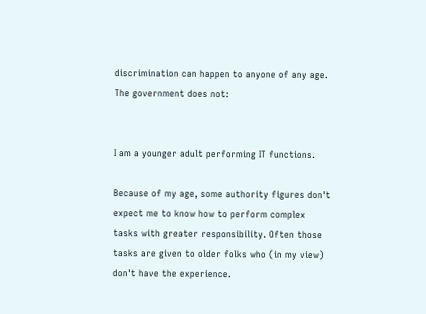discrimination can happen to anyone of any age. The government does not:


I am a younger adult performing IT functions.

Because of my age, some authority figures don't expect me to know how to perform complex tasks with greater responsibility. Often those tasks are given to older folks who (in my view) don't have the experience.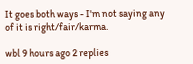It goes both ways - I'm not saying any of it is right/fair/karma.

wbl 9 hours ago 2 replies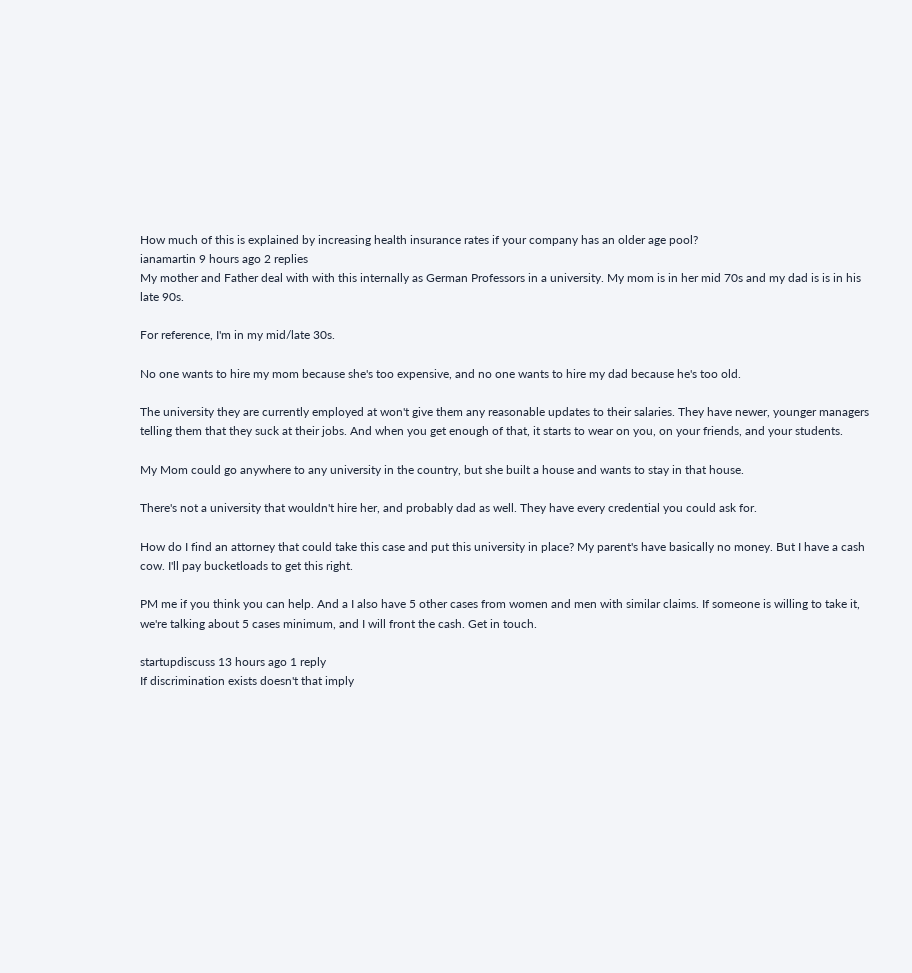How much of this is explained by increasing health insurance rates if your company has an older age pool?
ianamartin 9 hours ago 2 replies
My mother and Father deal with with this internally as German Professors in a university. My mom is in her mid 70s and my dad is is in his late 90s.

For reference, I'm in my mid/late 30s.

No one wants to hire my mom because she's too expensive, and no one wants to hire my dad because he's too old.

The university they are currently employed at won't give them any reasonable updates to their salaries. They have newer, younger managers telling them that they suck at their jobs. And when you get enough of that, it starts to wear on you, on your friends, and your students.

My Mom could go anywhere to any university in the country, but she built a house and wants to stay in that house.

There's not a university that wouldn't hire her, and probably dad as well. They have every credential you could ask for.

How do I find an attorney that could take this case and put this university in place? My parent's have basically no money. But I have a cash cow. I'll pay bucketloads to get this right.

PM me if you think you can help. And a I also have 5 other cases from women and men with similar claims. If someone is willing to take it, we're talking about 5 cases minimum, and I will front the cash. Get in touch.

startupdiscuss 13 hours ago 1 reply
If discrimination exists doesn't that imply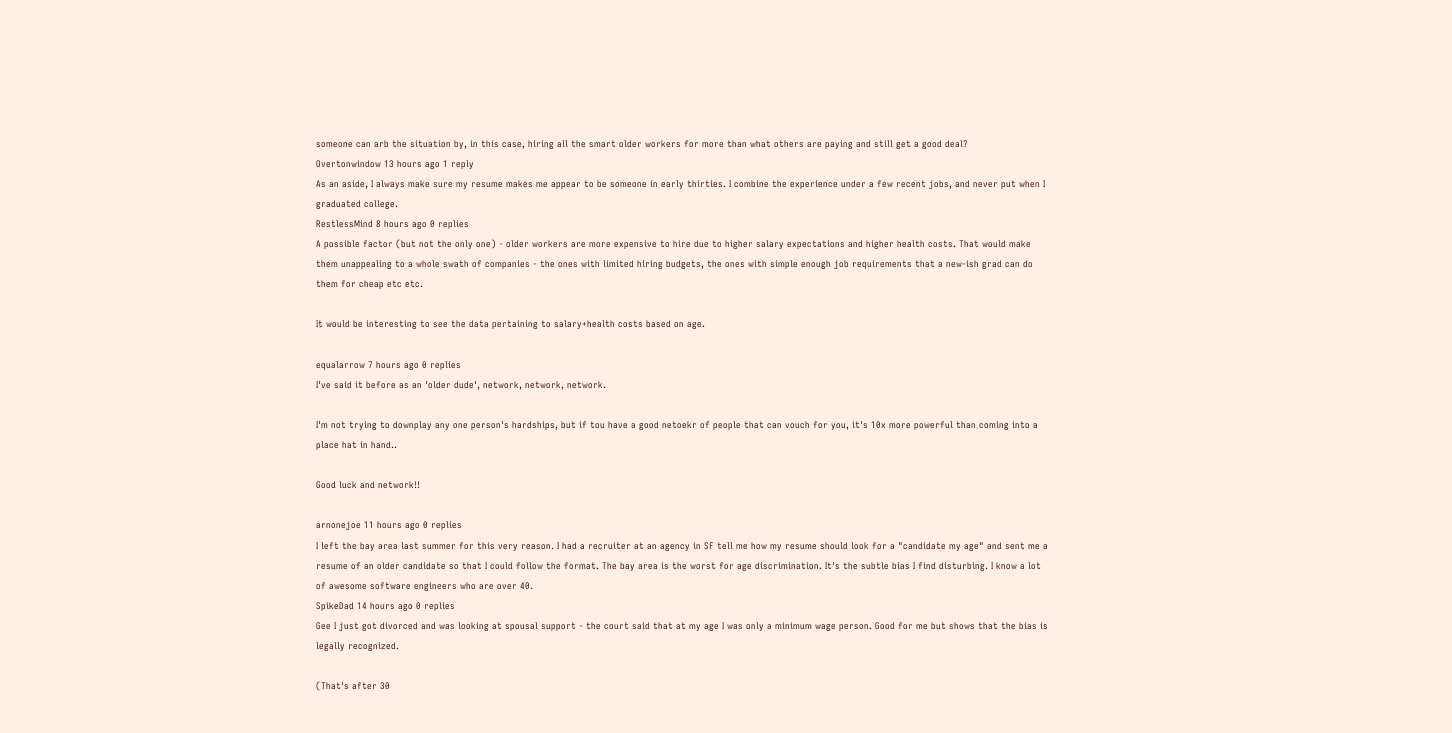someone can arb the situation by, in this case, hiring all the smart older workers for more than what others are paying and still get a good deal?
Overtonwindow 13 hours ago 1 reply
As an aside, I always make sure my resume makes me appear to be someone in early thirties. I combine the experience under a few recent jobs, and never put when I graduated college.
RestlessMind 8 hours ago 0 replies
A possible factor (but not the only one) - older workers are more expensive to hire due to higher salary expectations and higher health costs. That would make them unappealing to a whole swath of companies - the ones with limited hiring budgets, the ones with simple enough job requirements that a new-ish grad can do them for cheap etc etc.

It would be interesting to see the data pertaining to salary+health costs based on age.

equalarrow 7 hours ago 0 replies
I've said it before as an 'older dude', network, network, network.

I'm not trying to downplay any one person's hardships, but if tou have a good netoekr of people that can vouch for you, it's 10x more powerful than coming into a place hat in hand..

Good luck and network!!

arnonejoe 11 hours ago 0 replies
I left the bay area last summer for this very reason. I had a recruiter at an agency in SF tell me how my resume should look for a "candidate my age" and sent me a resume of an older candidate so that I could follow the format. The bay area is the worst for age discrimination. It's the subtle bias I find disturbing. I know a lot of awesome software engineers who are over 40.
SpikeDad 14 hours ago 0 replies
Gee I just got divorced and was looking at spousal support - the court said that at my age I was only a minimum wage person. Good for me but shows that the bias is legally recognized.

(That's after 30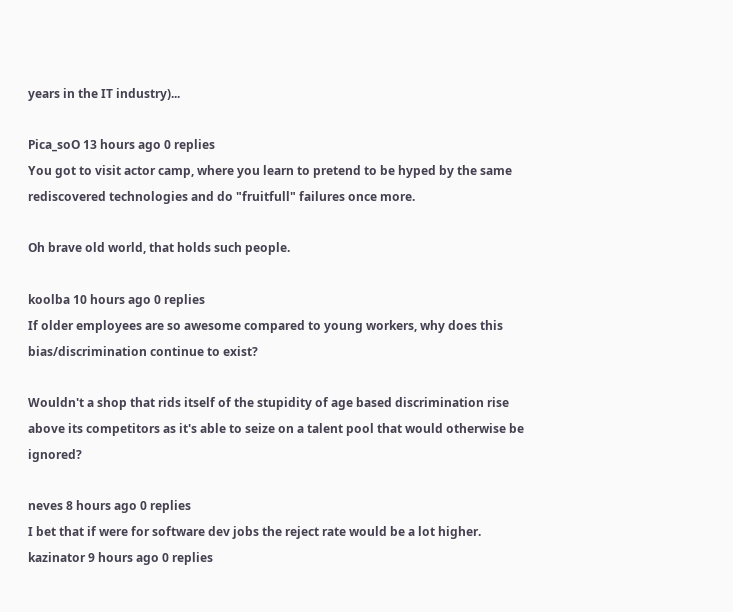years in the IT industry)...

Pica_soO 13 hours ago 0 replies
You got to visit actor camp, where you learn to pretend to be hyped by the same rediscovered technologies and do "fruitfull" failures once more.

Oh brave old world, that holds such people.

koolba 10 hours ago 0 replies
If older employees are so awesome compared to young workers, why does this bias/discrimination continue to exist?

Wouldn't a shop that rids itself of the stupidity of age based discrimination rise above its competitors as it's able to seize on a talent pool that would otherwise be ignored?

neves 8 hours ago 0 replies
I bet that if were for software dev jobs the reject rate would be a lot higher.
kazinator 9 hours ago 0 replies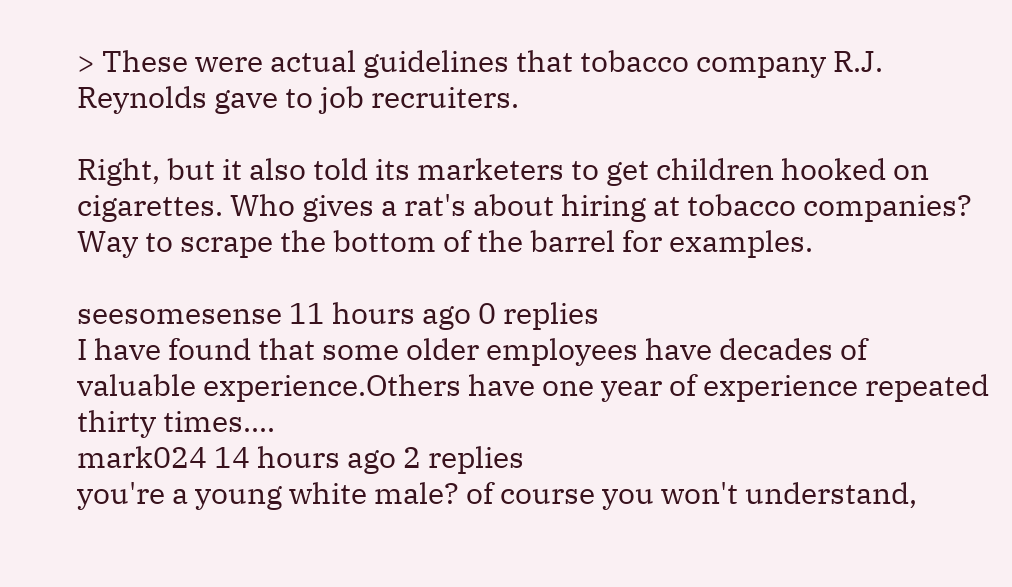> These were actual guidelines that tobacco company R.J. Reynolds gave to job recruiters.

Right, but it also told its marketers to get children hooked on cigarettes. Who gives a rat's about hiring at tobacco companies? Way to scrape the bottom of the barrel for examples.

seesomesense 11 hours ago 0 replies
I have found that some older employees have decades of valuable experience.Others have one year of experience repeated thirty times....
mark024 14 hours ago 2 replies
you're a young white male? of course you won't understand,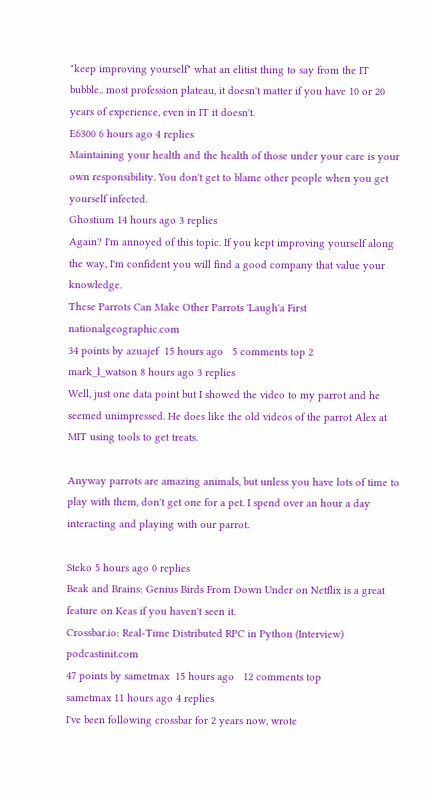"keep improving yourself" what an elitist thing to say from the IT bubble.. most profession plateau, it doesn't matter if you have 10 or 20 years of experience, even in IT it doesn't.
E6300 6 hours ago 4 replies
Maintaining your health and the health of those under your care is your own responsibility. You don't get to blame other people when you get yourself infected.
Ghostium 14 hours ago 3 replies
Again? I'm annoyed of this topic. If you kept improving yourself along the way, I'm confident you will find a good company that value your knowledge.
These Parrots Can Make Other Parrots 'Laugh'a First nationalgeographic.com
34 points by azuajef  15 hours ago   5 comments top 2
mark_l_watson 8 hours ago 3 replies
Well, just one data point but I showed the video to my parrot and he seemed unimpressed. He does like the old videos of the parrot Alex at MIT using tools to get treats.

Anyway parrots are amazing animals, but unless you have lots of time to play with them, don't get one for a pet. I spend over an hour a day interacting and playing with our parrot.

Steko 5 hours ago 0 replies
Beak and Brains: Genius Birds From Down Under on Netflix is a great feature on Keas if you haven't seen it.
Crossbar.io: Real-Time Distributed RPC in Python (Interview) podcastinit.com
47 points by sametmax  15 hours ago   12 comments top
sametmax 11 hours ago 4 replies
I've been following crossbar for 2 years now, wrote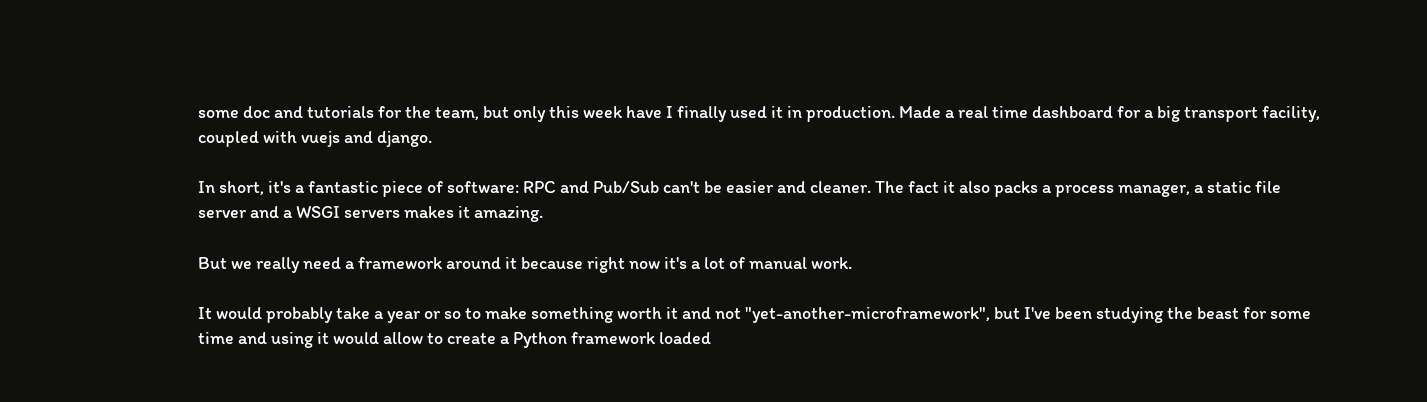some doc and tutorials for the team, but only this week have I finally used it in production. Made a real time dashboard for a big transport facility, coupled with vuejs and django.

In short, it's a fantastic piece of software: RPC and Pub/Sub can't be easier and cleaner. The fact it also packs a process manager, a static file server and a WSGI servers makes it amazing.

But we really need a framework around it because right now it's a lot of manual work.

It would probably take a year or so to make something worth it and not "yet-another-microframework", but I've been studying the beast for some time and using it would allow to create a Python framework loaded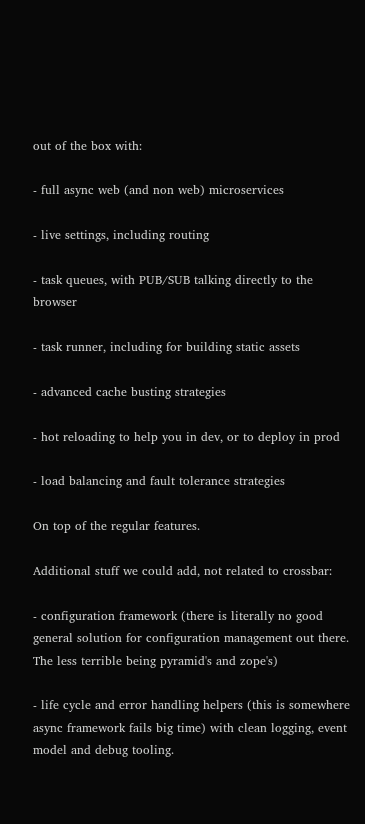out of the box with:

- full async web (and non web) microservices

- live settings, including routing

- task queues, with PUB/SUB talking directly to the browser

- task runner, including for building static assets

- advanced cache busting strategies

- hot reloading to help you in dev, or to deploy in prod

- load balancing and fault tolerance strategies

On top of the regular features.

Additional stuff we could add, not related to crossbar:

- configuration framework (there is literally no good general solution for configuration management out there. The less terrible being pyramid's and zope's)

- life cycle and error handling helpers (this is somewhere async framework fails big time) with clean logging, event model and debug tooling.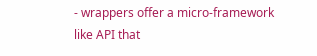- wrappers offer a micro-framework like API that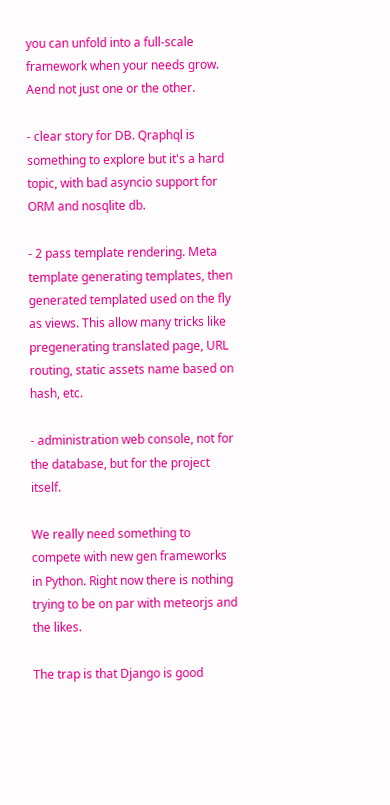you can unfold into a full-scale framework when your needs grow. Aend not just one or the other.

- clear story for DB. Qraphql is something to explore but it's a hard topic, with bad asyncio support for ORM and nosqlite db.

- 2 pass template rendering. Meta template generating templates, then generated templated used on the fly as views. This allow many tricks like pregenerating translated page, URL routing, static assets name based on hash, etc.

- administration web console, not for the database, but for the project itself.

We really need something to compete with new gen frameworks in Python. Right now there is nothing trying to be on par with meteorjs and the likes.

The trap is that Django is good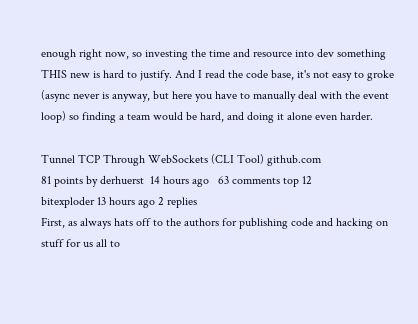enough right now, so investing the time and resource into dev something THIS new is hard to justify. And I read the code base, it's not easy to groke (async never is anyway, but here you have to manually deal with the event loop) so finding a team would be hard, and doing it alone even harder.

Tunnel TCP Through WebSockets (CLI Tool) github.com
81 points by derhuerst  14 hours ago   63 comments top 12
bitexploder 13 hours ago 2 replies
First, as always hats off to the authors for publishing code and hacking on stuff for us all to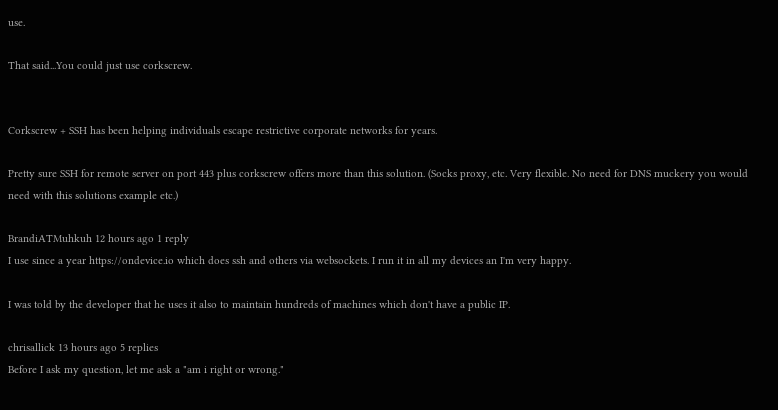use.

That said...You could just use corkscrew.


Corkscrew + SSH has been helping individuals escape restrictive corporate networks for years.

Pretty sure SSH for remote server on port 443 plus corkscrew offers more than this solution. (Socks proxy, etc. Very flexible. No need for DNS muckery you would need with this solutions example etc.)

BrandiATMuhkuh 12 hours ago 1 reply
I use since a year https://ondevice.io which does ssh and others via websockets. I run it in all my devices an I'm very happy.

I was told by the developer that he uses it also to maintain hundreds of machines which don't have a public IP.

chrisallick 13 hours ago 5 replies
Before I ask my question, let me ask a "am i right or wrong."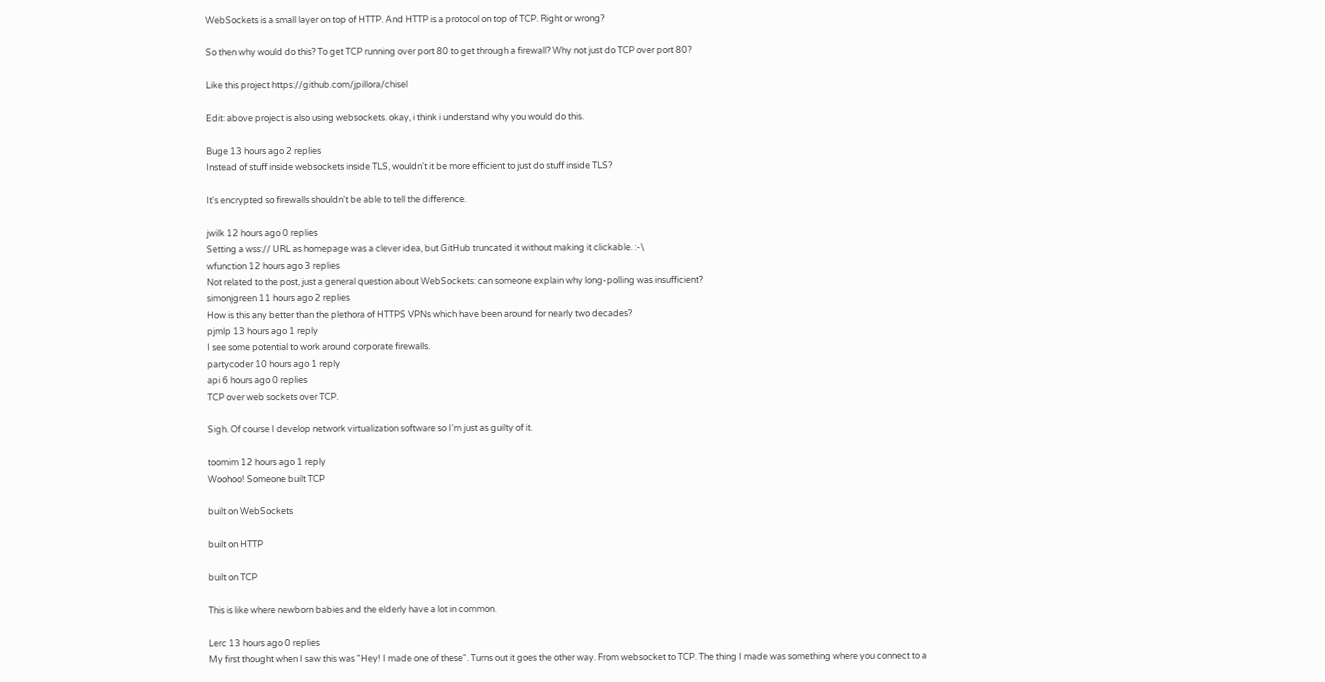WebSockets is a small layer on top of HTTP. And HTTP is a protocol on top of TCP. Right or wrong?

So then why would do this? To get TCP running over port 80 to get through a firewall? Why not just do TCP over port 80?

Like this project https://github.com/jpillora/chisel

Edit: above project is also using websockets. okay, i think i understand why you would do this.

Buge 13 hours ago 2 replies
Instead of stuff inside websockets inside TLS, wouldn't it be more efficient to just do stuff inside TLS?

It's encrypted so firewalls shouldn't be able to tell the difference.

jwilk 12 hours ago 0 replies
Setting a wss:// URL as homepage was a clever idea, but GitHub truncated it without making it clickable. :-\
wfunction 12 hours ago 3 replies
Not related to the post, just a general question about WebSockets: can someone explain why long-polling was insufficient?
simonjgreen 11 hours ago 2 replies
How is this any better than the plethora of HTTPS VPNs which have been around for nearly two decades?
pjmlp 13 hours ago 1 reply
I see some potential to work around corporate firewalls.
partycoder 10 hours ago 1 reply
api 6 hours ago 0 replies
TCP over web sockets over TCP.

Sigh. Of course I develop network virtualization software so I'm just as guilty of it.

toomim 12 hours ago 1 reply
Woohoo! Someone built TCP

built on WebSockets

built on HTTP

built on TCP

This is like where newborn babies and the elderly have a lot in common.

Lerc 13 hours ago 0 replies
My first thought when I saw this was "Hey! I made one of these". Turns out it goes the other way. From websocket to TCP. The thing I made was something where you connect to a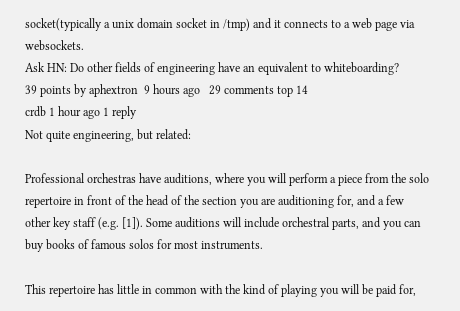socket(typically a unix domain socket in /tmp) and it connects to a web page via websockets.
Ask HN: Do other fields of engineering have an equivalent to whiteboarding?
39 points by aphextron  9 hours ago   29 comments top 14
crdb 1 hour ago 1 reply
Not quite engineering, but related:

Professional orchestras have auditions, where you will perform a piece from the solo repertoire in front of the head of the section you are auditioning for, and a few other key staff (e.g. [1]). Some auditions will include orchestral parts, and you can buy books of famous solos for most instruments.

This repertoire has little in common with the kind of playing you will be paid for,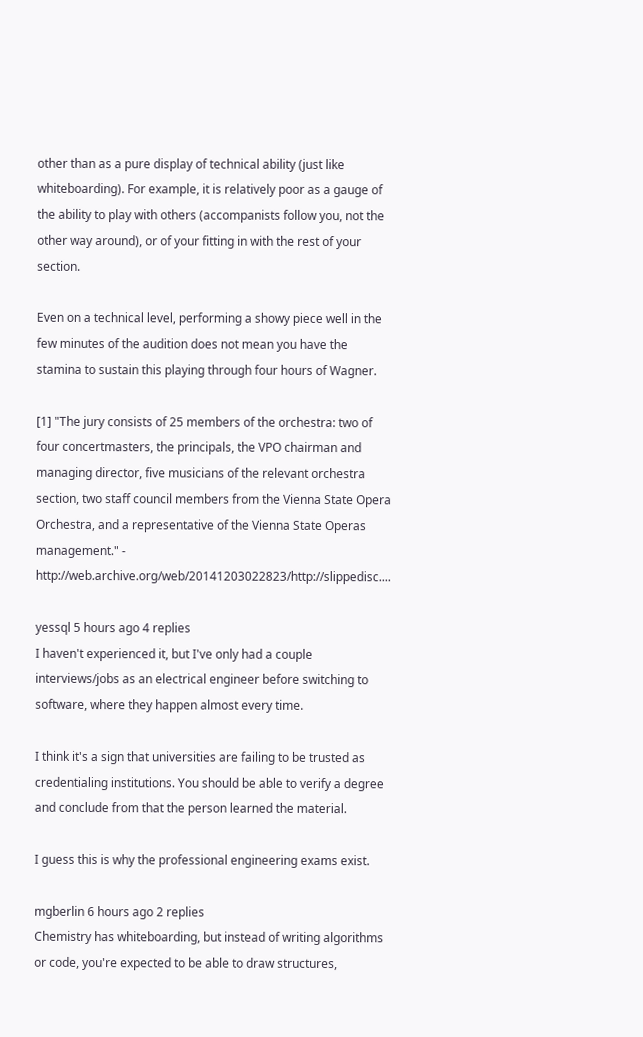other than as a pure display of technical ability (just like whiteboarding). For example, it is relatively poor as a gauge of the ability to play with others (accompanists follow you, not the other way around), or of your fitting in with the rest of your section.

Even on a technical level, performing a showy piece well in the few minutes of the audition does not mean you have the stamina to sustain this playing through four hours of Wagner.

[1] "The jury consists of 25 members of the orchestra: two of four concertmasters, the principals, the VPO chairman and managing director, five musicians of the relevant orchestra section, two staff council members from the Vienna State Opera Orchestra, and a representative of the Vienna State Operas management." - http://web.archive.org/web/20141203022823/http://slippedisc....

yessql 5 hours ago 4 replies
I haven't experienced it, but I've only had a couple interviews/jobs as an electrical engineer before switching to software, where they happen almost every time.

I think it's a sign that universities are failing to be trusted as credentialing institutions. You should be able to verify a degree and conclude from that the person learned the material.

I guess this is why the professional engineering exams exist.

mgberlin 6 hours ago 2 replies
Chemistry has whiteboarding, but instead of writing algorithms or code, you're expected to be able to draw structures,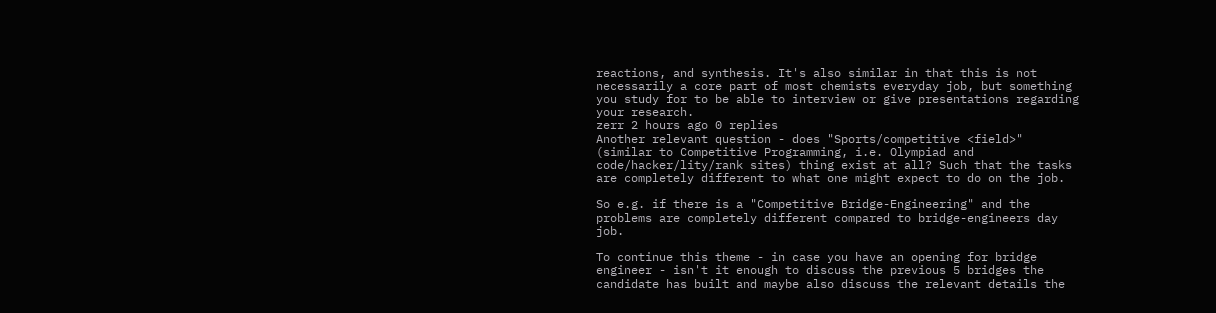reactions, and synthesis. It's also similar in that this is not necessarily a core part of most chemists everyday job, but something you study for to be able to interview or give presentations regarding your research.
zerr 2 hours ago 0 replies
Another relevant question - does "Sports/competitive <field>" (similar to Competitive Programming, i.e. Olympiad and code/hacker/lity/rank sites) thing exist at all? Such that the tasks are completely different to what one might expect to do on the job.

So e.g. if there is a "Competitive Bridge-Engineering" and the problems are completely different compared to bridge-engineers day job.

To continue this theme - in case you have an opening for bridge engineer - isn't it enough to discuss the previous 5 bridges the candidate has built and maybe also discuss the relevant details the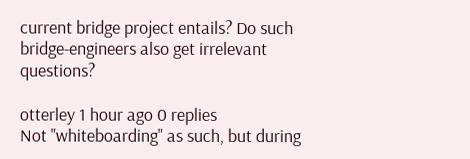current bridge project entails? Do such bridge-engineers also get irrelevant questions?

otterley 1 hour ago 0 replies
Not "whiteboarding" as such, but during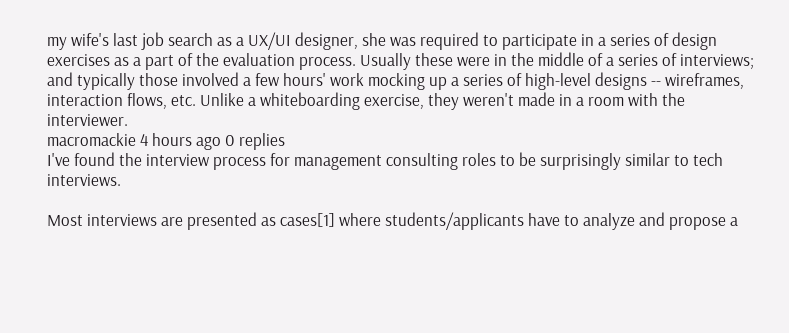my wife's last job search as a UX/UI designer, she was required to participate in a series of design exercises as a part of the evaluation process. Usually these were in the middle of a series of interviews; and typically those involved a few hours' work mocking up a series of high-level designs -- wireframes, interaction flows, etc. Unlike a whiteboarding exercise, they weren't made in a room with the interviewer.
macromackie 4 hours ago 0 replies
I've found the interview process for management consulting roles to be surprisingly similar to tech interviews.

Most interviews are presented as cases[1] where students/applicants have to analyze and propose a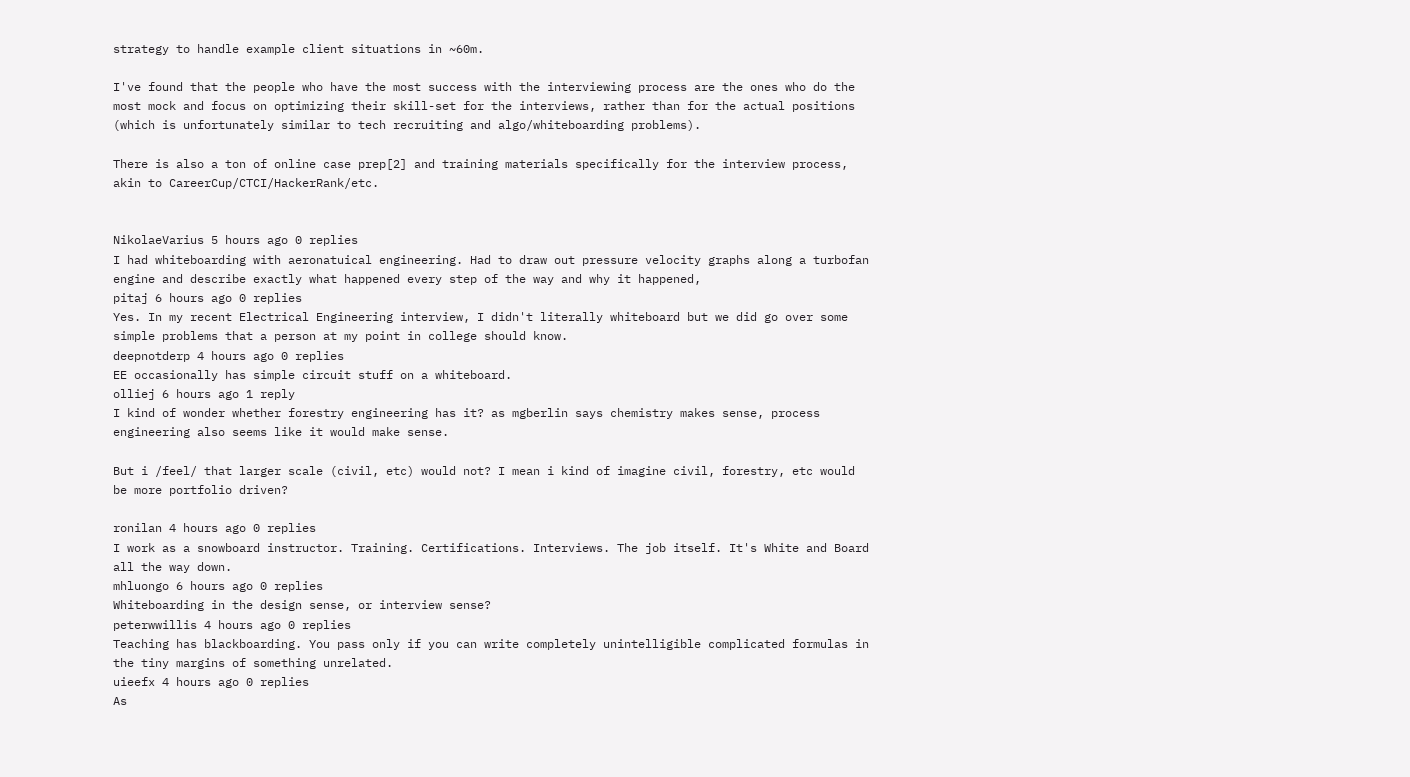strategy to handle example client situations in ~60m.

I've found that the people who have the most success with the interviewing process are the ones who do the most mock and focus on optimizing their skill-set for the interviews, rather than for the actual positions (which is unfortunately similar to tech recruiting and algo/whiteboarding problems).

There is also a ton of online case prep[2] and training materials specifically for the interview process, akin to CareerCup/CTCI/HackerRank/etc.


NikolaeVarius 5 hours ago 0 replies
I had whiteboarding with aeronatuical engineering. Had to draw out pressure velocity graphs along a turbofan engine and describe exactly what happened every step of the way and why it happened,
pitaj 6 hours ago 0 replies
Yes. In my recent Electrical Engineering interview, I didn't literally whiteboard but we did go over some simple problems that a person at my point in college should know.
deepnotderp 4 hours ago 0 replies
EE occasionally has simple circuit stuff on a whiteboard.
olliej 6 hours ago 1 reply
I kind of wonder whether forestry engineering has it? as mgberlin says chemistry makes sense, process engineering also seems like it would make sense.

But i /feel/ that larger scale (civil, etc) would not? I mean i kind of imagine civil, forestry, etc would be more portfolio driven?

ronilan 4 hours ago 0 replies
I work as a snowboard instructor. Training. Certifications. Interviews. The job itself. It's White and Board all the way down.
mhluongo 6 hours ago 0 replies
Whiteboarding in the design sense, or interview sense?
peterwwillis 4 hours ago 0 replies
Teaching has blackboarding. You pass only if you can write completely unintelligible complicated formulas in the tiny margins of something unrelated.
uieefx 4 hours ago 0 replies
As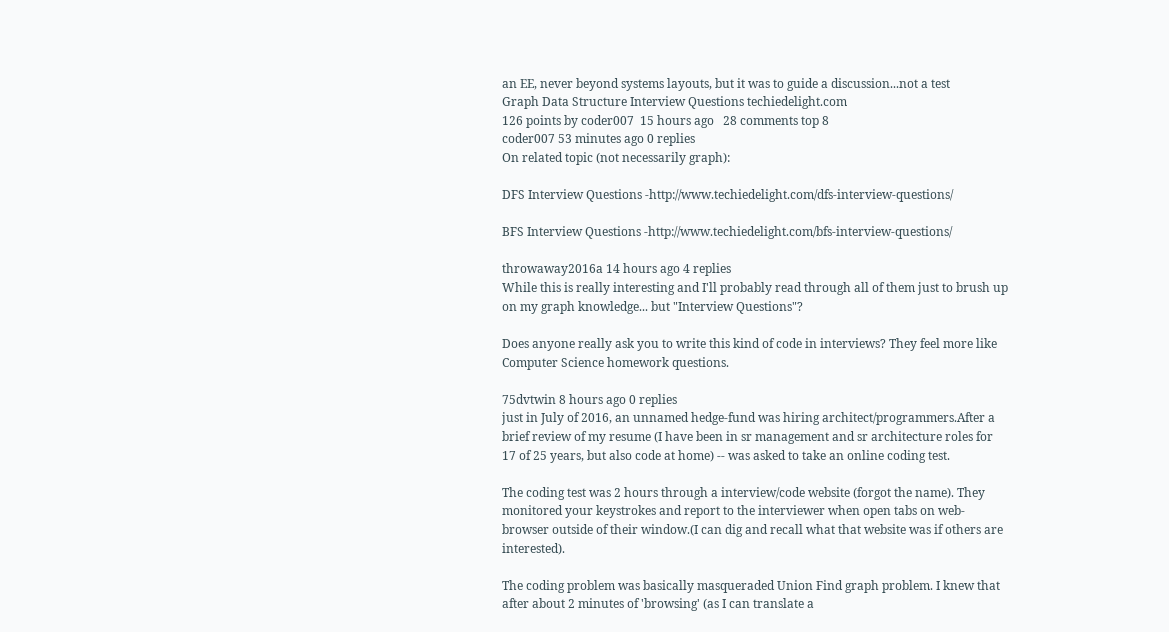an EE, never beyond systems layouts, but it was to guide a discussion...not a test
Graph Data Structure Interview Questions techiedelight.com
126 points by coder007  15 hours ago   28 comments top 8
coder007 53 minutes ago 0 replies
On related topic (not necessarily graph):

DFS Interview Questions -http://www.techiedelight.com/dfs-interview-questions/

BFS Interview Questions -http://www.techiedelight.com/bfs-interview-questions/

throwaway2016a 14 hours ago 4 replies
While this is really interesting and I'll probably read through all of them just to brush up on my graph knowledge... but "Interview Questions"?

Does anyone really ask you to write this kind of code in interviews? They feel more like Computer Science homework questions.

75dvtwin 8 hours ago 0 replies
just in July of 2016, an unnamed hedge-fund was hiring architect/programmers.After a brief review of my resume (I have been in sr management and sr architecture roles for 17 of 25 years, but also code at home) -- was asked to take an online coding test.

The coding test was 2 hours through a interview/code website (forgot the name). They monitored your keystrokes and report to the interviewer when open tabs on web-browser outside of their window.(I can dig and recall what that website was if others are interested).

The coding problem was basically masqueraded Union Find graph problem. I knew that after about 2 minutes of 'browsing' (as I can translate a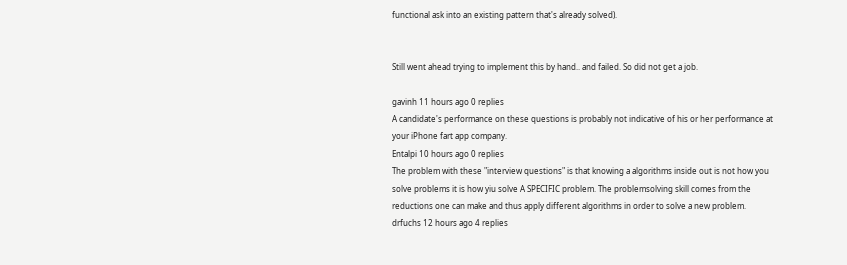functional ask into an existing pattern that's already solved).


Still went ahead trying to implement this by hand.. and failed. So did not get a job.

gavinh 11 hours ago 0 replies
A candidate's performance on these questions is probably not indicative of his or her performance at your iPhone fart app company.
Entalpi 10 hours ago 0 replies
The problem with these "interview questions" is that knowing a algorithms inside out is not how you solve problems it is how yiu solve A SPECIFIC problem. The problemsolving skill comes from the reductions one can make and thus apply different algorithms in order to solve a new problem.
drfuchs 12 hours ago 4 replies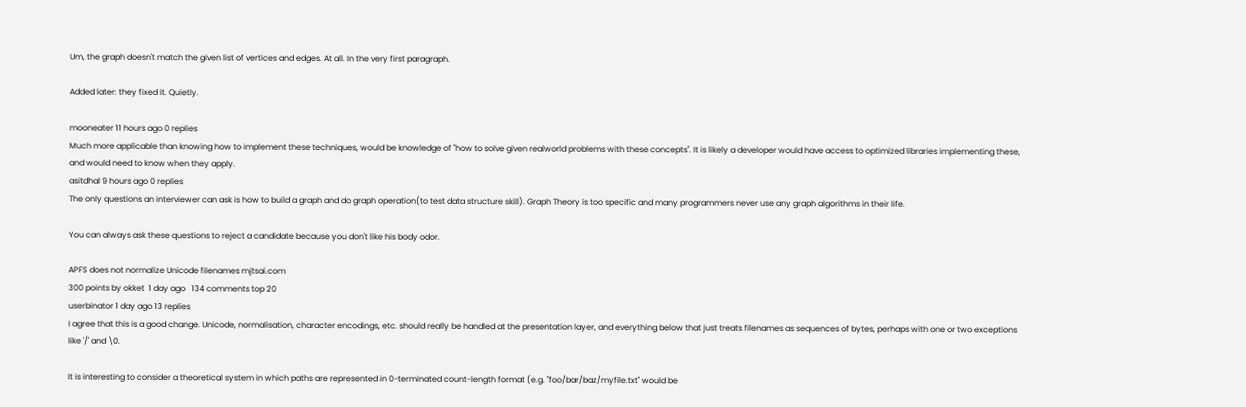Um, the graph doesn't match the given list of vertices and edges. At all. In the very first paragraph.

Added later: they fixed it. Quietly.

mooneater 11 hours ago 0 replies
Much more applicable than knowing how to implement these techniques, would be knowledge of "how to solve given realworld problems with these concepts". It is likely a developer would have access to optimized libraries implementing these, and would need to know when they apply.
asitdhal 9 hours ago 0 replies
The only questions an interviewer can ask is how to build a graph and do graph operation(to test data structure skill). Graph Theory is too specific and many programmers never use any graph algorithms in their life.

You can always ask these questions to reject a candidate because you don't like his body odor.

APFS does not normalize Unicode filenames mjtsai.com
300 points by okket  1 day ago   134 comments top 20
userbinator 1 day ago 13 replies
I agree that this is a good change. Unicode, normalisation, character encodings, etc. should really be handled at the presentation layer, and everything below that just treats filenames as sequences of bytes, perhaps with one or two exceptions like '/' and \0.

It is interesting to consider a theoretical system in which paths are represented in 0-terminated count-length format (e.g. "foo/bar/baz/myfile.txt" would be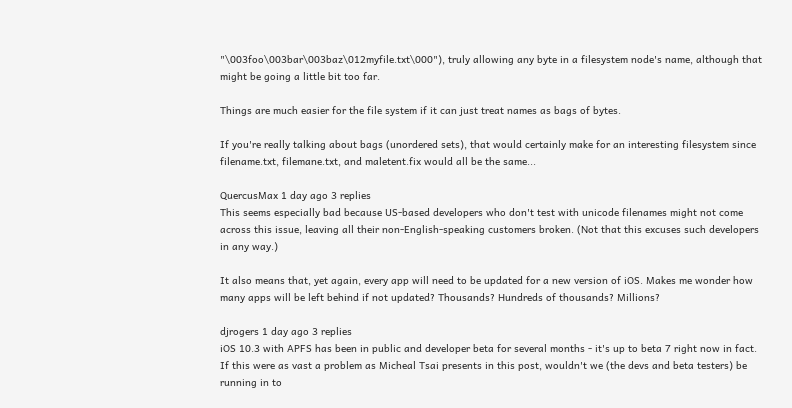"\003foo\003bar\003baz\012myfile.txt\000"), truly allowing any byte in a filesystem node's name, although that might be going a little bit too far.

Things are much easier for the file system if it can just treat names as bags of bytes.

If you're really talking about bags (unordered sets), that would certainly make for an interesting filesystem since filename.txt, filemane.txt, and maletent.fix would all be the same...

QuercusMax 1 day ago 3 replies
This seems especially bad because US-based developers who don't test with unicode filenames might not come across this issue, leaving all their non-English-speaking customers broken. (Not that this excuses such developers in any way.)

It also means that, yet again, every app will need to be updated for a new version of iOS. Makes me wonder how many apps will be left behind if not updated? Thousands? Hundreds of thousands? Millions?

djrogers 1 day ago 3 replies
iOS 10.3 with APFS has been in public and developer beta for several months - it's up to beta 7 right now in fact. If this were as vast a problem as Micheal Tsai presents in this post, wouldn't we (the devs and beta testers) be running in to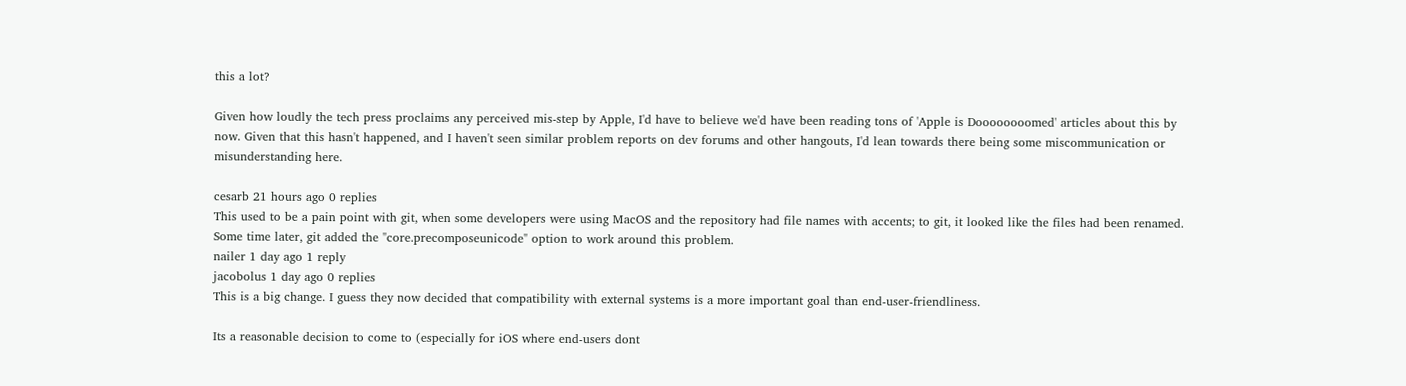this a lot?

Given how loudly the tech press proclaims any perceived mis-step by Apple, I'd have to believe we'd have been reading tons of 'Apple is Doooooooomed' articles about this by now. Given that this hasn't happened, and I haven't seen similar problem reports on dev forums and other hangouts, I'd lean towards there being some miscommunication or misunderstanding here.

cesarb 21 hours ago 0 replies
This used to be a pain point with git, when some developers were using MacOS and the repository had file names with accents; to git, it looked like the files had been renamed. Some time later, git added the "core.precomposeunicode" option to work around this problem.
nailer 1 day ago 1 reply
jacobolus 1 day ago 0 replies
This is a big change. I guess they now decided that compatibility with external systems is a more important goal than end-user-friendliness.

Its a reasonable decision to come to (especially for iOS where end-users dont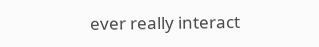ever really interact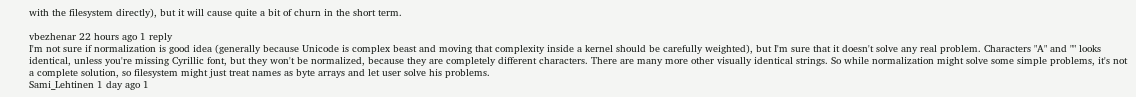with the filesystem directly), but it will cause quite a bit of churn in the short term.

vbezhenar 22 hours ago 1 reply
I'm not sure if normalization is good idea (generally because Unicode is complex beast and moving that complexity inside a kernel should be carefully weighted), but I'm sure that it doesn't solve any real problem. Characters "A" and "" looks identical, unless you're missing Cyrillic font, but they won't be normalized, because they are completely different characters. There are many more other visually identical strings. So while normalization might solve some simple problems, it's not a complete solution, so filesystem might just treat names as byte arrays and let user solve his problems.
Sami_Lehtinen 1 day ago 1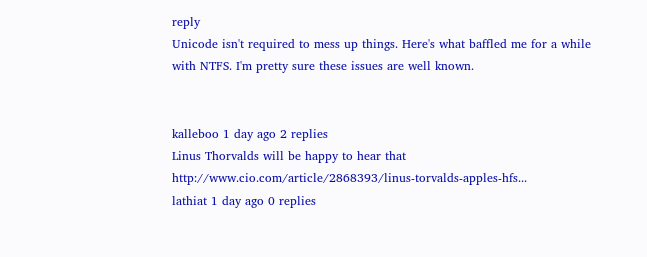reply
Unicode isn't required to mess up things. Here's what baffled me for a while with NTFS. I'm pretty sure these issues are well known.


kalleboo 1 day ago 2 replies
Linus Thorvalds will be happy to hear that http://www.cio.com/article/2868393/linus-torvalds-apples-hfs...
lathiat 1 day ago 0 replies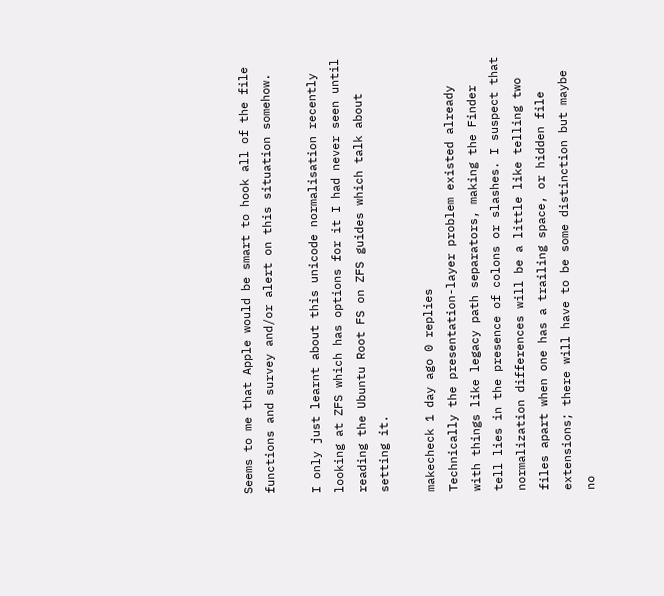Seems to me that Apple would be smart to hook all of the file functions and survey and/or alert on this situation somehow.

I only just learnt about this unicode normalisation recently looking at ZFS which has options for it I had never seen until reading the Ubuntu Root FS on ZFS guides which talk about setting it.

makecheck 1 day ago 0 replies
Technically the presentation-layer problem existed already with things like legacy path separators, making the Finder tell lies in the presence of colons or slashes. I suspect that normalization differences will be a little like telling two files apart when one has a trailing space, or hidden file extensions; there will have to be some distinction but maybe no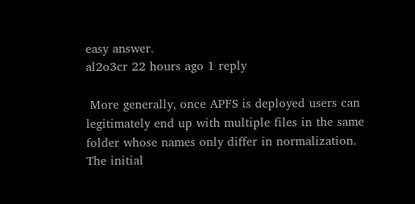easy answer.
al2o3cr 22 hours ago 1 reply

 More generally, once APFS is deployed users can legitimately end up with multiple files in the same folder whose names only differ in normalization.
The initial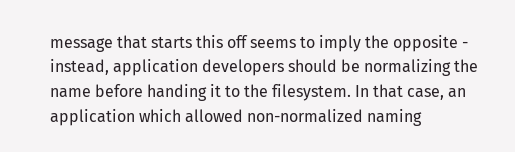message that starts this off seems to imply the opposite - instead, application developers should be normalizing the name before handing it to the filesystem. In that case, an application which allowed non-normalized naming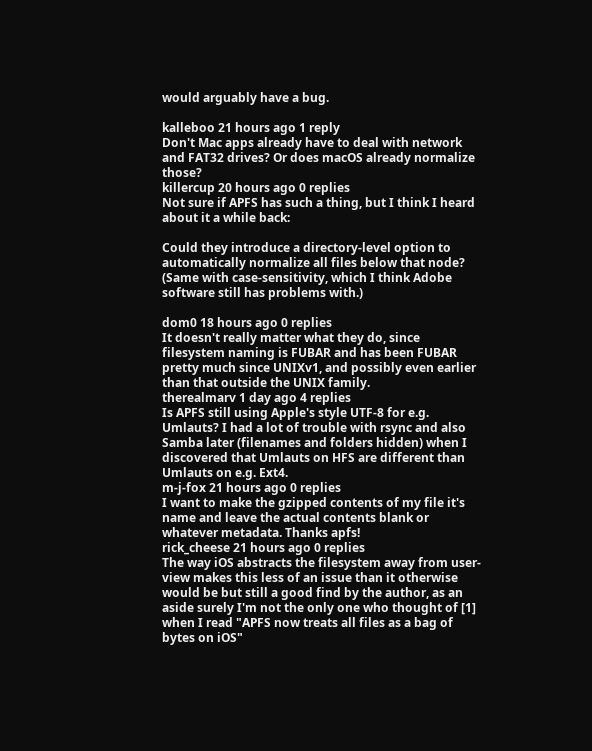would arguably have a bug.

kalleboo 21 hours ago 1 reply
Don't Mac apps already have to deal with network and FAT32 drives? Or does macOS already normalize those?
killercup 20 hours ago 0 replies
Not sure if APFS has such a thing, but I think I heard about it a while back:

Could they introduce a directory-level option to automatically normalize all files below that node? (Same with case-sensitivity, which I think Adobe software still has problems with.)

dom0 18 hours ago 0 replies
It doesn't really matter what they do, since filesystem naming is FUBAR and has been FUBAR pretty much since UNIXv1, and possibly even earlier than that outside the UNIX family.
therealmarv 1 day ago 4 replies
Is APFS still using Apple's style UTF-8 for e.g. Umlauts? I had a lot of trouble with rsync and also Samba later (filenames and folders hidden) when I discovered that Umlauts on HFS are different than Umlauts on e.g. Ext4.
m-j-fox 21 hours ago 0 replies
I want to make the gzipped contents of my file it's name and leave the actual contents blank or whatever metadata. Thanks apfs!
rick_cheese 21 hours ago 0 replies
The way iOS abstracts the filesystem away from user-view makes this less of an issue than it otherwise would be but still a good find by the author, as an aside surely I'm not the only one who thought of [1] when I read "APFS now treats all files as a bag of bytes on iOS"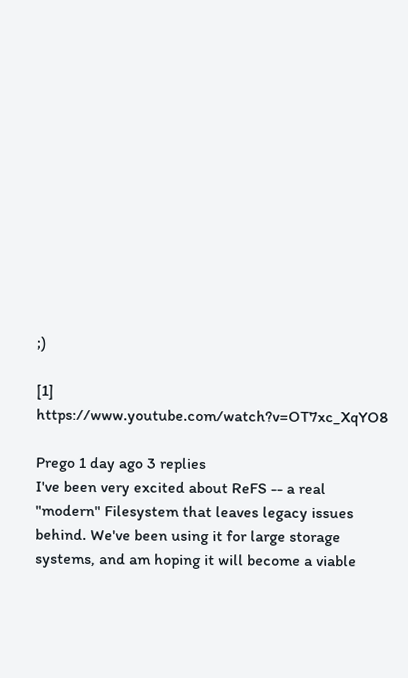;)

[1] https://www.youtube.com/watch?v=OT7xc_XqYO8

Prego 1 day ago 3 replies
I've been very excited about ReFS -- a real "modern" Filesystem that leaves legacy issues behind. We've been using it for large storage systems, and am hoping it will become a viable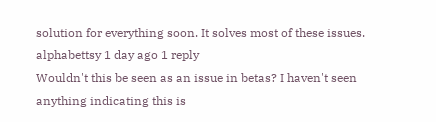solution for everything soon. It solves most of these issues.
alphabettsy 1 day ago 1 reply
Wouldn't this be seen as an issue in betas? I haven't seen anything indicating this is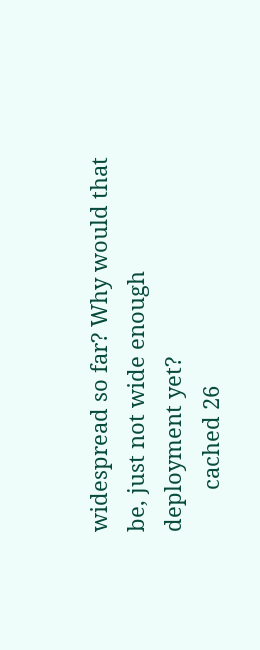widespread so far? Why would that be, just not wide enough deployment yet?
       cached 26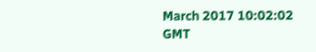March 2017 10:02:02 GMT